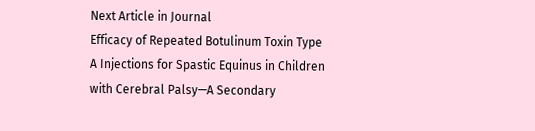Next Article in Journal
Efficacy of Repeated Botulinum Toxin Type A Injections for Spastic Equinus in Children with Cerebral Palsy—A Secondary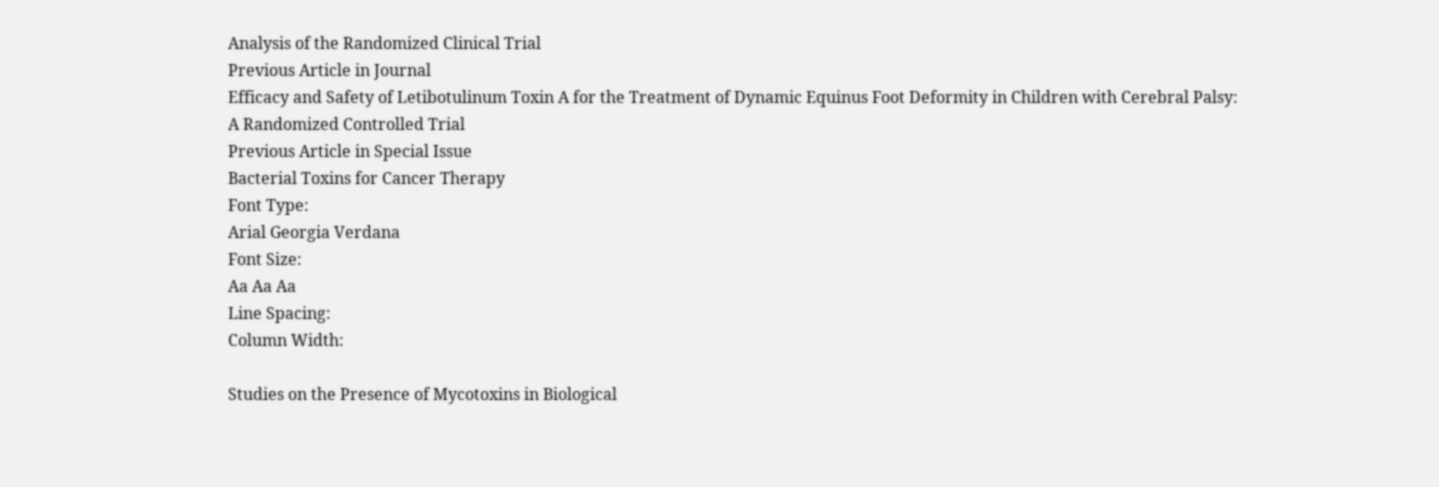Analysis of the Randomized Clinical Trial
Previous Article in Journal
Efficacy and Safety of Letibotulinum Toxin A for the Treatment of Dynamic Equinus Foot Deformity in Children with Cerebral Palsy: A Randomized Controlled Trial
Previous Article in Special Issue
Bacterial Toxins for Cancer Therapy
Font Type:
Arial Georgia Verdana
Font Size:
Aa Aa Aa
Line Spacing:
Column Width:

Studies on the Presence of Mycotoxins in Biological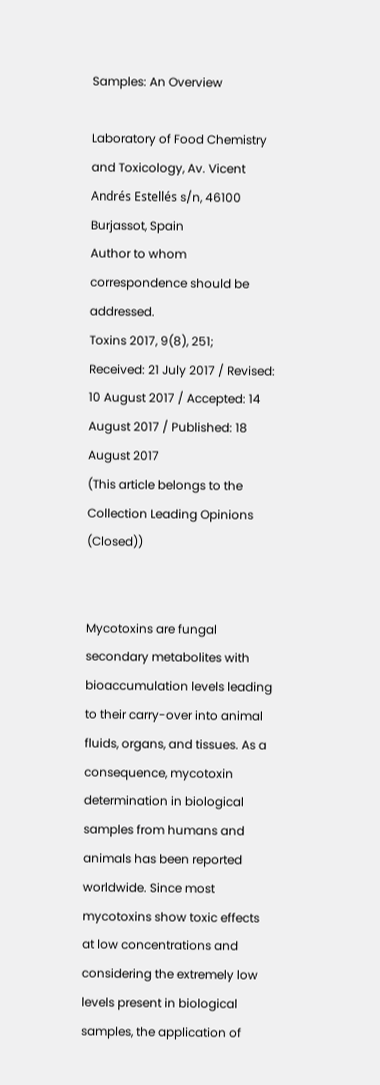Samples: An Overview

Laboratory of Food Chemistry and Toxicology, Av. Vicent Andrés Estellés s/n, 46100 Burjassot, Spain
Author to whom correspondence should be addressed.
Toxins 2017, 9(8), 251;
Received: 21 July 2017 / Revised: 10 August 2017 / Accepted: 14 August 2017 / Published: 18 August 2017
(This article belongs to the Collection Leading Opinions (Closed))


Mycotoxins are fungal secondary metabolites with bioaccumulation levels leading to their carry-over into animal fluids, organs, and tissues. As a consequence, mycotoxin determination in biological samples from humans and animals has been reported worldwide. Since most mycotoxins show toxic effects at low concentrations and considering the extremely low levels present in biological samples, the application of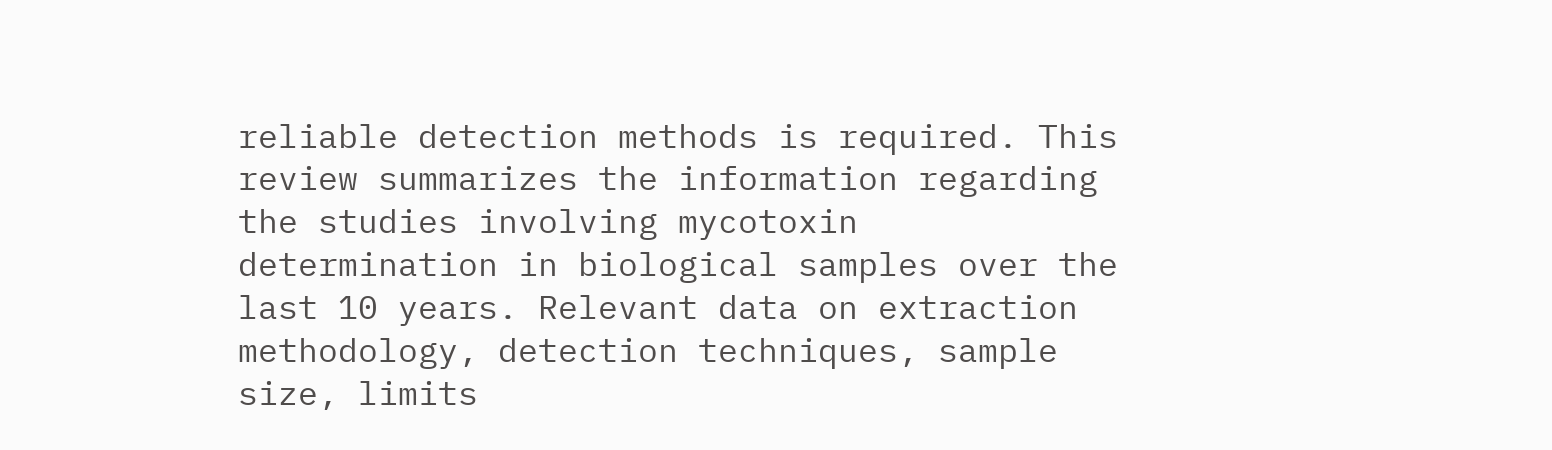reliable detection methods is required. This review summarizes the information regarding the studies involving mycotoxin determination in biological samples over the last 10 years. Relevant data on extraction methodology, detection techniques, sample size, limits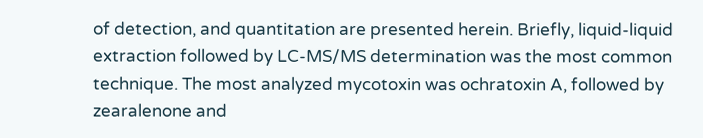of detection, and quantitation are presented herein. Briefly, liquid-liquid extraction followed by LC-MS/MS determination was the most common technique. The most analyzed mycotoxin was ochratoxin A, followed by zearalenone and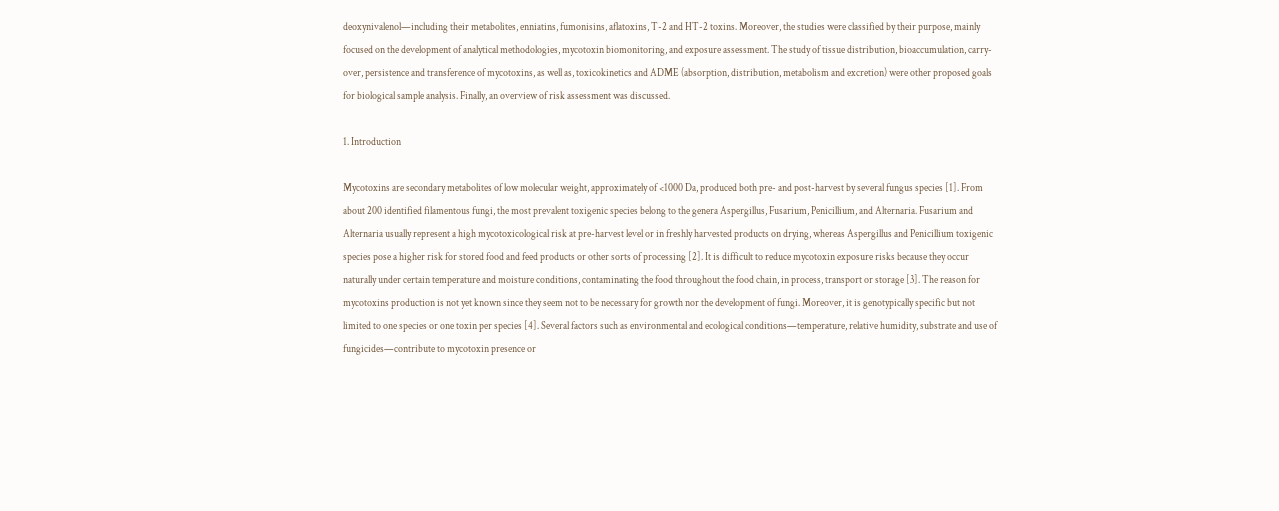deoxynivalenol—including their metabolites, enniatins, fumonisins, aflatoxins, T-2 and HT-2 toxins. Moreover, the studies were classified by their purpose, mainly focused on the development of analytical methodologies, mycotoxin biomonitoring, and exposure assessment. The study of tissue distribution, bioaccumulation, carry-over, persistence and transference of mycotoxins, as well as, toxicokinetics and ADME (absorption, distribution, metabolism and excretion) were other proposed goals for biological sample analysis. Finally, an overview of risk assessment was discussed.

1. Introduction

Mycotoxins are secondary metabolites of low molecular weight, approximately of <1000 Da, produced both pre- and post-harvest by several fungus species [1]. From about 200 identified filamentous fungi, the most prevalent toxigenic species belong to the genera Aspergillus, Fusarium, Penicillium, and Alternaria. Fusarium and Alternaria usually represent a high mycotoxicological risk at pre-harvest level or in freshly harvested products on drying, whereas Aspergillus and Penicillium toxigenic species pose a higher risk for stored food and feed products or other sorts of processing [2]. It is difficult to reduce mycotoxin exposure risks because they occur naturally under certain temperature and moisture conditions, contaminating the food throughout the food chain, in process, transport or storage [3]. The reason for mycotoxins production is not yet known since they seem not to be necessary for growth nor the development of fungi. Moreover, it is genotypically specific but not limited to one species or one toxin per species [4]. Several factors such as environmental and ecological conditions—temperature, relative humidity, substrate and use of fungicides—contribute to mycotoxin presence or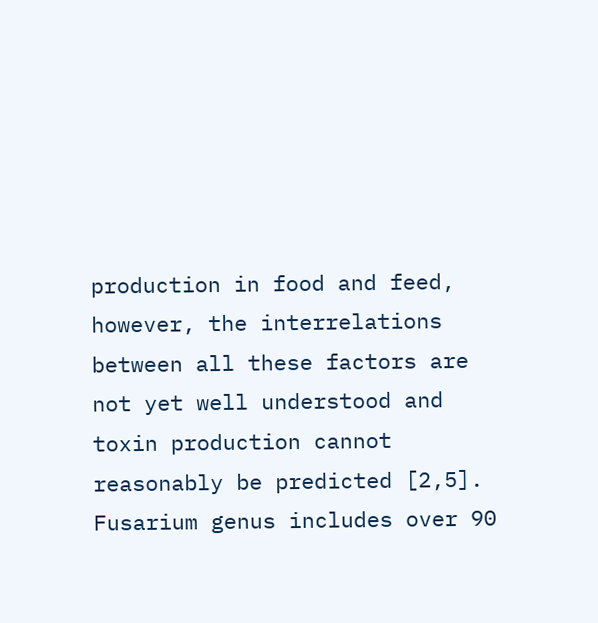production in food and feed, however, the interrelations between all these factors are not yet well understood and toxin production cannot reasonably be predicted [2,5].
Fusarium genus includes over 90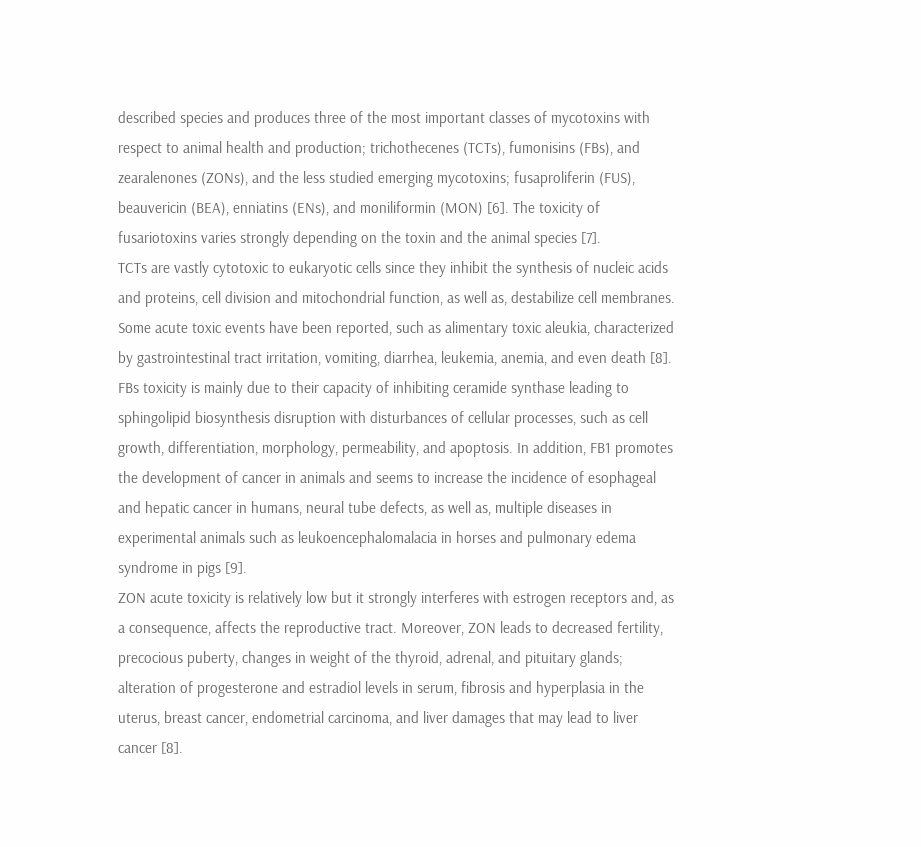described species and produces three of the most important classes of mycotoxins with respect to animal health and production; trichothecenes (TCTs), fumonisins (FBs), and zearalenones (ZONs), and the less studied emerging mycotoxins; fusaproliferin (FUS), beauvericin (BEA), enniatins (ENs), and moniliformin (MON) [6]. The toxicity of fusariotoxins varies strongly depending on the toxin and the animal species [7].
TCTs are vastly cytotoxic to eukaryotic cells since they inhibit the synthesis of nucleic acids and proteins, cell division and mitochondrial function, as well as, destabilize cell membranes. Some acute toxic events have been reported, such as alimentary toxic aleukia, characterized by gastrointestinal tract irritation, vomiting, diarrhea, leukemia, anemia, and even death [8].
FBs toxicity is mainly due to their capacity of inhibiting ceramide synthase leading to sphingolipid biosynthesis disruption with disturbances of cellular processes, such as cell growth, differentiation, morphology, permeability, and apoptosis. In addition, FB1 promotes the development of cancer in animals and seems to increase the incidence of esophageal and hepatic cancer in humans, neural tube defects, as well as, multiple diseases in experimental animals such as leukoencephalomalacia in horses and pulmonary edema syndrome in pigs [9].
ZON acute toxicity is relatively low but it strongly interferes with estrogen receptors and, as a consequence, affects the reproductive tract. Moreover, ZON leads to decreased fertility, precocious puberty, changes in weight of the thyroid, adrenal, and pituitary glands; alteration of progesterone and estradiol levels in serum, fibrosis and hyperplasia in the uterus, breast cancer, endometrial carcinoma, and liver damages that may lead to liver cancer [8].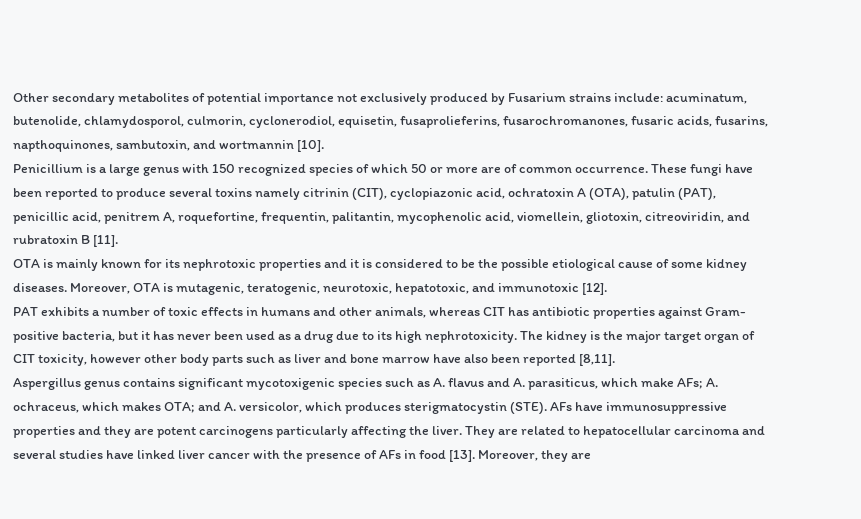Other secondary metabolites of potential importance not exclusively produced by Fusarium strains include: acuminatum, butenolide, chlamydosporol, culmorin, cyclonerodiol, equisetin, fusaprolieferins, fusarochromanones, fusaric acids, fusarins, napthoquinones, sambutoxin, and wortmannin [10].
Penicillium is a large genus with 150 recognized species of which 50 or more are of common occurrence. These fungi have been reported to produce several toxins namely citrinin (CIT), cyclopiazonic acid, ochratoxin A (OTA), patulin (PAT), penicillic acid, penitrem A, roquefortine, frequentin, palitantin, mycophenolic acid, viomellein, gliotoxin, citreoviridin, and rubratoxin B [11].
OTA is mainly known for its nephrotoxic properties and it is considered to be the possible etiological cause of some kidney diseases. Moreover, OTA is mutagenic, teratogenic, neurotoxic, hepatotoxic, and immunotoxic [12].
PAT exhibits a number of toxic effects in humans and other animals, whereas CIT has antibiotic properties against Gram-positive bacteria, but it has never been used as a drug due to its high nephrotoxicity. The kidney is the major target organ of CIT toxicity, however other body parts such as liver and bone marrow have also been reported [8,11].
Aspergillus genus contains significant mycotoxigenic species such as A. flavus and A. parasiticus, which make AFs; A. ochraceus, which makes OTA; and A. versicolor, which produces sterigmatocystin (STE). AFs have immunosuppressive properties and they are potent carcinogens particularly affecting the liver. They are related to hepatocellular carcinoma and several studies have linked liver cancer with the presence of AFs in food [13]. Moreover, they are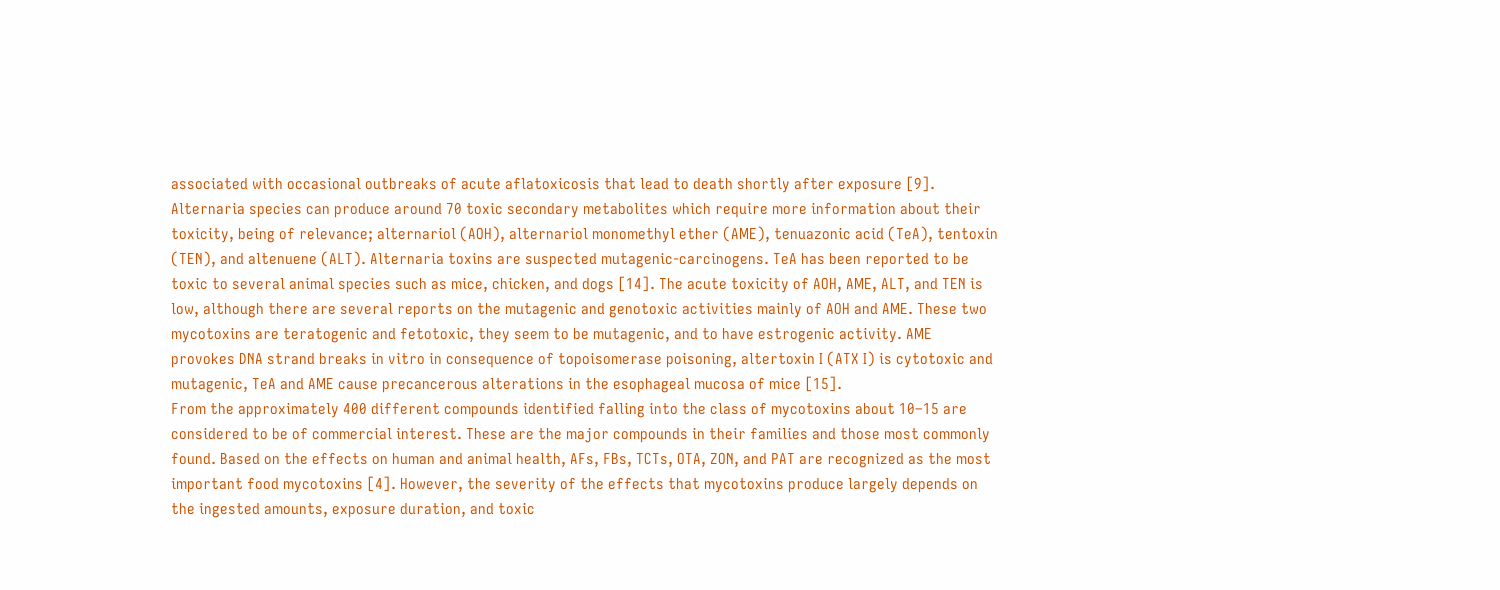associated with occasional outbreaks of acute aflatoxicosis that lead to death shortly after exposure [9].
Alternaria species can produce around 70 toxic secondary metabolites which require more information about their toxicity, being of relevance; alternariol (AOH), alternariol monomethyl ether (AME), tenuazonic acid (TeA), tentoxin (TEN), and altenuene (ALT). Alternaria toxins are suspected mutagenic-carcinogens. TeA has been reported to be toxic to several animal species such as mice, chicken, and dogs [14]. The acute toxicity of AOH, AME, ALT, and TEN is low, although there are several reports on the mutagenic and genotoxic activities mainly of AOH and AME. These two mycotoxins are teratogenic and fetotoxic, they seem to be mutagenic, and to have estrogenic activity. AME provokes DNA strand breaks in vitro in consequence of topoisomerase poisoning, altertoxin I (ATX I) is cytotoxic and mutagenic, TeA and AME cause precancerous alterations in the esophageal mucosa of mice [15].
From the approximately 400 different compounds identified falling into the class of mycotoxins about 10–15 are considered to be of commercial interest. These are the major compounds in their families and those most commonly found. Based on the effects on human and animal health, AFs, FBs, TCTs, OTA, ZON, and PAT are recognized as the most important food mycotoxins [4]. However, the severity of the effects that mycotoxins produce largely depends on the ingested amounts, exposure duration, and toxic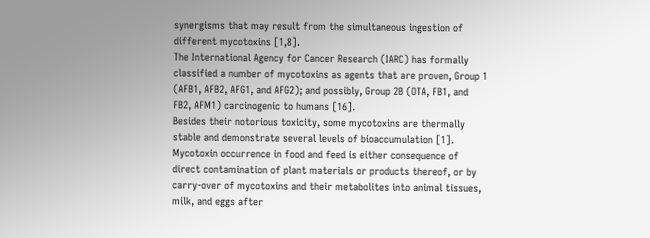synergisms that may result from the simultaneous ingestion of different mycotoxins [1,8].
The International Agency for Cancer Research (IARC) has formally classified a number of mycotoxins as agents that are proven, Group 1 (AFB1, AFB2, AFG1, and AFG2); and possibly, Group 2B (OTA, FB1, and FB2, AFM1) carcinogenic to humans [16].
Besides their notorious toxicity, some mycotoxins are thermally stable and demonstrate several levels of bioaccumulation [1]. Mycotoxin occurrence in food and feed is either consequence of direct contamination of plant materials or products thereof, or by carry-over of mycotoxins and their metabolites into animal tissues, milk, and eggs after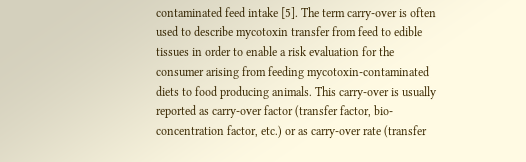contaminated feed intake [5]. The term carry-over is often used to describe mycotoxin transfer from feed to edible tissues in order to enable a risk evaluation for the consumer arising from feeding mycotoxin-contaminated diets to food producing animals. This carry-over is usually reported as carry-over factor (transfer factor, bio-concentration factor, etc.) or as carry-over rate (transfer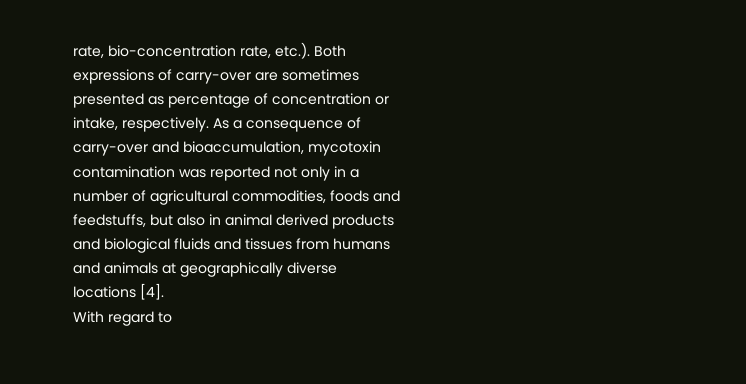rate, bio-concentration rate, etc.). Both expressions of carry-over are sometimes presented as percentage of concentration or intake, respectively. As a consequence of carry-over and bioaccumulation, mycotoxin contamination was reported not only in a number of agricultural commodities, foods and feedstuffs, but also in animal derived products and biological fluids and tissues from humans and animals at geographically diverse locations [4].
With regard to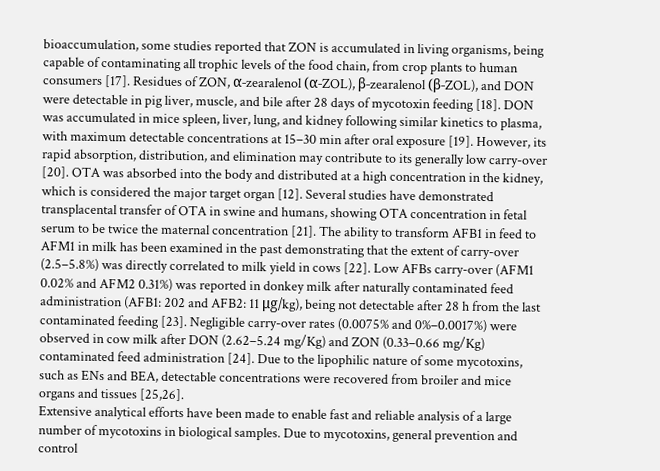bioaccumulation, some studies reported that ZON is accumulated in living organisms, being capable of contaminating all trophic levels of the food chain, from crop plants to human consumers [17]. Residues of ZON, α-zearalenol (α-ZOL), β-zearalenol (β-ZOL), and DON were detectable in pig liver, muscle, and bile after 28 days of mycotoxin feeding [18]. DON was accumulated in mice spleen, liver, lung, and kidney following similar kinetics to plasma, with maximum detectable concentrations at 15–30 min after oral exposure [19]. However, its rapid absorption, distribution, and elimination may contribute to its generally low carry-over [20]. OTA was absorbed into the body and distributed at a high concentration in the kidney, which is considered the major target organ [12]. Several studies have demonstrated transplacental transfer of OTA in swine and humans, showing OTA concentration in fetal serum to be twice the maternal concentration [21]. The ability to transform AFB1 in feed to AFM1 in milk has been examined in the past demonstrating that the extent of carry-over (2.5–5.8%) was directly correlated to milk yield in cows [22]. Low AFBs carry-over (AFM1 0.02% and AFM2 0.31%) was reported in donkey milk after naturally contaminated feed administration (AFB1: 202 and AFB2: 11 μg/kg), being not detectable after 28 h from the last contaminated feeding [23]. Negligible carry-over rates (0.0075% and 0%–0.0017%) were observed in cow milk after DON (2.62–5.24 mg/Kg) and ZON (0.33–0.66 mg/Kg) contaminated feed administration [24]. Due to the lipophilic nature of some mycotoxins, such as ENs and BEA, detectable concentrations were recovered from broiler and mice organs and tissues [25,26].
Extensive analytical efforts have been made to enable fast and reliable analysis of a large number of mycotoxins in biological samples. Due to mycotoxins, general prevention and control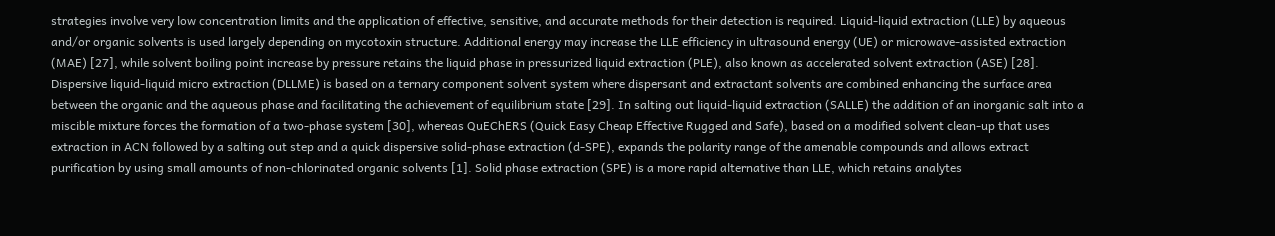strategies involve very low concentration limits and the application of effective, sensitive, and accurate methods for their detection is required. Liquid-liquid extraction (LLE) by aqueous and/or organic solvents is used largely depending on mycotoxin structure. Additional energy may increase the LLE efficiency in ultrasound energy (UE) or microwave-assisted extraction (MAE) [27], while solvent boiling point increase by pressure retains the liquid phase in pressurized liquid extraction (PLE), also known as accelerated solvent extraction (ASE) [28]. Dispersive liquid-liquid micro extraction (DLLME) is based on a ternary component solvent system where dispersant and extractant solvents are combined enhancing the surface area between the organic and the aqueous phase and facilitating the achievement of equilibrium state [29]. In salting out liquid-liquid extraction (SALLE) the addition of an inorganic salt into a miscible mixture forces the formation of a two-phase system [30], whereas QuEChERS (Quick Easy Cheap Effective Rugged and Safe), based on a modified solvent clean-up that uses extraction in ACN followed by a salting out step and a quick dispersive solid-phase extraction (d-SPE), expands the polarity range of the amenable compounds and allows extract purification by using small amounts of non-chlorinated organic solvents [1]. Solid phase extraction (SPE) is a more rapid alternative than LLE, which retains analytes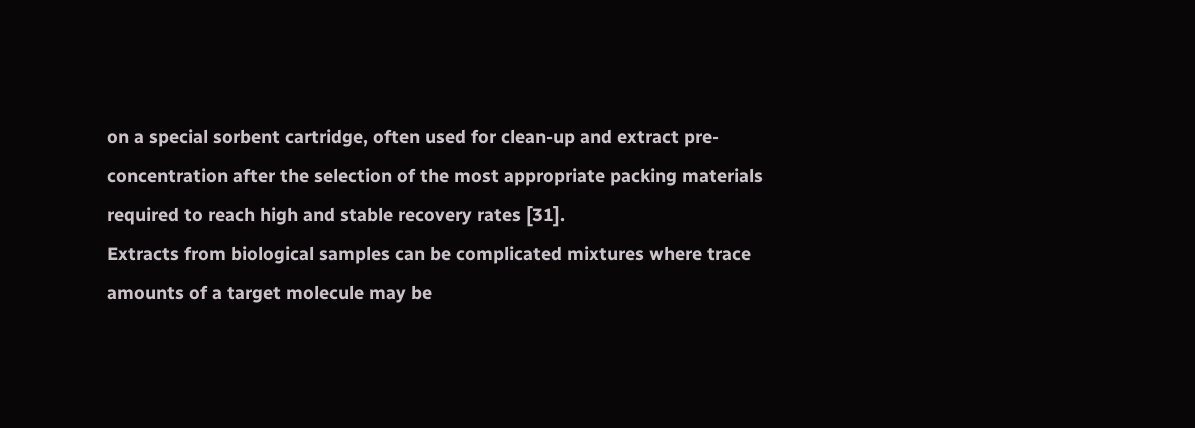on a special sorbent cartridge, often used for clean-up and extract pre-concentration after the selection of the most appropriate packing materials required to reach high and stable recovery rates [31].
Extracts from biological samples can be complicated mixtures where trace amounts of a target molecule may be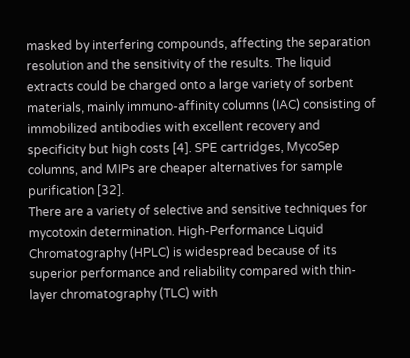masked by interfering compounds, affecting the separation resolution and the sensitivity of the results. The liquid extracts could be charged onto a large variety of sorbent materials, mainly immuno-affinity columns (IAC) consisting of immobilized antibodies with excellent recovery and specificity but high costs [4]. SPE cartridges, MycoSep columns, and MIPs are cheaper alternatives for sample purification [32].
There are a variety of selective and sensitive techniques for mycotoxin determination. High-Performance Liquid Chromatography (HPLC) is widespread because of its superior performance and reliability compared with thin-layer chromatography (TLC) with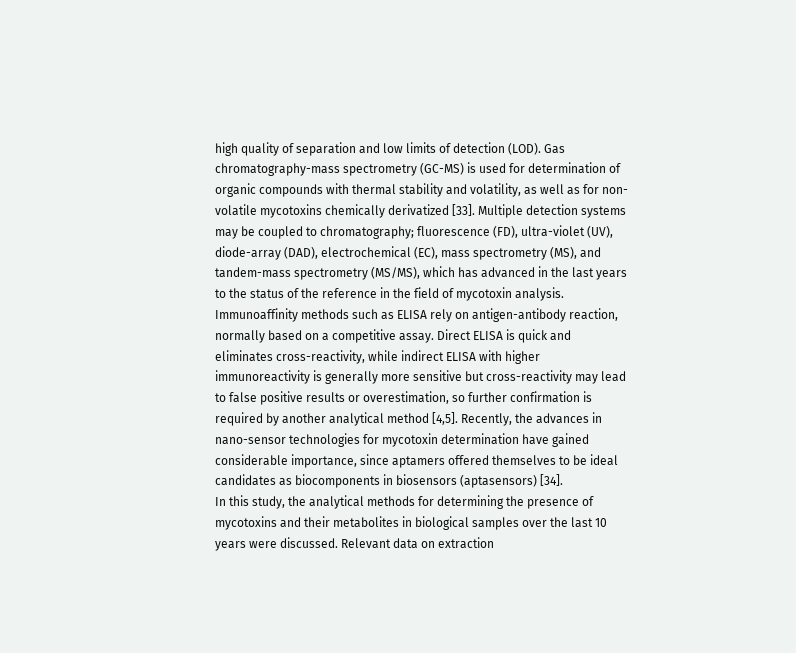high quality of separation and low limits of detection (LOD). Gas chromatography-mass spectrometry (GC-MS) is used for determination of organic compounds with thermal stability and volatility, as well as for non-volatile mycotoxins chemically derivatized [33]. Multiple detection systems may be coupled to chromatography; fluorescence (FD), ultra-violet (UV), diode-array (DAD), electrochemical (EC), mass spectrometry (MS), and tandem-mass spectrometry (MS/MS), which has advanced in the last years to the status of the reference in the field of mycotoxin analysis. Immunoaffinity methods such as ELISA rely on antigen-antibody reaction, normally based on a competitive assay. Direct ELISA is quick and eliminates cross-reactivity, while indirect ELISA with higher immunoreactivity is generally more sensitive but cross-reactivity may lead to false positive results or overestimation, so further confirmation is required by another analytical method [4,5]. Recently, the advances in nano-sensor technologies for mycotoxin determination have gained considerable importance, since aptamers offered themselves to be ideal candidates as biocomponents in biosensors (aptasensors) [34].
In this study, the analytical methods for determining the presence of mycotoxins and their metabolites in biological samples over the last 10 years were discussed. Relevant data on extraction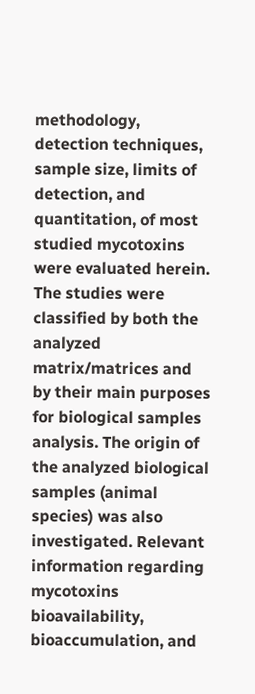methodology, detection techniques, sample size, limits of detection, and quantitation, of most studied mycotoxins were evaluated herein. The studies were classified by both the analyzed matrix/matrices and by their main purposes for biological samples analysis. The origin of the analyzed biological samples (animal species) was also investigated. Relevant information regarding mycotoxins bioavailability, bioaccumulation, and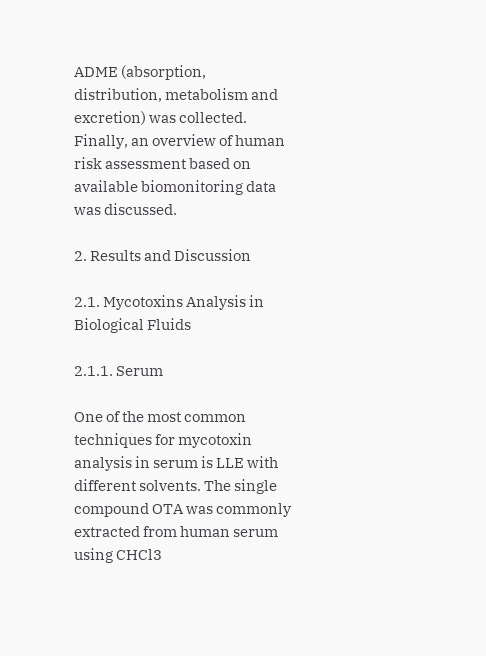ADME (absorption, distribution, metabolism and excretion) was collected. Finally, an overview of human risk assessment based on available biomonitoring data was discussed.

2. Results and Discussion

2.1. Mycotoxins Analysis in Biological Fluids

2.1.1. Serum

One of the most common techniques for mycotoxin analysis in serum is LLE with different solvents. The single compound OTA was commonly extracted from human serum using CHCl3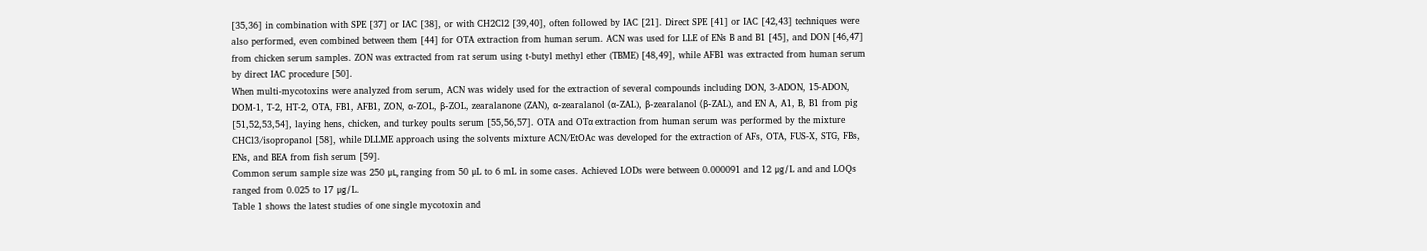[35,36] in combination with SPE [37] or IAC [38], or with CH2Cl2 [39,40], often followed by IAC [21]. Direct SPE [41] or IAC [42,43] techniques were also performed, even combined between them [44] for OTA extraction from human serum. ACN was used for LLE of ENs B and B1 [45], and DON [46,47] from chicken serum samples. ZON was extracted from rat serum using t-butyl methyl ether (TBME) [48,49], while AFB1 was extracted from human serum by direct IAC procedure [50].
When multi-mycotoxins were analyzed from serum, ACN was widely used for the extraction of several compounds including DON, 3-ADON, 15-ADON, DOM-1, T-2, HT-2, OTA, FB1, AFB1, ZON, α-ZOL, β-ZOL, zearalanone (ZAN), α-zearalanol (α-ZAL), β-zearalanol (β-ZAL), and EN A, A1, B, B1 from pig [51,52,53,54], laying hens, chicken, and turkey poults serum [55,56,57]. OTA and OTα extraction from human serum was performed by the mixture CHCl3/isopropanol [58], while DLLME approach using the solvents mixture ACN/EtOAc was developed for the extraction of AFs, OTA, FUS-X, STG, FBs, ENs, and BEA from fish serum [59].
Common serum sample size was 250 μL, ranging from 50 μL to 6 mL in some cases. Achieved LODs were between 0.000091 and 12 μg/L and and LOQs ranged from 0.025 to 17 μg/L.
Table 1 shows the latest studies of one single mycotoxin and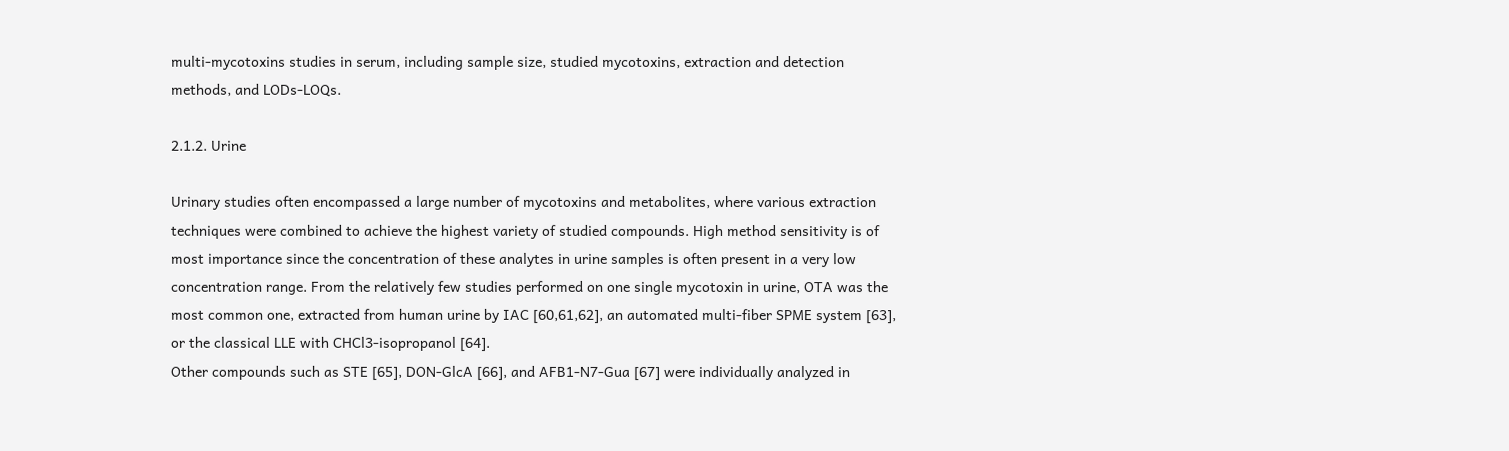multi-mycotoxins studies in serum, including sample size, studied mycotoxins, extraction and detection methods, and LODs-LOQs.

2.1.2. Urine

Urinary studies often encompassed a large number of mycotoxins and metabolites, where various extraction techniques were combined to achieve the highest variety of studied compounds. High method sensitivity is of most importance since the concentration of these analytes in urine samples is often present in a very low concentration range. From the relatively few studies performed on one single mycotoxin in urine, OTA was the most common one, extracted from human urine by IAC [60,61,62], an automated multi-fiber SPME system [63], or the classical LLE with CHCl3-isopropanol [64].
Other compounds such as STE [65], DON-GlcA [66], and AFB1-N7-Gua [67] were individually analyzed in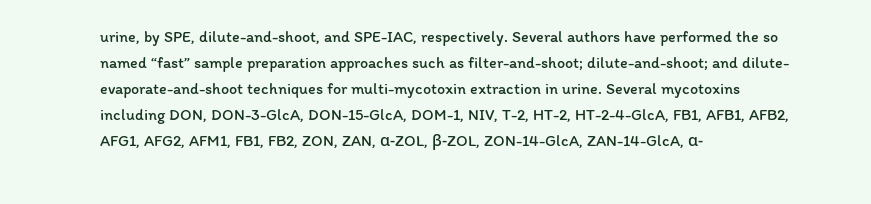urine, by SPE, dilute-and-shoot, and SPE-IAC, respectively. Several authors have performed the so named “fast” sample preparation approaches such as filter-and-shoot; dilute-and-shoot; and dilute-evaporate-and-shoot techniques for multi-mycotoxin extraction in urine. Several mycotoxins including DON, DON-3-GlcA, DON-15-GlcA, DOM-1, NIV, T-2, HT-2, HT-2-4-GlcA, FB1, AFB1, AFB2, AFG1, AFG2, AFM1, FB1, FB2, ZON, ZAN, α-ZOL, β-ZOL, ZON-14-GlcA, ZAN-14-GlcA, α-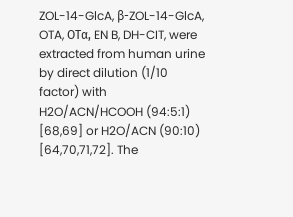ZOL-14-GlcA, β-ZOL-14-GlcA, OTA, OTα, EN B, DH-CIT, were extracted from human urine by direct dilution (1/10 factor) with H2O/ACN/HCOOH (94:5:1) [68,69] or H2O/ACN (90:10) [64,70,71,72]. The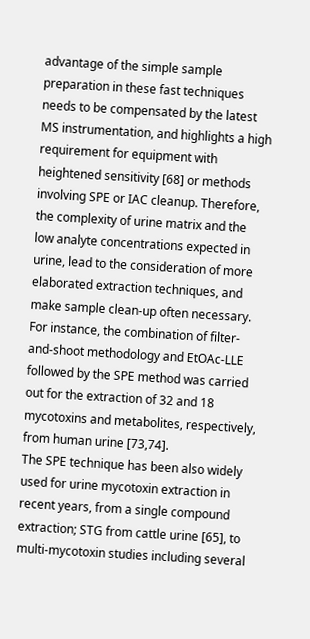advantage of the simple sample preparation in these fast techniques needs to be compensated by the latest MS instrumentation, and highlights a high requirement for equipment with heightened sensitivity [68] or methods involving SPE or IAC cleanup. Therefore, the complexity of urine matrix and the low analyte concentrations expected in urine, lead to the consideration of more elaborated extraction techniques, and make sample clean-up often necessary. For instance, the combination of filter-and-shoot methodology and EtOAc-LLE followed by the SPE method was carried out for the extraction of 32 and 18 mycotoxins and metabolites, respectively, from human urine [73,74].
The SPE technique has been also widely used for urine mycotoxin extraction in recent years, from a single compound extraction; STG from cattle urine [65], to multi-mycotoxin studies including several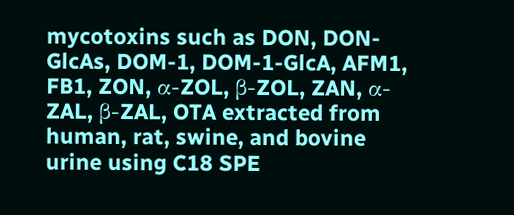mycotoxins such as DON, DON-GlcAs, DOM-1, DOM-1-GlcA, AFM1, FB1, ZON, α-ZOL, β-ZOL, ZAN, α-ZAL, β-ZAL, OTA extracted from human, rat, swine, and bovine urine using C18 SPE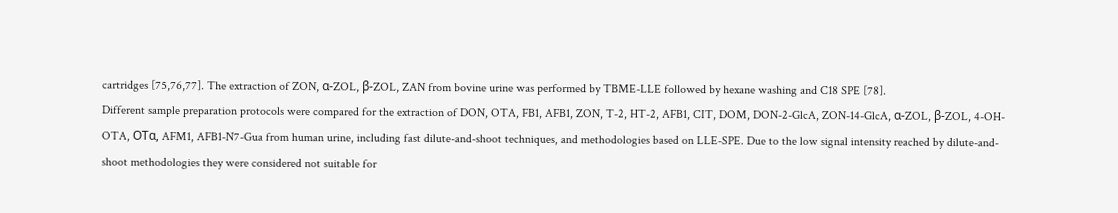cartridges [75,76,77]. The extraction of ZON, α-ZOL, β-ZOL, ZAN from bovine urine was performed by TBME-LLE followed by hexane washing and C18 SPE [78].
Different sample preparation protocols were compared for the extraction of DON, OTA, FB1, AFB1, ZON, T-2, HT-2, AFB1, CIT, DOM, DON-2-GlcA, ZON-14-GlcA, α-ZOL, β-ZOL, 4-OH-OTA, OTα, AFM1, AFB1-N7-Gua from human urine, including fast dilute-and-shoot techniques, and methodologies based on LLE-SPE. Due to the low signal intensity reached by dilute-and-shoot methodologies they were considered not suitable for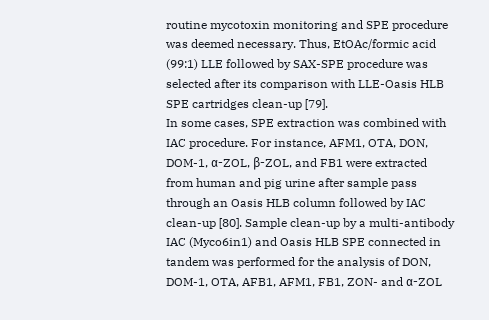routine mycotoxin monitoring and SPE procedure was deemed necessary. Thus, EtOAc/formic acid (99:1) LLE followed by SAX-SPE procedure was selected after its comparison with LLE-Oasis HLB SPE cartridges clean-up [79].
In some cases, SPE extraction was combined with IAC procedure. For instance, AFM1, OTA, DON, DOM-1, α-ZOL, β-ZOL, and FB1 were extracted from human and pig urine after sample pass through an Oasis HLB column followed by IAC clean-up [80]. Sample clean-up by a multi-antibody IAC (Myco6in1) and Oasis HLB SPE connected in tandem was performed for the analysis of DON, DOM-1, OTA, AFB1, AFM1, FB1, ZON- and α-ZOL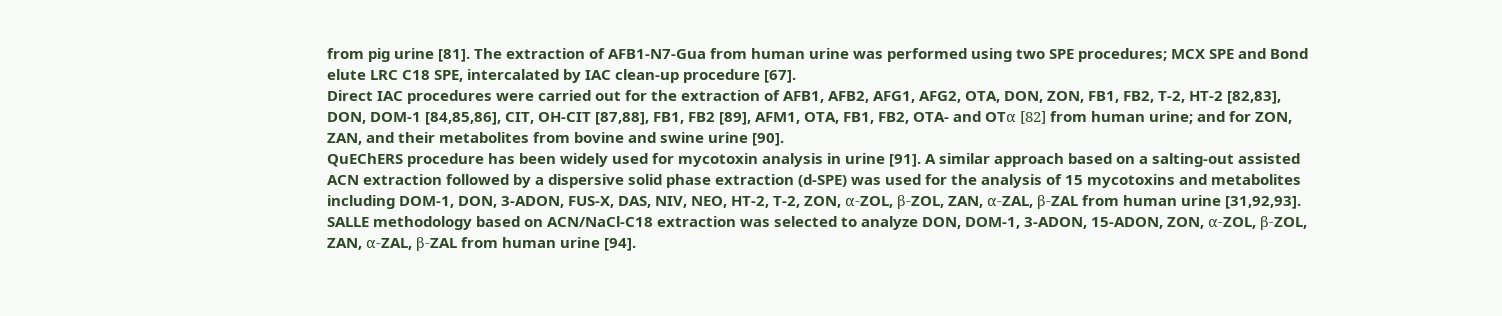from pig urine [81]. The extraction of AFB1-N7-Gua from human urine was performed using two SPE procedures; MCX SPE and Bond elute LRC C18 SPE, intercalated by IAC clean-up procedure [67].
Direct IAC procedures were carried out for the extraction of AFB1, AFB2, AFG1, AFG2, OTA, DON, ZON, FB1, FB2, T-2, HT-2 [82,83], DON, DOM-1 [84,85,86], CIT, OH-CIT [87,88], FB1, FB2 [89], AFM1, OTA, FB1, FB2, OTA- and OTα [82] from human urine; and for ZON, ZAN, and their metabolites from bovine and swine urine [90].
QuEChERS procedure has been widely used for mycotoxin analysis in urine [91]. A similar approach based on a salting-out assisted ACN extraction followed by a dispersive solid phase extraction (d-SPE) was used for the analysis of 15 mycotoxins and metabolites including DOM-1, DON, 3-ADON, FUS-X, DAS, NIV, NEO, HT-2, T-2, ZON, α-ZOL, β-ZOL, ZAN, α-ZAL, β-ZAL from human urine [31,92,93]. SALLE methodology based on ACN/NaCl-C18 extraction was selected to analyze DON, DOM-1, 3-ADON, 15-ADON, ZON, α-ZOL, β-ZOL, ZAN, α-ZAL, β-ZAL from human urine [94].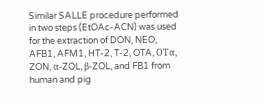Similar SALLE procedure performed in two steps (EtOAc-ACN) was used for the extraction of DON, NEO, AFB1, AFM1, HT-2, T-2, OTA, OTα, ZON, α-ZOL, β-ZOL, and FB1 from human and pig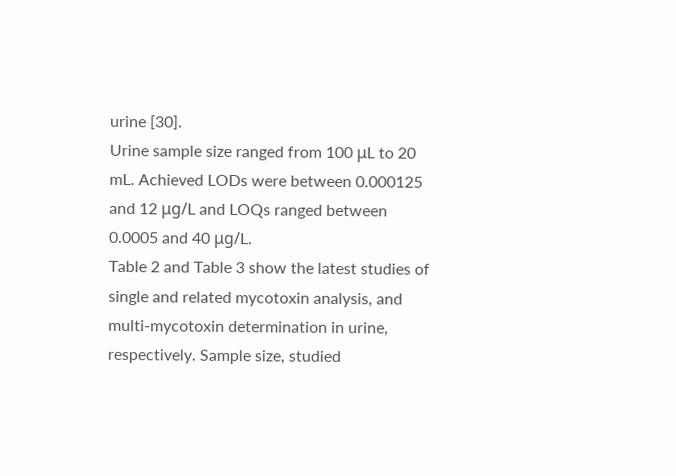urine [30].
Urine sample size ranged from 100 μL to 20 mL. Achieved LODs were between 0.000125 and 12 μg/L and LOQs ranged between 0.0005 and 40 μg/L.
Table 2 and Table 3 show the latest studies of single and related mycotoxin analysis, and multi-mycotoxin determination in urine, respectively. Sample size, studied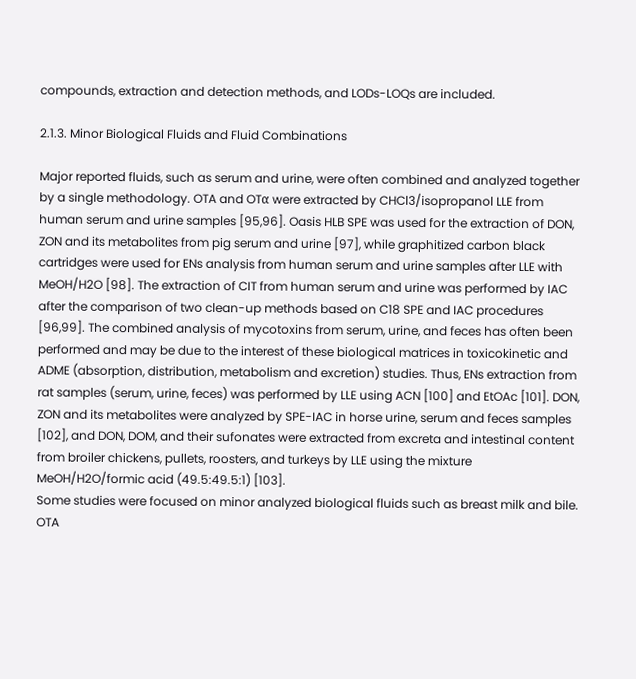compounds, extraction and detection methods, and LODs-LOQs are included.

2.1.3. Minor Biological Fluids and Fluid Combinations

Major reported fluids, such as serum and urine, were often combined and analyzed together by a single methodology. OTA and OTα were extracted by CHCl3/isopropanol LLE from human serum and urine samples [95,96]. Oasis HLB SPE was used for the extraction of DON, ZON and its metabolites from pig serum and urine [97], while graphitized carbon black cartridges were used for ENs analysis from human serum and urine samples after LLE with MeOH/H2O [98]. The extraction of CIT from human serum and urine was performed by IAC after the comparison of two clean-up methods based on C18 SPE and IAC procedures [96,99]. The combined analysis of mycotoxins from serum, urine, and feces has often been performed and may be due to the interest of these biological matrices in toxicokinetic and ADME (absorption, distribution, metabolism and excretion) studies. Thus, ENs extraction from rat samples (serum, urine, feces) was performed by LLE using ACN [100] and EtOAc [101]. DON, ZON and its metabolites were analyzed by SPE-IAC in horse urine, serum and feces samples [102], and DON, DOM, and their sufonates were extracted from excreta and intestinal content from broiler chickens, pullets, roosters, and turkeys by LLE using the mixture MeOH/H2O/formic acid (49.5:49.5:1) [103].
Some studies were focused on minor analyzed biological fluids such as breast milk and bile. OTA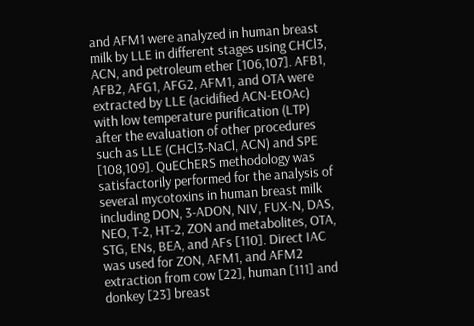and AFM1 were analyzed in human breast milk by LLE in different stages using CHCl3, ACN, and petroleum ether [106,107]. AFB1, AFB2, AFG1, AFG2, AFM1, and OTA were extracted by LLE (acidified ACN-EtOAc) with low temperature purification (LTP) after the evaluation of other procedures such as LLE (CHCl3-NaCl, ACN) and SPE [108,109]. QuEChERS methodology was satisfactorily performed for the analysis of several mycotoxins in human breast milk including DON, 3-ADON, NIV, FUX-N, DAS, NEO, T-2, HT-2, ZON and metabolites, OTA, STG, ENs, BEA, and AFs [110]. Direct IAC was used for ZON, AFM1, and AFM2 extraction from cow [22], human [111] and donkey [23] breast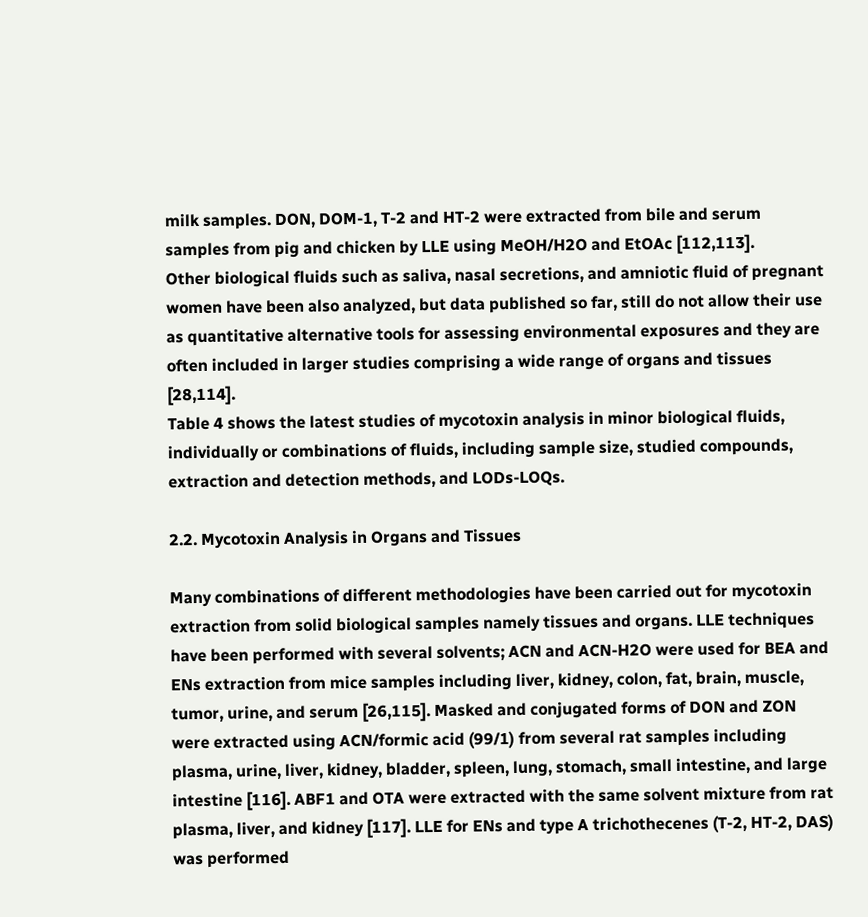milk samples. DON, DOM-1, T-2 and HT-2 were extracted from bile and serum samples from pig and chicken by LLE using MeOH/H2O and EtOAc [112,113].
Other biological fluids such as saliva, nasal secretions, and amniotic fluid of pregnant women have been also analyzed, but data published so far, still do not allow their use as quantitative alternative tools for assessing environmental exposures and they are often included in larger studies comprising a wide range of organs and tissues [28,114].
Table 4 shows the latest studies of mycotoxin analysis in minor biological fluids, individually or combinations of fluids, including sample size, studied compounds, extraction and detection methods, and LODs-LOQs.

2.2. Mycotoxin Analysis in Organs and Tissues

Many combinations of different methodologies have been carried out for mycotoxin extraction from solid biological samples namely tissues and organs. LLE techniques have been performed with several solvents; ACN and ACN-H2O were used for BEA and ENs extraction from mice samples including liver, kidney, colon, fat, brain, muscle, tumor, urine, and serum [26,115]. Masked and conjugated forms of DON and ZON were extracted using ACN/formic acid (99/1) from several rat samples including plasma, urine, liver, kidney, bladder, spleen, lung, stomach, small intestine, and large intestine [116]. ABF1 and OTA were extracted with the same solvent mixture from rat plasma, liver, and kidney [117]. LLE for ENs and type A trichothecenes (T-2, HT-2, DAS) was performed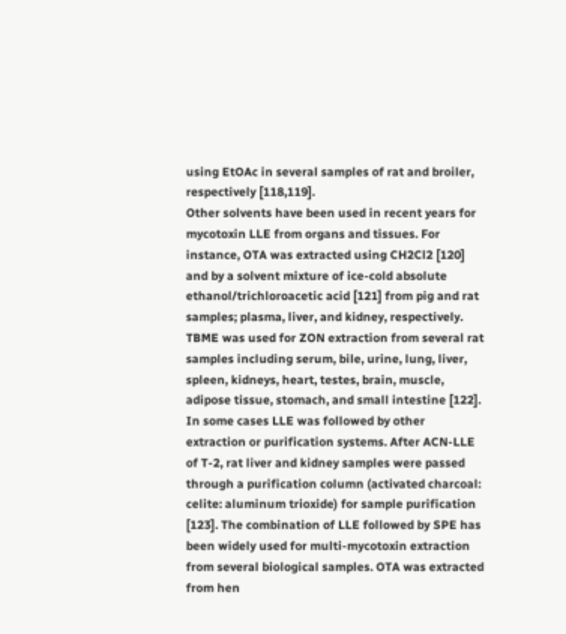using EtOAc in several samples of rat and broiler, respectively [118,119].
Other solvents have been used in recent years for mycotoxin LLE from organs and tissues. For instance, OTA was extracted using CH2Cl2 [120] and by a solvent mixture of ice-cold absolute ethanol/trichloroacetic acid [121] from pig and rat samples; plasma, liver, and kidney, respectively.
TBME was used for ZON extraction from several rat samples including serum, bile, urine, lung, liver, spleen, kidneys, heart, testes, brain, muscle, adipose tissue, stomach, and small intestine [122]. In some cases LLE was followed by other extraction or purification systems. After ACN-LLE of T-2, rat liver and kidney samples were passed through a purification column (activated charcoal: celite: aluminum trioxide) for sample purification [123]. The combination of LLE followed by SPE has been widely used for multi-mycotoxin extraction from several biological samples. OTA was extracted from hen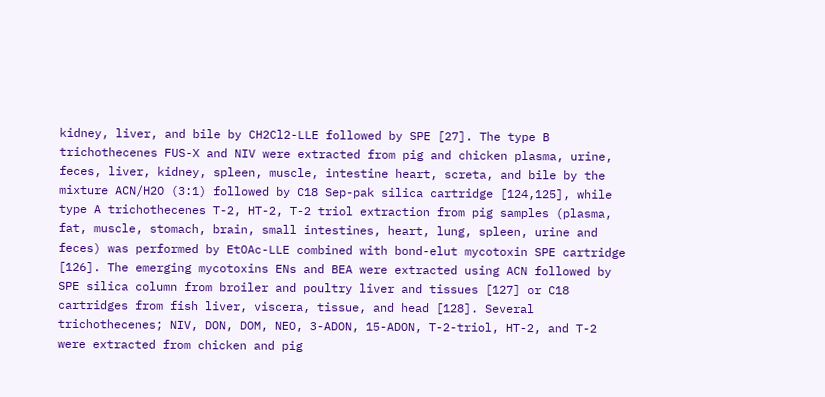kidney, liver, and bile by CH2Cl2-LLE followed by SPE [27]. The type B trichothecenes FUS-X and NIV were extracted from pig and chicken plasma, urine, feces, liver, kidney, spleen, muscle, intestine heart, screta, and bile by the mixture ACN/H2O (3:1) followed by C18 Sep-pak silica cartridge [124,125], while type A trichothecenes T-2, HT-2, T-2 triol extraction from pig samples (plasma, fat, muscle, stomach, brain, small intestines, heart, lung, spleen, urine and feces) was performed by EtOAc-LLE combined with bond-elut mycotoxin SPE cartridge [126]. The emerging mycotoxins ENs and BEA were extracted using ACN followed by SPE silica column from broiler and poultry liver and tissues [127] or C18 cartridges from fish liver, viscera, tissue, and head [128]. Several trichothecenes; NIV, DON, DOM, NEO, 3-ADON, 15-ADON, T-2-triol, HT-2, and T-2 were extracted from chicken and pig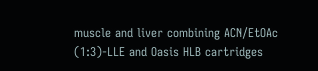muscle and liver combining ACN/EtOAc (1:3)-LLE and Oasis HLB cartridges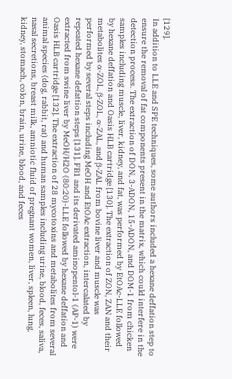[129].
In addition to LLE and SPE techniques, some authors included a hexane deffation step to ensure the removal of fat components present in the matrix, which could interfere in the detection process. The extraction of DON, 3-ADON, 15-ADON, and DOM-1 from chicken samples including muscle, liver, kidney, and fat, was performed by EtOAc-LLE followed by hexane deffation and Oasis HLB cartridge [130]. The extraction of ZON, ZAN and their metabolites α-ZOL, β-ZOL, α-ZAL, and β-ZAL from bovine liver and muscle was performed by several steps including MeOH and EtOAc extraction, intercalated by repeated hexane defattion steps [131]. FB1 and its derivated aminopentol-1 (AP-1) were extracted from swine liver by MeOH/H2O (80:20)-LLE followed by hexane deffation and Oasis HLB cartridge [132]. The extraction of 28 mycotoxins and metabolites from several animal species (dog, rabbit, rat) and human samples including urine, blood, feces, saliva, nasal secretions, breast milk, amniotic fluid of pregnant women, liver, spleen, lung, kidney, stomach, colon, brain, urine, blood, and feces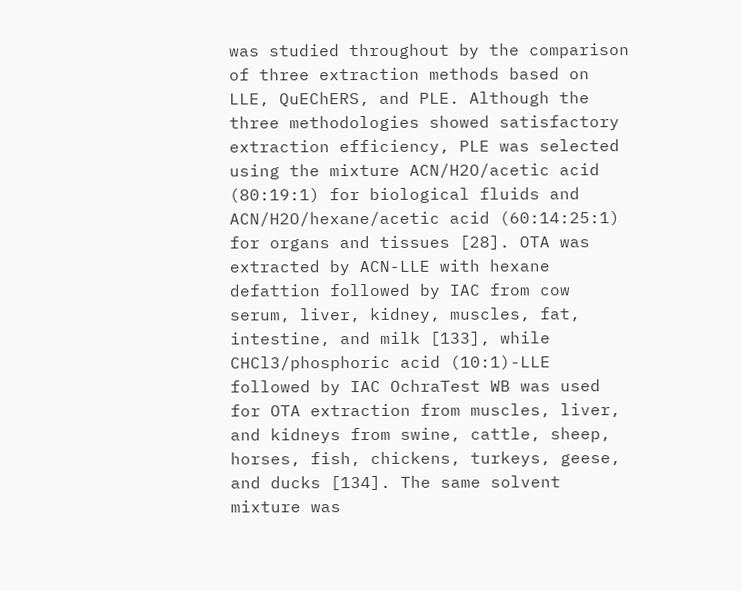was studied throughout by the comparison of three extraction methods based on LLE, QuEChERS, and PLE. Although the three methodologies showed satisfactory extraction efficiency, PLE was selected using the mixture ACN/H2O/acetic acid (80:19:1) for biological fluids and ACN/H2O/hexane/acetic acid (60:14:25:1) for organs and tissues [28]. OTA was extracted by ACN-LLE with hexane defattion followed by IAC from cow serum, liver, kidney, muscles, fat, intestine, and milk [133], while CHCl3/phosphoric acid (10:1)-LLE followed by IAC OchraTest WB was used for OTA extraction from muscles, liver, and kidneys from swine, cattle, sheep, horses, fish, chickens, turkeys, geese, and ducks [134]. The same solvent mixture was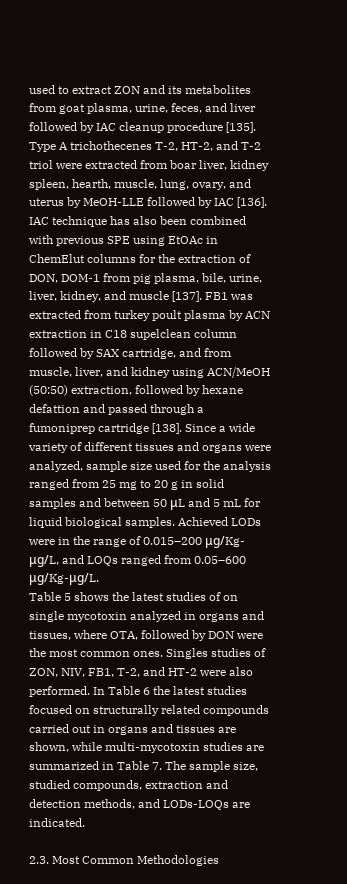used to extract ZON and its metabolites from goat plasma, urine, feces, and liver followed by IAC cleanup procedure [135]. Type A trichothecenes T-2, HT-2, and T-2 triol were extracted from boar liver, kidney spleen, hearth, muscle, lung, ovary, and uterus by MeOH-LLE followed by IAC [136].
IAC technique has also been combined with previous SPE using EtOAc in ChemElut columns for the extraction of DON, DOM-1 from pig plasma, bile, urine, liver, kidney, and muscle [137]. FB1 was extracted from turkey poult plasma by ACN extraction in C18 supelclean column followed by SAX cartridge, and from muscle, liver, and kidney using ACN/MeOH (50:50) extraction, followed by hexane defattion and passed through a fumoniprep cartridge [138]. Since a wide variety of different tissues and organs were analyzed, sample size used for the analysis ranged from 25 mg to 20 g in solid samples and between 50 μL and 5 mL for liquid biological samples. Achieved LODs were in the range of 0.015–200 μg/Kg-μg/L, and LOQs ranged from 0.05–600 μg/Kg-μg/L.
Table 5 shows the latest studies of on single mycotoxin analyzed in organs and tissues, where OTA, followed by DON were the most common ones. Singles studies of ZON, NIV, FB1, T-2, and HT-2 were also performed. In Table 6 the latest studies focused on structurally related compounds carried out in organs and tissues are shown, while multi-mycotoxin studies are summarized in Table 7. The sample size, studied compounds, extraction and detection methods, and LODs-LOQs are indicated.

2.3. Most Common Methodologies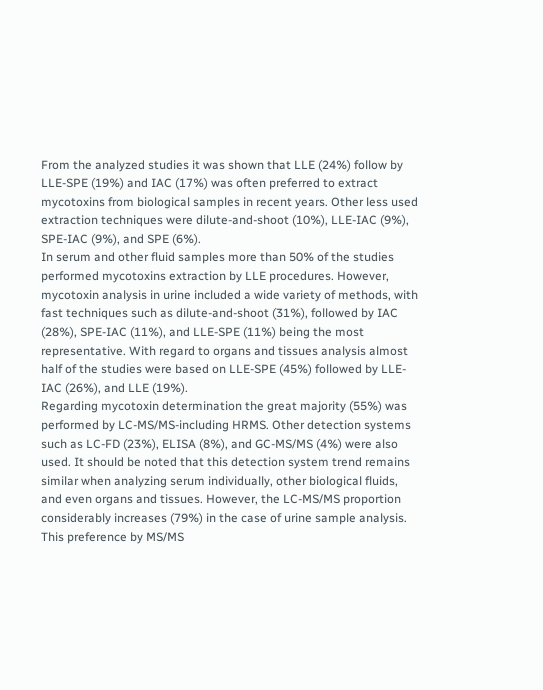From the analyzed studies it was shown that LLE (24%) follow by LLE-SPE (19%) and IAC (17%) was often preferred to extract mycotoxins from biological samples in recent years. Other less used extraction techniques were dilute-and-shoot (10%), LLE-IAC (9%), SPE-IAC (9%), and SPE (6%).
In serum and other fluid samples more than 50% of the studies performed mycotoxins extraction by LLE procedures. However, mycotoxin analysis in urine included a wide variety of methods, with fast techniques such as dilute-and-shoot (31%), followed by IAC (28%), SPE-IAC (11%), and LLE-SPE (11%) being the most representative. With regard to organs and tissues analysis almost half of the studies were based on LLE-SPE (45%) followed by LLE-IAC (26%), and LLE (19%).
Regarding mycotoxin determination the great majority (55%) was performed by LC-MS/MS-including HRMS. Other detection systems such as LC-FD (23%), ELISA (8%), and GC-MS/MS (4%) were also used. It should be noted that this detection system trend remains similar when analyzing serum individually, other biological fluids, and even organs and tissues. However, the LC-MS/MS proportion considerably increases (79%) in the case of urine sample analysis. This preference by MS/MS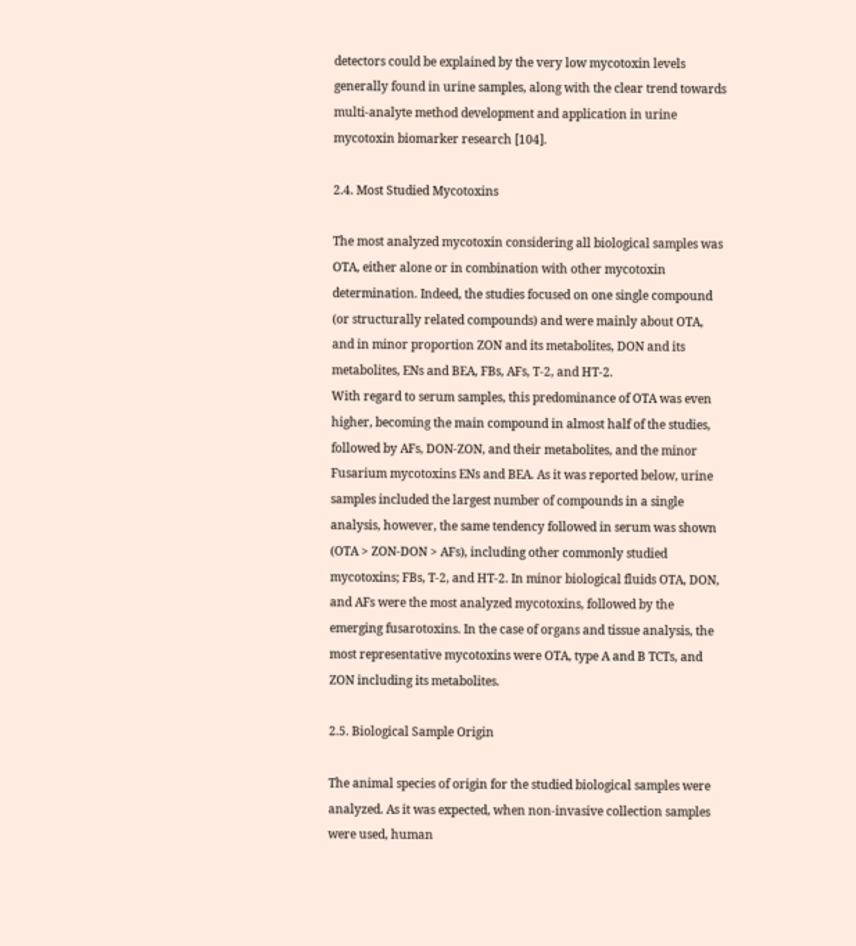detectors could be explained by the very low mycotoxin levels generally found in urine samples, along with the clear trend towards multi-analyte method development and application in urine mycotoxin biomarker research [104].

2.4. Most Studied Mycotoxins

The most analyzed mycotoxin considering all biological samples was OTA, either alone or in combination with other mycotoxin determination. Indeed, the studies focused on one single compound (or structurally related compounds) and were mainly about OTA, and in minor proportion ZON and its metabolites, DON and its metabolites, ENs and BEA, FBs, AFs, T-2, and HT-2.
With regard to serum samples, this predominance of OTA was even higher, becoming the main compound in almost half of the studies, followed by AFs, DON-ZON, and their metabolites, and the minor Fusarium mycotoxins ENs and BEA. As it was reported below, urine samples included the largest number of compounds in a single analysis, however, the same tendency followed in serum was shown (OTA > ZON-DON > AFs), including other commonly studied mycotoxins; FBs, T-2, and HT-2. In minor biological fluids OTA, DON, and AFs were the most analyzed mycotoxins, followed by the emerging fusarotoxins. In the case of organs and tissue analysis, the most representative mycotoxins were OTA, type A and B TCTs, and ZON including its metabolites.

2.5. Biological Sample Origin

The animal species of origin for the studied biological samples were analyzed. As it was expected, when non-invasive collection samples were used, human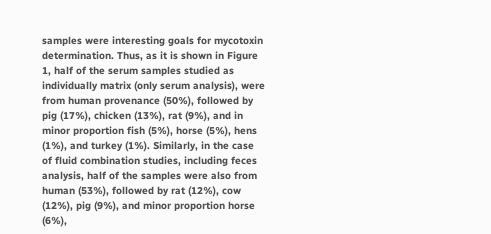samples were interesting goals for mycotoxin determination. Thus, as it is shown in Figure 1, half of the serum samples studied as individually matrix (only serum analysis), were from human provenance (50%), followed by pig (17%), chicken (13%), rat (9%), and in minor proportion fish (5%), horse (5%), hens (1%), and turkey (1%). Similarly, in the case of fluid combination studies, including feces analysis, half of the samples were also from human (53%), followed by rat (12%), cow (12%), pig (9%), and minor proportion horse (6%),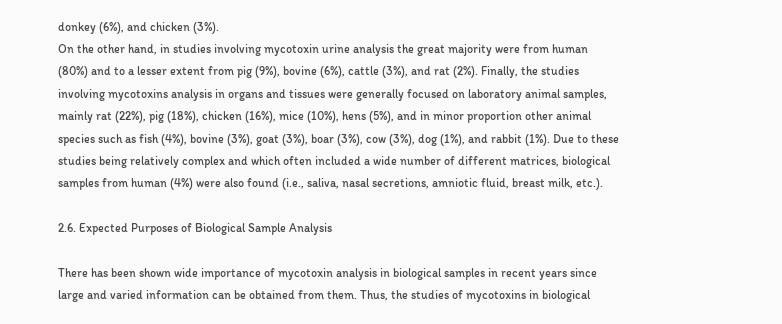donkey (6%), and chicken (3%).
On the other hand, in studies involving mycotoxin urine analysis the great majority were from human (80%) and to a lesser extent from pig (9%), bovine (6%), cattle (3%), and rat (2%). Finally, the studies involving mycotoxins analysis in organs and tissues were generally focused on laboratory animal samples, mainly rat (22%), pig (18%), chicken (16%), mice (10%), hens (5%), and in minor proportion other animal species such as fish (4%), bovine (3%), goat (3%), boar (3%), cow (3%), dog (1%), and rabbit (1%). Due to these studies being relatively complex and which often included a wide number of different matrices, biological samples from human (4%) were also found (i.e., saliva, nasal secretions, amniotic fluid, breast milk, etc.).

2.6. Expected Purposes of Biological Sample Analysis

There has been shown wide importance of mycotoxin analysis in biological samples in recent years since large and varied information can be obtained from them. Thus, the studies of mycotoxins in biological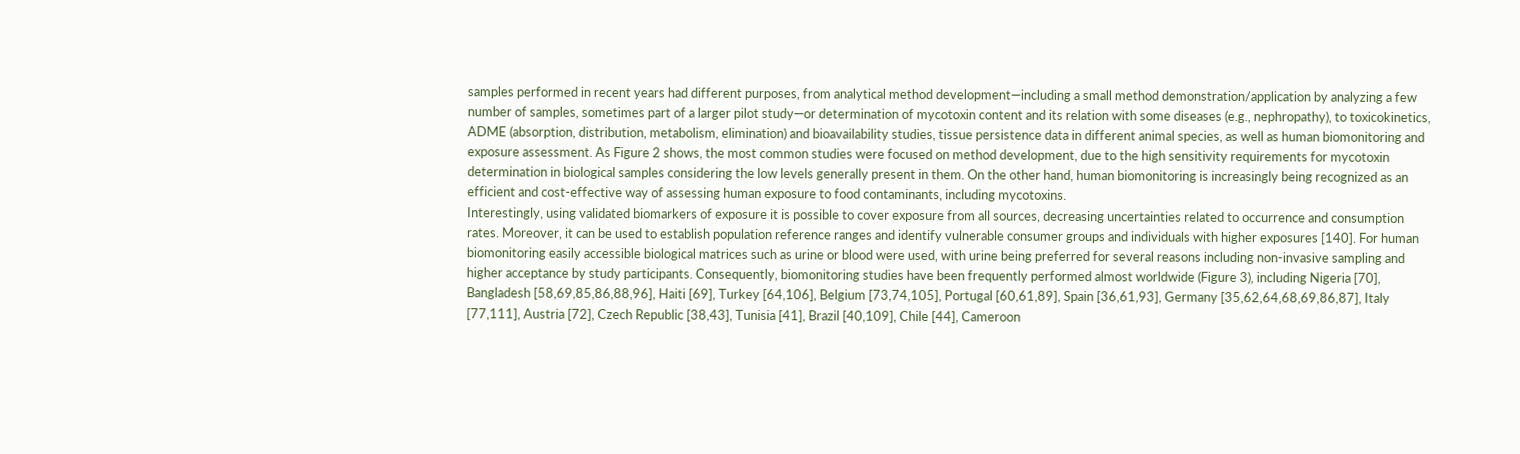samples performed in recent years had different purposes, from analytical method development—including a small method demonstration/application by analyzing a few number of samples, sometimes part of a larger pilot study—or determination of mycotoxin content and its relation with some diseases (e.g., nephropathy), to toxicokinetics, ADME (absorption, distribution, metabolism, elimination) and bioavailability studies, tissue persistence data in different animal species, as well as human biomonitoring and exposure assessment. As Figure 2 shows, the most common studies were focused on method development, due to the high sensitivity requirements for mycotoxin determination in biological samples considering the low levels generally present in them. On the other hand, human biomonitoring is increasingly being recognized as an efficient and cost-effective way of assessing human exposure to food contaminants, including mycotoxins.
Interestingly, using validated biomarkers of exposure it is possible to cover exposure from all sources, decreasing uncertainties related to occurrence and consumption rates. Moreover, it can be used to establish population reference ranges and identify vulnerable consumer groups and individuals with higher exposures [140]. For human biomonitoring easily accessible biological matrices such as urine or blood were used, with urine being preferred for several reasons including non-invasive sampling and higher acceptance by study participants. Consequently, biomonitoring studies have been frequently performed almost worldwide (Figure 3), including Nigeria [70], Bangladesh [58,69,85,86,88,96], Haiti [69], Turkey [64,106], Belgium [73,74,105], Portugal [60,61,89], Spain [36,61,93], Germany [35,62,64,68,69,86,87], Italy [77,111], Austria [72], Czech Republic [38,43], Tunisia [41], Brazil [40,109], Chile [44], Cameroon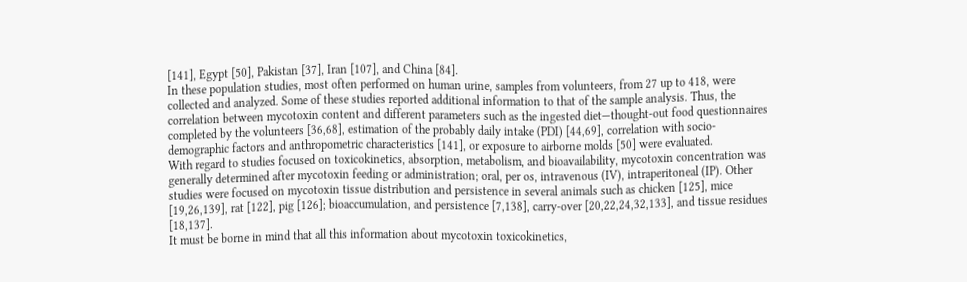[141], Egypt [50], Pakistan [37], Iran [107], and China [84].
In these population studies, most often performed on human urine, samples from volunteers, from 27 up to 418, were collected and analyzed. Some of these studies reported additional information to that of the sample analysis. Thus, the correlation between mycotoxin content and different parameters such as the ingested diet—thought-out food questionnaires completed by the volunteers [36,68], estimation of the probably daily intake (PDI) [44,69], correlation with socio-demographic factors and anthropometric characteristics [141], or exposure to airborne molds [50] were evaluated.
With regard to studies focused on toxicokinetics, absorption, metabolism, and bioavailability, mycotoxin concentration was generally determined after mycotoxin feeding or administration; oral, per os, intravenous (IV), intraperitoneal (IP). Other studies were focused on mycotoxin tissue distribution and persistence in several animals such as chicken [125], mice [19,26,139], rat [122], pig [126]; bioaccumulation, and persistence [7,138], carry-over [20,22,24,32,133], and tissue residues [18,137].
It must be borne in mind that all this information about mycotoxin toxicokinetics,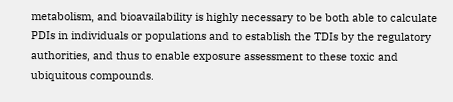metabolism, and bioavailability is highly necessary to be both able to calculate PDIs in individuals or populations and to establish the TDIs by the regulatory authorities, and thus to enable exposure assessment to these toxic and ubiquitous compounds.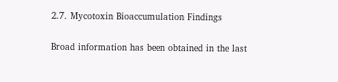2.7. Mycotoxin Bioaccumulation Findings

Broad information has been obtained in the last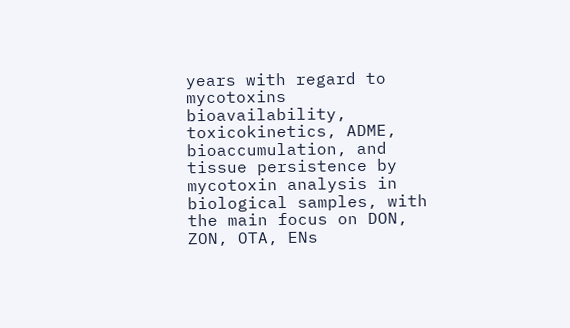years with regard to mycotoxins bioavailability, toxicokinetics, ADME, bioaccumulation, and tissue persistence by mycotoxin analysis in biological samples, with the main focus on DON, ZON, OTA, ENs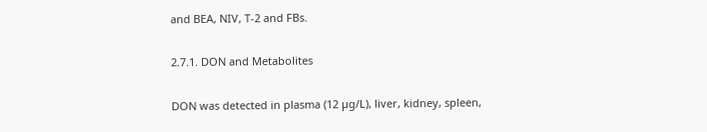and BEA, NIV, T-2 and FBs.

2.7.1. DON and Metabolites

DON was detected in plasma (12 µg/L), liver, kidney, spleen,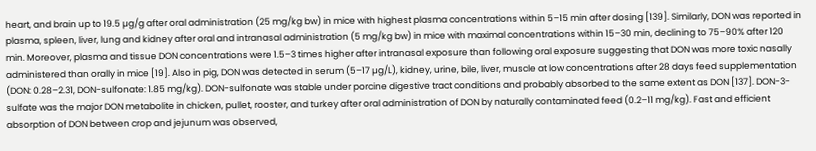heart, and brain up to 19.5 µg/g after oral administration (25 mg/kg bw) in mice with highest plasma concentrations within 5–15 min after dosing [139]. Similarly, DON was reported in plasma, spleen, liver, lung and kidney after oral and intranasal administration (5 mg/kg bw) in mice with maximal concentrations within 15–30 min, declining to 75–90% after 120 min. Moreover, plasma and tissue DON concentrations were 1.5–3 times higher after intranasal exposure than following oral exposure suggesting that DON was more toxic nasally administered than orally in mice [19]. Also in pig, DON was detected in serum (5–17 µg/L), kidney, urine, bile, liver, muscle at low concentrations after 28 days feed supplementation (DON: 0.28–2.31, DON-sulfonate: 1.85 mg/kg). DON-sulfonate was stable under porcine digestive tract conditions and probably absorbed to the same extent as DON [137]. DON-3-sulfate was the major DON metabolite in chicken, pullet, rooster, and turkey after oral administration of DON by naturally contaminated feed (0.2–11 mg/kg). Fast and efficient absorption of DON between crop and jejunum was observed,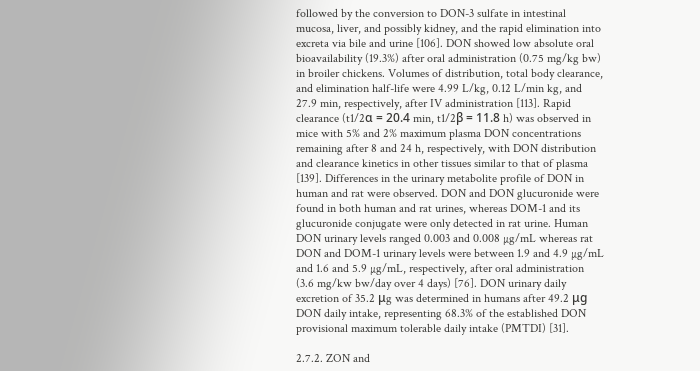followed by the conversion to DON-3 sulfate in intestinal mucosa, liver, and possibly kidney, and the rapid elimination into excreta via bile and urine [106]. DON showed low absolute oral bioavailability (19.3%) after oral administration (0.75 mg/kg bw) in broiler chickens. Volumes of distribution, total body clearance, and elimination half-life were 4.99 L/kg, 0.12 L/min kg, and 27.9 min, respectively, after IV administration [113]. Rapid clearance (t1/2α = 20.4 min, t1/2β = 11.8 h) was observed in mice with 5% and 2% maximum plasma DON concentrations remaining after 8 and 24 h, respectively, with DON distribution and clearance kinetics in other tissues similar to that of plasma [139]. Differences in the urinary metabolite profile of DON in human and rat were observed. DON and DON glucuronide were found in both human and rat urines, whereas DOM-1 and its glucuronide conjugate were only detected in rat urine. Human DON urinary levels ranged 0.003 and 0.008 µg/mL whereas rat DON and DOM-1 urinary levels were between 1.9 and 4.9 µg/mL and 1.6 and 5.9 µg/mL, respectively, after oral administration (3.6 mg/kw bw/day over 4 days) [76]. DON urinary daily excretion of 35.2 μg was determined in humans after 49.2 μg DON daily intake, representing 68.3% of the established DON provisional maximum tolerable daily intake (PMTDI) [31].

2.7.2. ZON and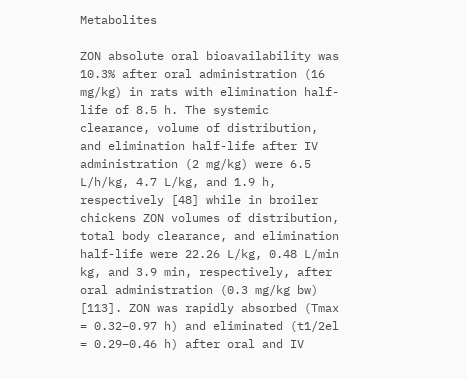Metabolites

ZON absolute oral bioavailability was 10.3% after oral administration (16 mg/kg) in rats with elimination half-life of 8.5 h. The systemic clearance, volume of distribution, and elimination half-life after IV administration (2 mg/kg) were 6.5 L/h/kg, 4.7 L/kg, and 1.9 h, respectively [48] while in broiler chickens ZON volumes of distribution, total body clearance, and elimination half-life were 22.26 L/kg, 0.48 L/min kg, and 3.9 min, respectively, after oral administration (0.3 mg/kg bw) [113]. ZON was rapidly absorbed (Tmax = 0.32–0.97 h) and eliminated (t1/2el = 0.29–0.46 h) after oral and IV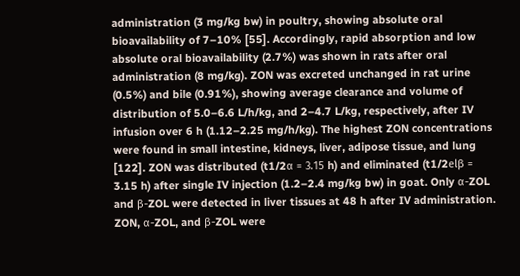administration (3 mg/kg bw) in poultry, showing absolute oral bioavailability of 7–10% [55]. Accordingly, rapid absorption and low absolute oral bioavailability (2.7%) was shown in rats after oral administration (8 mg/kg). ZON was excreted unchanged in rat urine (0.5%) and bile (0.91%), showing average clearance and volume of distribution of 5.0–6.6 L/h/kg, and 2–4.7 L/kg, respectively, after IV infusion over 6 h (1.12–2.25 mg/h/kg). The highest ZON concentrations were found in small intestine, kidneys, liver, adipose tissue, and lung [122]. ZON was distributed (t1/2α = 3.15 h) and eliminated (t1/2elβ = 3.15 h) after single IV injection (1.2–2.4 mg/kg bw) in goat. Only α-ZOL and β-ZOL were detected in liver tissues at 48 h after IV administration. ZON, α-ZOL, and β-ZOL were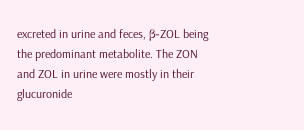excreted in urine and feces, β-ZOL being the predominant metabolite. The ZON and ZOL in urine were mostly in their glucuronide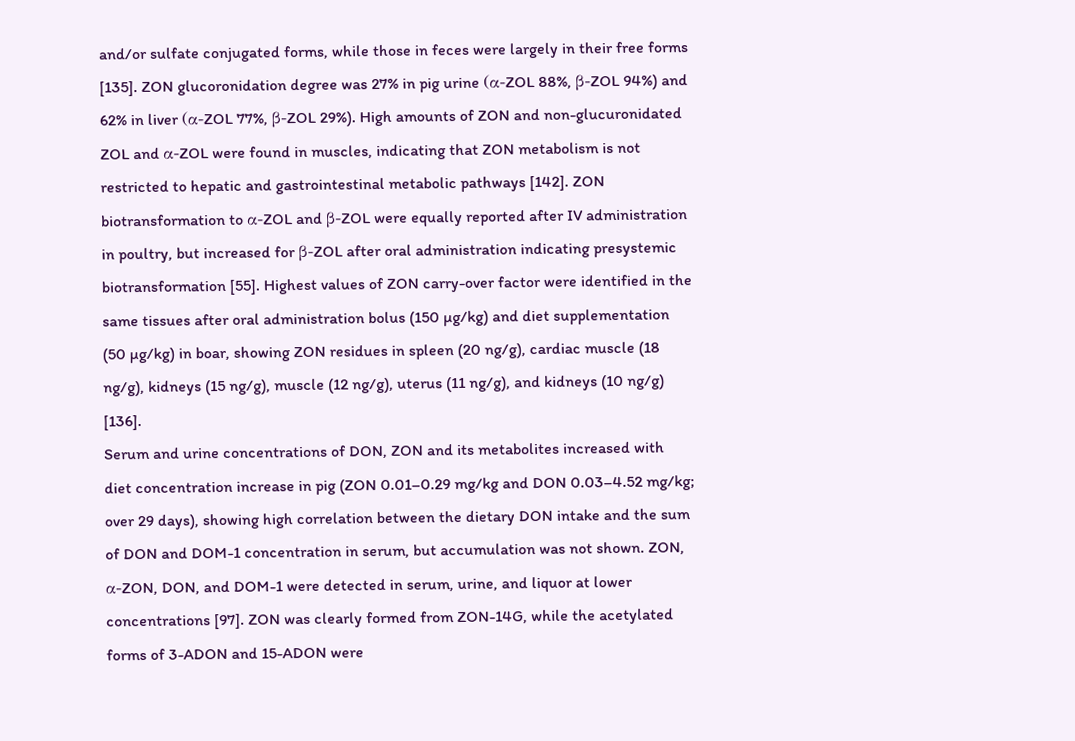and/or sulfate conjugated forms, while those in feces were largely in their free forms [135]. ZON glucoronidation degree was 27% in pig urine (α-ZOL 88%, β-ZOL 94%) and 62% in liver (α-ZOL 77%, β-ZOL 29%). High amounts of ZON and non-glucuronidated ZOL and α-ZOL were found in muscles, indicating that ZON metabolism is not restricted to hepatic and gastrointestinal metabolic pathways [142]. ZON biotransformation to α-ZOL and β-ZOL were equally reported after IV administration in poultry, but increased for β-ZOL after oral administration indicating presystemic biotransformation [55]. Highest values of ZON carry-over factor were identified in the same tissues after oral administration bolus (150 µg/kg) and diet supplementation (50 µg/kg) in boar, showing ZON residues in spleen (20 ng/g), cardiac muscle (18 ng/g), kidneys (15 ng/g), muscle (12 ng/g), uterus (11 ng/g), and kidneys (10 ng/g) [136].
Serum and urine concentrations of DON, ZON and its metabolites increased with diet concentration increase in pig (ZON 0.01–0.29 mg/kg and DON 0.03–4.52 mg/kg; over 29 days), showing high correlation between the dietary DON intake and the sum of DON and DOM-1 concentration in serum, but accumulation was not shown. ZON, α-ZON, DON, and DOM-1 were detected in serum, urine, and liquor at lower concentrations [97]. ZON was clearly formed from ZON-14G, while the acetylated forms of 3-ADON and 15-ADON were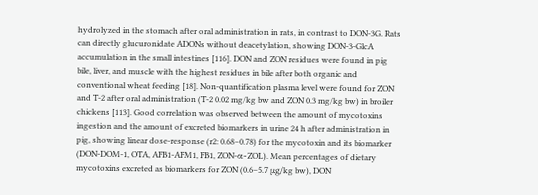hydrolyzed in the stomach after oral administration in rats, in contrast to DON-3G. Rats can directly glucuronidate ADONs without deacetylation, showing DON-3-GlcA accumulation in the small intestines [116]. DON and ZON residues were found in pig bile, liver, and muscle with the highest residues in bile after both organic and conventional wheat feeding [18]. Non-quantification plasma level were found for ZON and T-2 after oral administration (T-2 0.02 mg/kg bw and ZON 0.3 mg/kg bw) in broiler chickens [113]. Good correlation was observed between the amount of mycotoxins ingestion and the amount of excreted biomarkers in urine 24 h after administration in pig, showing linear dose-response (r2: 0.68–0.78) for the mycotoxin and its biomarker (DON-DOM-1, OTA, AFB1-AFM1, FB1, ZON-α-ZOL). Mean percentages of dietary mycotoxins excreted as biomarkers for ZON (0.6–5.7 μg/kg bw), DON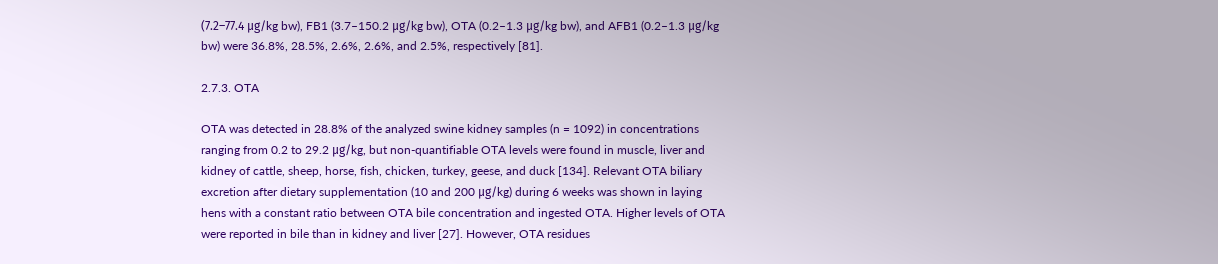(7.2–77.4 μg/kg bw), FB1 (3.7–150.2 μg/kg bw), OTA (0.2–1.3 μg/kg bw), and AFB1 (0.2–1.3 μg/kg bw) were 36.8%, 28.5%, 2.6%, 2.6%, and 2.5%, respectively [81].

2.7.3. OTA

OTA was detected in 28.8% of the analyzed swine kidney samples (n = 1092) in concentrations ranging from 0.2 to 29.2 μg/kg, but non-quantifiable OTA levels were found in muscle, liver and kidney of cattle, sheep, horse, fish, chicken, turkey, geese, and duck [134]. Relevant OTA biliary excretion after dietary supplementation (10 and 200 μg/kg) during 6 weeks was shown in laying hens with a constant ratio between OTA bile concentration and ingested OTA. Higher levels of OTA were reported in bile than in kidney and liver [27]. However, OTA residues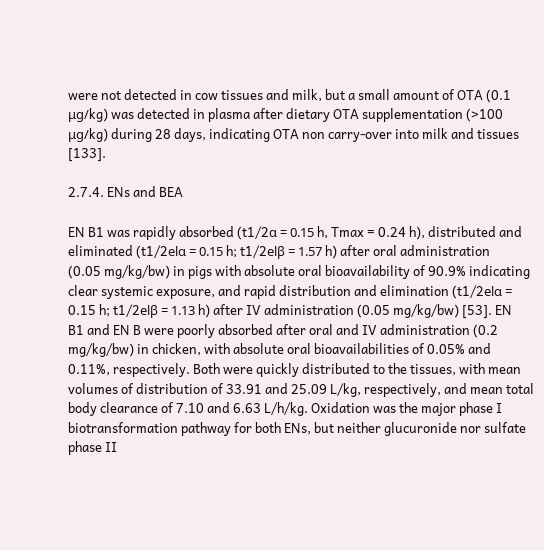were not detected in cow tissues and milk, but a small amount of OTA (0.1 μg/kg) was detected in plasma after dietary OTA supplementation (>100 μg/kg) during 28 days, indicating OTA non carry-over into milk and tissues [133].

2.7.4. ENs and BEA

EN B1 was rapidly absorbed (t1/2α = 0.15 h, Tmax = 0.24 h), distributed and eliminated (t1/2elα = 0.15 h; t1/2elβ = 1.57 h) after oral administration (0.05 mg/kg/bw) in pigs with absolute oral bioavailability of 90.9% indicating clear systemic exposure, and rapid distribution and elimination (t1/2elα = 0.15 h; t1/2elβ = 1.13 h) after IV administration (0.05 mg/kg/bw) [53]. EN B1 and EN B were poorly absorbed after oral and IV administration (0.2 mg/kg/bw) in chicken, with absolute oral bioavailabilities of 0.05% and 0.11%, respectively. Both were quickly distributed to the tissues, with mean volumes of distribution of 33.91 and 25.09 L/kg, respectively, and mean total body clearance of 7.10 and 6.63 L/h/kg. Oxidation was the major phase I biotransformation pathway for both ENs, but neither glucuronide nor sulfate phase II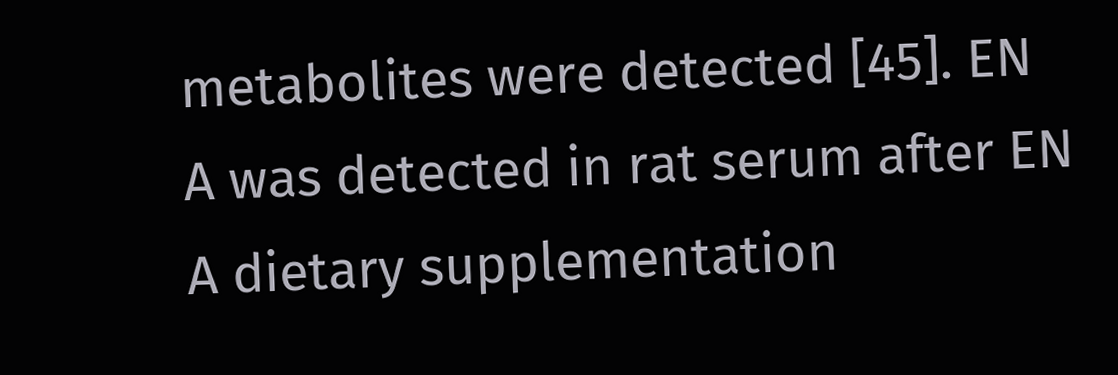metabolites were detected [45]. EN A was detected in rat serum after EN A dietary supplementation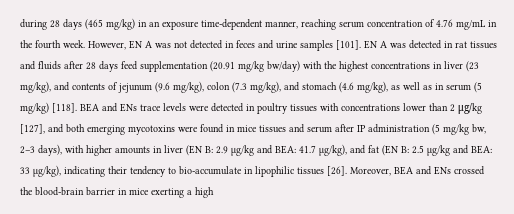during 28 days (465 mg/kg) in an exposure time-dependent manner, reaching serum concentration of 4.76 mg/mL in the fourth week. However, EN A was not detected in feces and urine samples [101]. EN A was detected in rat tissues and fluids after 28 days feed supplementation (20.91 mg/kg bw/day) with the highest concentrations in liver (23 mg/kg), and contents of jejunum (9.6 mg/kg), colon (7.3 mg/kg), and stomach (4.6 mg/kg), as well as in serum (5 mg/kg) [118]. BEA and ENs trace levels were detected in poultry tissues with concentrations lower than 2 μg/kg [127], and both emerging mycotoxins were found in mice tissues and serum after IP administration (5 mg/kg bw, 2–3 days), with higher amounts in liver (EN B: 2.9 µg/kg and BEA: 41.7 µg/kg), and fat (EN B: 2.5 µg/kg and BEA: 33 µg/kg), indicating their tendency to bio-accumulate in lipophilic tissues [26]. Moreover, BEA and ENs crossed the blood-brain barrier in mice exerting a high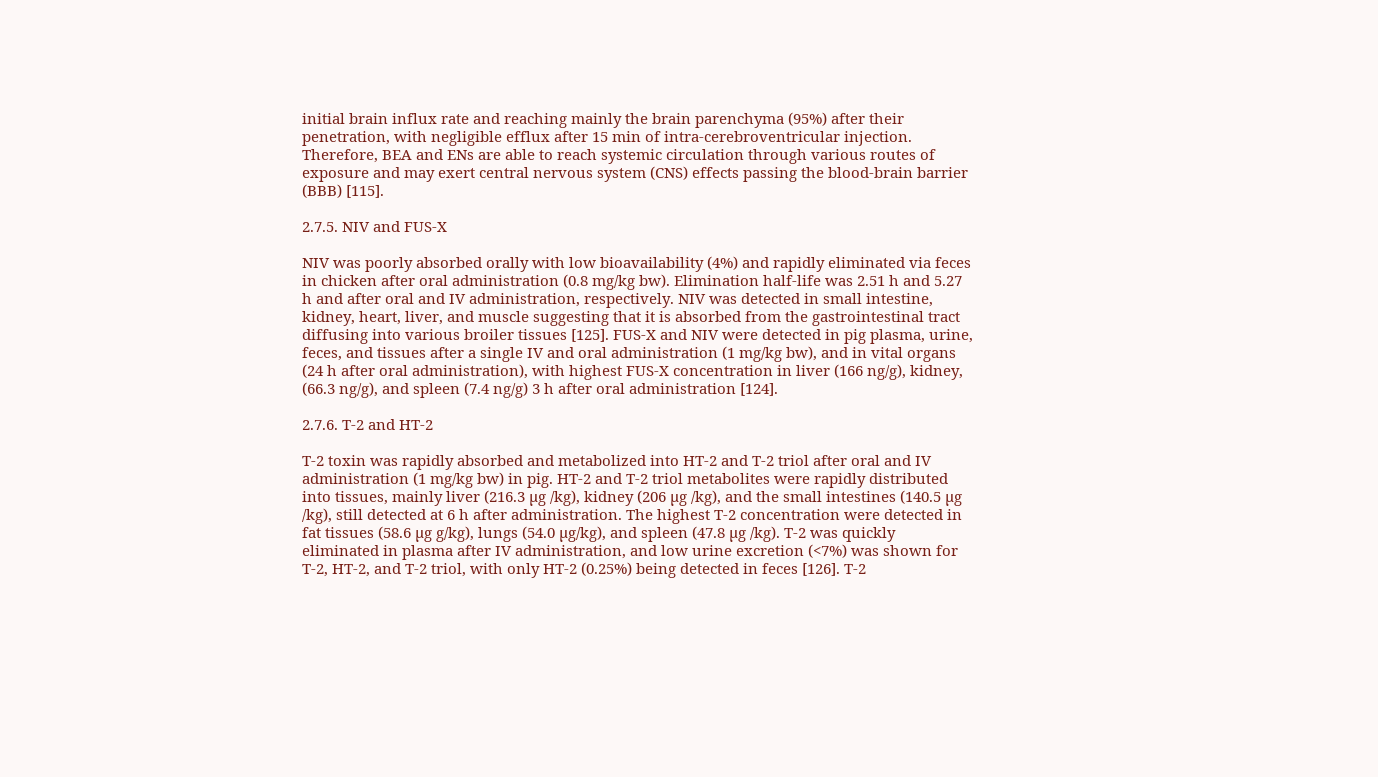initial brain influx rate and reaching mainly the brain parenchyma (95%) after their penetration, with negligible efflux after 15 min of intra-cerebroventricular injection. Therefore, BEA and ENs are able to reach systemic circulation through various routes of exposure and may exert central nervous system (CNS) effects passing the blood-brain barrier (BBB) [115].

2.7.5. NIV and FUS-X

NIV was poorly absorbed orally with low bioavailability (4%) and rapidly eliminated via feces in chicken after oral administration (0.8 mg/kg bw). Elimination half-life was 2.51 h and 5.27 h and after oral and IV administration, respectively. NIV was detected in small intestine, kidney, heart, liver, and muscle suggesting that it is absorbed from the gastrointestinal tract diffusing into various broiler tissues [125]. FUS-X and NIV were detected in pig plasma, urine, feces, and tissues after a single IV and oral administration (1 mg/kg bw), and in vital organs (24 h after oral administration), with highest FUS-X concentration in liver (166 ng/g), kidney, (66.3 ng/g), and spleen (7.4 ng/g) 3 h after oral administration [124].

2.7.6. T-2 and HT-2

T-2 toxin was rapidly absorbed and metabolized into HT-2 and T-2 triol after oral and IV administration (1 mg/kg bw) in pig. HT-2 and T-2 triol metabolites were rapidly distributed into tissues, mainly liver (216.3 µg /kg), kidney (206 µg /kg), and the small intestines (140.5 µg /kg), still detected at 6 h after administration. The highest T-2 concentration were detected in fat tissues (58.6 µg g/kg), lungs (54.0 µg/kg), and spleen (47.8 µg /kg). T-2 was quickly eliminated in plasma after IV administration, and low urine excretion (<7%) was shown for T-2, HT-2, and T-2 triol, with only HT-2 (0.25%) being detected in feces [126]. T-2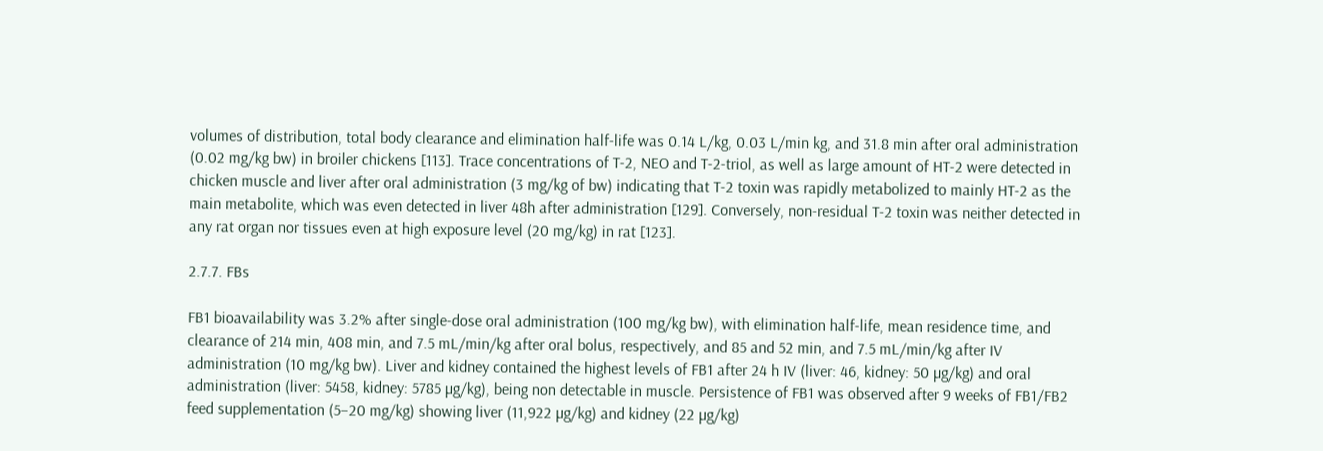volumes of distribution, total body clearance and elimination half-life was 0.14 L/kg, 0.03 L/min kg, and 31.8 min after oral administration (0.02 mg/kg bw) in broiler chickens [113]. Trace concentrations of T-2, NEO and T-2-triol, as well as large amount of HT-2 were detected in chicken muscle and liver after oral administration (3 mg/kg of bw) indicating that T-2 toxin was rapidly metabolized to mainly HT-2 as the main metabolite, which was even detected in liver 48h after administration [129]. Conversely, non-residual T-2 toxin was neither detected in any rat organ nor tissues even at high exposure level (20 mg/kg) in rat [123].

2.7.7. FBs

FB1 bioavailability was 3.2% after single-dose oral administration (100 mg/kg bw), with elimination half-life, mean residence time, and clearance of 214 min, 408 min, and 7.5 mL/min/kg after oral bolus, respectively, and 85 and 52 min, and 7.5 mL/min/kg after IV administration (10 mg/kg bw). Liver and kidney contained the highest levels of FB1 after 24 h IV (liver: 46, kidney: 50 µg/kg) and oral administration (liver: 5458, kidney: 5785 µg/kg), being non detectable in muscle. Persistence of FB1 was observed after 9 weeks of FB1/FB2 feed supplementation (5–20 mg/kg) showing liver (11,922 µg/kg) and kidney (22 µg/kg)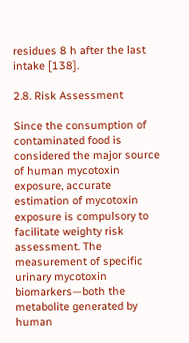residues 8 h after the last intake [138].

2.8. Risk Assessment

Since the consumption of contaminated food is considered the major source of human mycotoxin exposure, accurate estimation of mycotoxin exposure is compulsory to facilitate weighty risk assessment. The measurement of specific urinary mycotoxin biomarkers—both the metabolite generated by human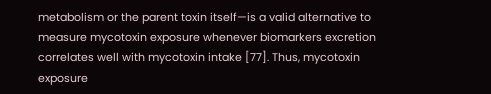metabolism or the parent toxin itself—is a valid alternative to measure mycotoxin exposure whenever biomarkers excretion correlates well with mycotoxin intake [77]. Thus, mycotoxin exposure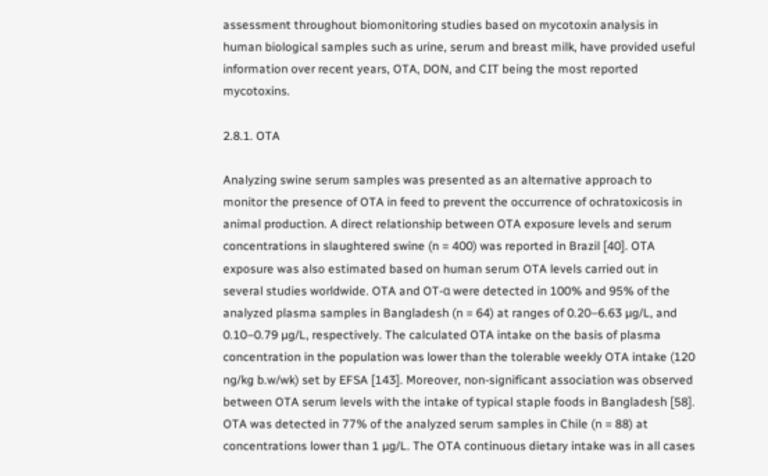assessment throughout biomonitoring studies based on mycotoxin analysis in human biological samples such as urine, serum and breast milk, have provided useful information over recent years, OTA, DON, and CIT being the most reported mycotoxins.

2.8.1. OTA

Analyzing swine serum samples was presented as an alternative approach to monitor the presence of OTA in feed to prevent the occurrence of ochratoxicosis in animal production. A direct relationship between OTA exposure levels and serum concentrations in slaughtered swine (n = 400) was reported in Brazil [40]. OTA exposure was also estimated based on human serum OTA levels carried out in several studies worldwide. OTA and OT-α were detected in 100% and 95% of the analyzed plasma samples in Bangladesh (n = 64) at ranges of 0.20–6.63 µg/L, and 0.10–0.79 µg/L, respectively. The calculated OTA intake on the basis of plasma concentration in the population was lower than the tolerable weekly OTA intake (120 ng/kg b.w/wk) set by EFSA [143]. Moreover, non-significant association was observed between OTA serum levels with the intake of typical staple foods in Bangladesh [58]. OTA was detected in 77% of the analyzed serum samples in Chile (n = 88) at concentrations lower than 1 µg/L. The OTA continuous dietary intake was in all cases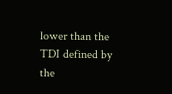lower than the TDI defined by the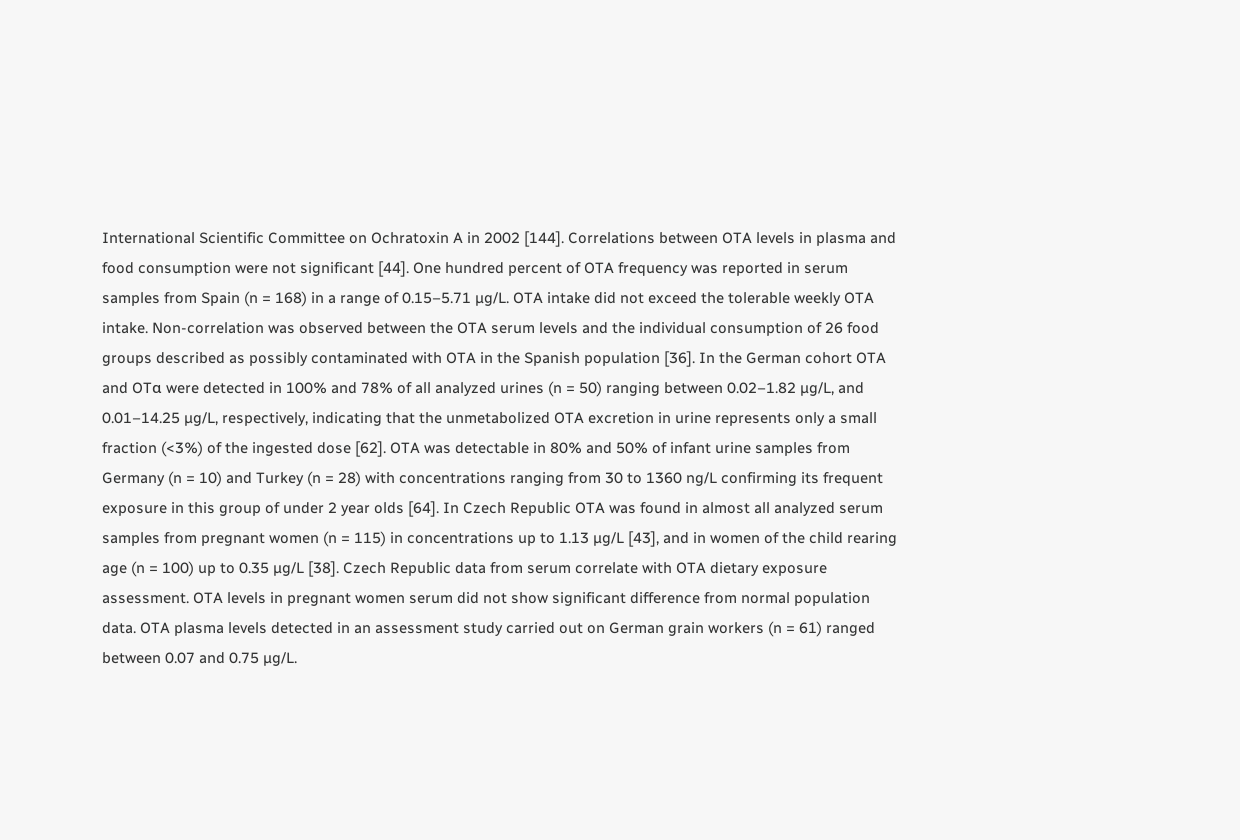International Scientific Committee on Ochratoxin A in 2002 [144]. Correlations between OTA levels in plasma and food consumption were not significant [44]. One hundred percent of OTA frequency was reported in serum samples from Spain (n = 168) in a range of 0.15–5.71 µg/L. OTA intake did not exceed the tolerable weekly OTA intake. Non-correlation was observed between the OTA serum levels and the individual consumption of 26 food groups described as possibly contaminated with OTA in the Spanish population [36]. In the German cohort OTA and OTα were detected in 100% and 78% of all analyzed urines (n = 50) ranging between 0.02–1.82 µg/L, and 0.01–14.25 µg/L, respectively, indicating that the unmetabolized OTA excretion in urine represents only a small fraction (<3%) of the ingested dose [62]. OTA was detectable in 80% and 50% of infant urine samples from Germany (n = 10) and Turkey (n = 28) with concentrations ranging from 30 to 1360 ng/L confirming its frequent exposure in this group of under 2 year olds [64]. In Czech Republic OTA was found in almost all analyzed serum samples from pregnant women (n = 115) in concentrations up to 1.13 µg/L [43], and in women of the child rearing age (n = 100) up to 0.35 µg/L [38]. Czech Republic data from serum correlate with OTA dietary exposure assessment. OTA levels in pregnant women serum did not show significant difference from normal population data. OTA plasma levels detected in an assessment study carried out on German grain workers (n = 61) ranged between 0.07 and 0.75 µg/L.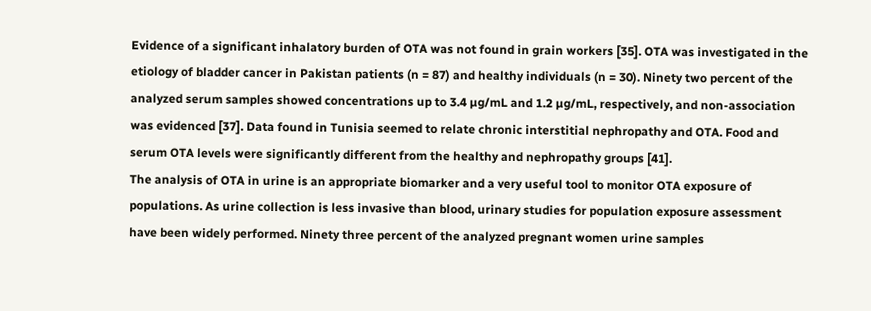Evidence of a significant inhalatory burden of OTA was not found in grain workers [35]. OTA was investigated in the etiology of bladder cancer in Pakistan patients (n = 87) and healthy individuals (n = 30). Ninety two percent of the analyzed serum samples showed concentrations up to 3.4 µg/mL and 1.2 µg/mL, respectively, and non-association was evidenced [37]. Data found in Tunisia seemed to relate chronic interstitial nephropathy and OTA. Food and serum OTA levels were significantly different from the healthy and nephropathy groups [41].
The analysis of OTA in urine is an appropriate biomarker and a very useful tool to monitor OTA exposure of populations. As urine collection is less invasive than blood, urinary studies for population exposure assessment have been widely performed. Ninety three percent of the analyzed pregnant women urine samples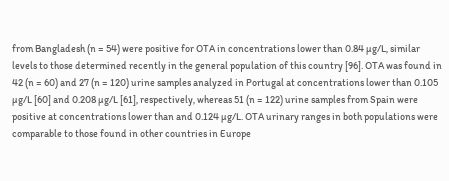from Bangladesh (n = 54) were positive for OTA in concentrations lower than 0.84 µg/L, similar levels to those determined recently in the general population of this country [96]. OTA was found in 42 (n = 60) and 27 (n = 120) urine samples analyzed in Portugal at concentrations lower than 0.105 µg/L [60] and 0.208 µg/L [61], respectively, whereas 51 (n = 122) urine samples from Spain were positive at concentrations lower than and 0.124 µg/L. OTA urinary ranges in both populations were comparable to those found in other countries in Europe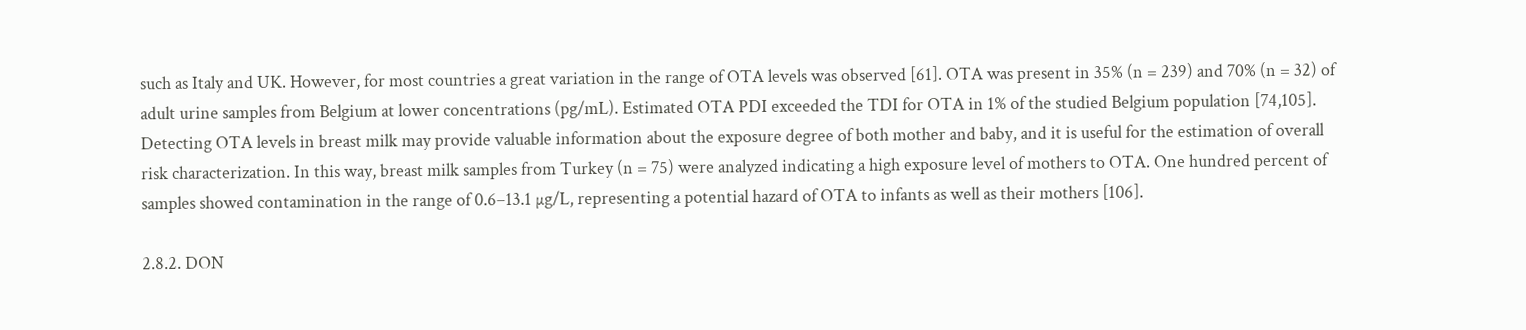such as Italy and UK. However, for most countries a great variation in the range of OTA levels was observed [61]. OTA was present in 35% (n = 239) and 70% (n = 32) of adult urine samples from Belgium at lower concentrations (pg/mL). Estimated OTA PDI exceeded the TDI for OTA in 1% of the studied Belgium population [74,105].
Detecting OTA levels in breast milk may provide valuable information about the exposure degree of both mother and baby, and it is useful for the estimation of overall risk characterization. In this way, breast milk samples from Turkey (n = 75) were analyzed indicating a high exposure level of mothers to OTA. One hundred percent of samples showed contamination in the range of 0.6–13.1 µg/L, representing a potential hazard of OTA to infants as well as their mothers [106].

2.8.2. DON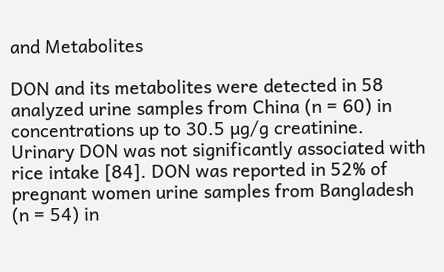and Metabolites

DON and its metabolites were detected in 58 analyzed urine samples from China (n = 60) in concentrations up to 30.5 µg/g creatinine. Urinary DON was not significantly associated with rice intake [84]. DON was reported in 52% of pregnant women urine samples from Bangladesh (n = 54) in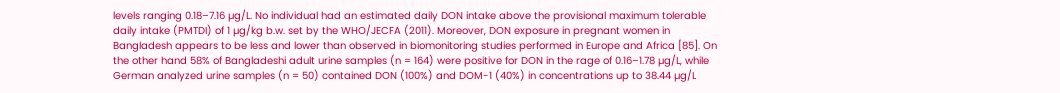levels ranging 0.18–7.16 µg/L. No individual had an estimated daily DON intake above the provisional maximum tolerable daily intake (PMTDI) of 1 µg/kg b.w. set by the WHO/JECFA (2011). Moreover, DON exposure in pregnant women in Bangladesh appears to be less and lower than observed in biomonitoring studies performed in Europe and Africa [85]. On the other hand 58% of Bangladeshi adult urine samples (n = 164) were positive for DON in the rage of 0.16–1.78 µg/L, while German analyzed urine samples (n = 50) contained DON (100%) and DOM-1 (40%) in concentrations up to 38.44 µg/L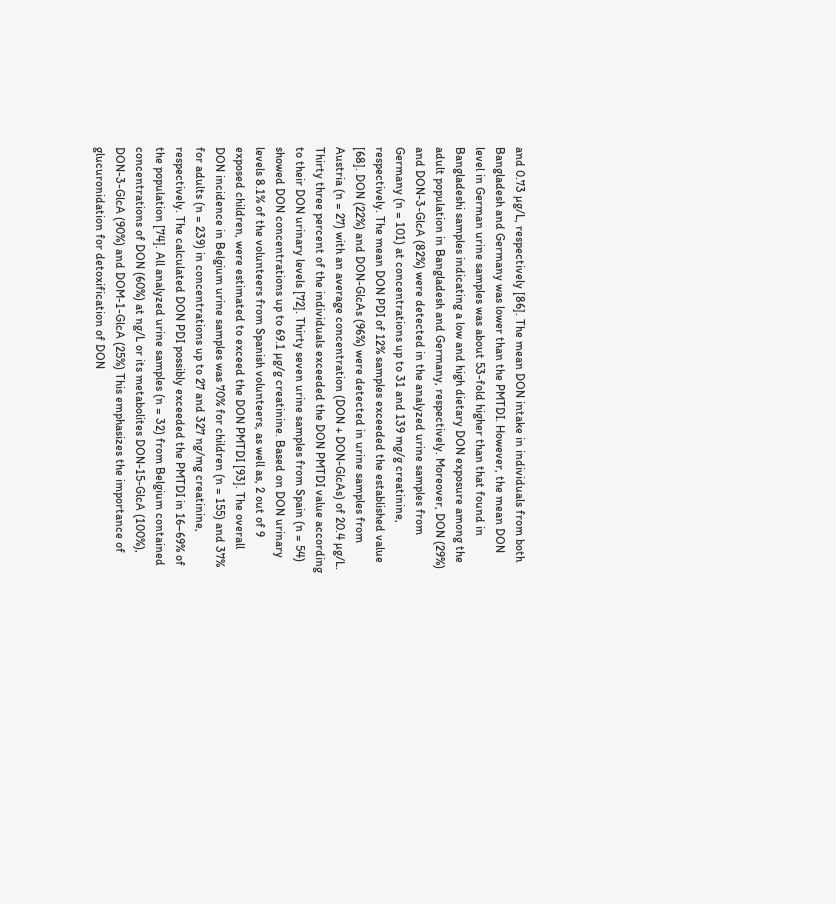and 0.73 µg/L, respectively [86]. The mean DON intake in individuals from both Bangladesh and Germany was lower than the PMTDI. However, the mean DON level in German urine samples was about 53-fold higher than that found in Bangladeshi samples indicating a low and high dietary DON exposure among the adult population in Bangladesh and Germany, respectively. Moreover, DON (29%) and DON-3-GlcA (82%) were detected in the analyzed urine samples from Germany (n = 101) at concentrations up to 31 and 139 mg/g creatinine, respectively. The mean DON PDI of 12% samples exceeded the established value [68]. DON (22%) and DON-GlcAs (96%) were detected in urine samples from Austria (n = 27) with an average concentration (DON + DON-GlcAs) of 20.4 µg/L. Thirty three percent of the individuals exceeded the DON PMTDI value according to their DON urinary levels [72]. Thirty seven urine samples from Spain (n = 54) showed DON concentrations up to 69.1 µg/g creatinine. Based on DON urinary levels 8.1% of the volunteers from Spanish volunteers, as well as, 2 out of 9 exposed children, were estimated to exceed the DON PMTDI [93]. The overall DON incidence in Belgium urine samples was 70% for children (n = 155) and 37% for adults (n = 239) in concentrations up to 27 and 327 ng/mg creatinine, respectively. The calculated DON PDI possibly exceeded the PMTDI in 16–69% of the population [74]. All analyzed urine samples (n = 32) from Belgium contained concentrations of DON (60%) at ng/L or its metabolites DON-15-GlcA (100%), DON-3-GlcA (90%) and DOM-1-GlcA (25%) This emphasizes the importance of glucuronidation for detoxification of DON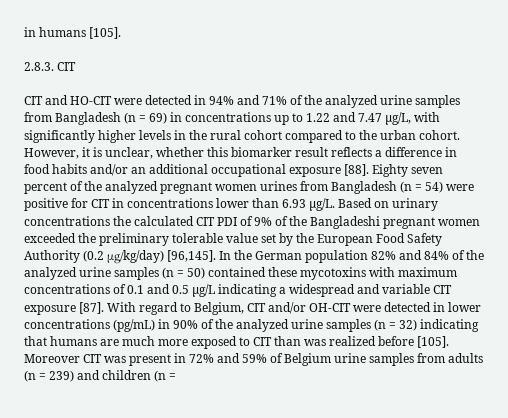in humans [105].

2.8.3. CIT

CIT and HO-CIT were detected in 94% and 71% of the analyzed urine samples from Bangladesh (n = 69) in concentrations up to 1.22 and 7.47 µg/L, with significantly higher levels in the rural cohort compared to the urban cohort. However, it is unclear, whether this biomarker result reflects a difference in food habits and/or an additional occupational exposure [88]. Eighty seven percent of the analyzed pregnant women urines from Bangladesh (n = 54) were positive for CIT in concentrations lower than 6.93 µg/L. Based on urinary concentrations the calculated CIT PDI of 9% of the Bangladeshi pregnant women exceeded the preliminary tolerable value set by the European Food Safety Authority (0.2 μg/kg/day) [96,145]. In the German population 82% and 84% of the analyzed urine samples (n = 50) contained these mycotoxins with maximum concentrations of 0.1 and 0.5 µg/L indicating a widespread and variable CIT exposure [87]. With regard to Belgium, CIT and/or OH-CIT were detected in lower concentrations (pg/mL) in 90% of the analyzed urine samples (n = 32) indicating that humans are much more exposed to CIT than was realized before [105]. Moreover CIT was present in 72% and 59% of Belgium urine samples from adults (n = 239) and children (n =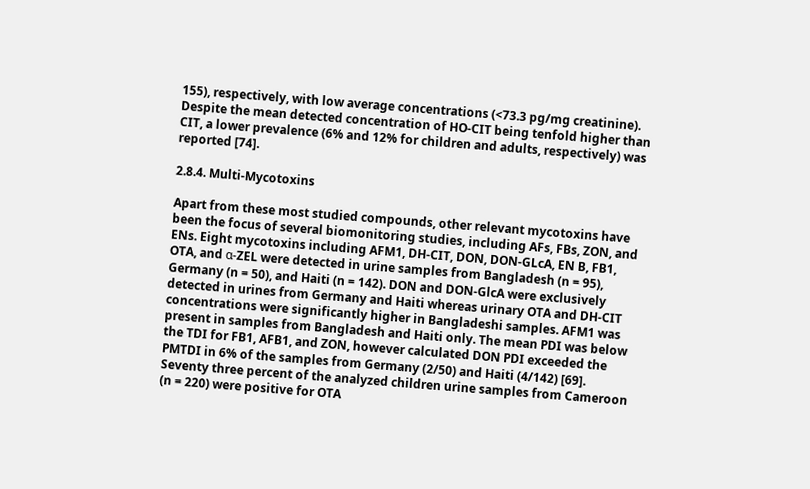155), respectively, with low average concentrations (<73.3 pg/mg creatinine). Despite the mean detected concentration of HO-CIT being tenfold higher than CIT, a lower prevalence (6% and 12% for children and adults, respectively) was reported [74].

2.8.4. Multi-Mycotoxins

Apart from these most studied compounds, other relevant mycotoxins have been the focus of several biomonitoring studies, including AFs, FBs, ZON, and ENs. Eight mycotoxins including AFM1, DH-CIT, DON, DON-GLcA, EN B, FB1, OTA, and α-ZEL were detected in urine samples from Bangladesh (n = 95), Germany (n = 50), and Haiti (n = 142). DON and DON-GlcA were exclusively detected in urines from Germany and Haiti whereas urinary OTA and DH-CIT concentrations were significantly higher in Bangladeshi samples. AFM1 was present in samples from Bangladesh and Haiti only. The mean PDI was below the TDI for FB1, AFB1, and ZON, however calculated DON PDI exceeded the PMTDI in 6% of the samples from Germany (2/50) and Haiti (4/142) [69]. Seventy three percent of the analyzed children urine samples from Cameroon (n = 220) were positive for OTA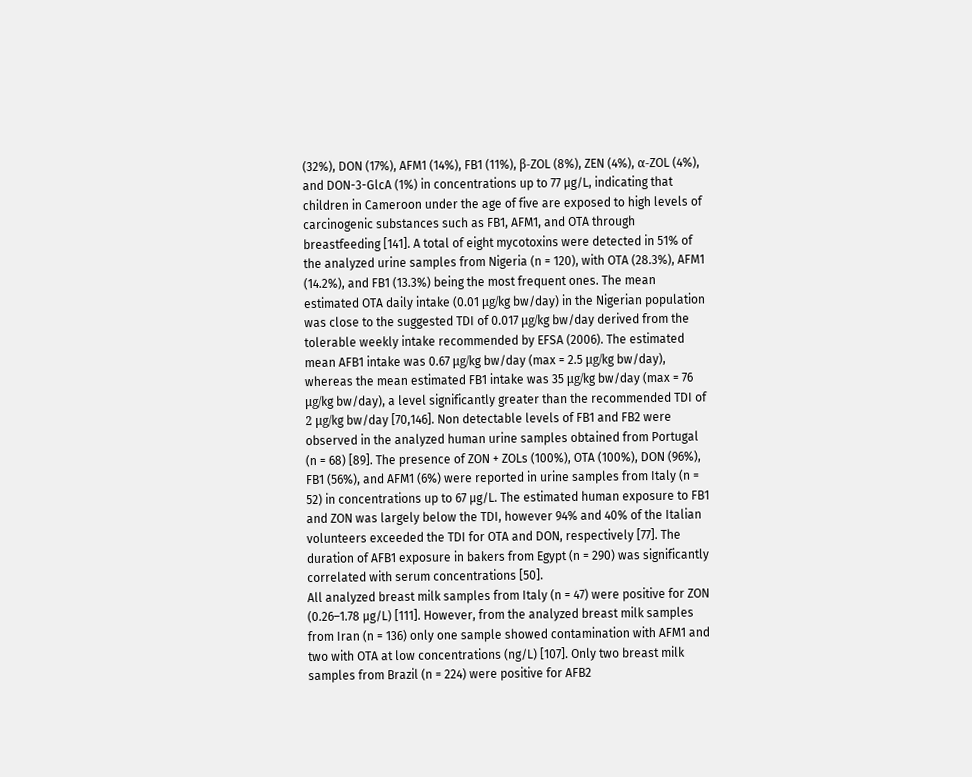(32%), DON (17%), AFM1 (14%), FB1 (11%), β-ZOL (8%), ZEN (4%), α-ZOL (4%), and DON-3-GlcA (1%) in concentrations up to 77 µg/L, indicating that children in Cameroon under the age of five are exposed to high levels of carcinogenic substances such as FB1, AFM1, and OTA through breastfeeding [141]. A total of eight mycotoxins were detected in 51% of the analyzed urine samples from Nigeria (n = 120), with OTA (28.3%), AFM1 (14.2%), and FB1 (13.3%) being the most frequent ones. The mean estimated OTA daily intake (0.01 μg/kg bw/day) in the Nigerian population was close to the suggested TDI of 0.017 μg/kg bw/day derived from the tolerable weekly intake recommended by EFSA (2006). The estimated mean AFB1 intake was 0.67 μg/kg bw/day (max = 2.5 μg/kg bw/day), whereas the mean estimated FB1 intake was 35 μg/kg bw/day (max = 76 μg/kg bw/day), a level significantly greater than the recommended TDI of 2 μg/kg bw/day [70,146]. Non detectable levels of FB1 and FB2 were observed in the analyzed human urine samples obtained from Portugal (n = 68) [89]. The presence of ZON + ZOLs (100%), OTA (100%), DON (96%), FB1 (56%), and AFM1 (6%) were reported in urine samples from Italy (n = 52) in concentrations up to 67 µg/L. The estimated human exposure to FB1 and ZON was largely below the TDI, however 94% and 40% of the Italian volunteers exceeded the TDI for OTA and DON, respectively [77]. The duration of AFB1 exposure in bakers from Egypt (n = 290) was significantly correlated with serum concentrations [50].
All analyzed breast milk samples from Italy (n = 47) were positive for ZON (0.26–1.78 µg/L) [111]. However, from the analyzed breast milk samples from Iran (n = 136) only one sample showed contamination with AFM1 and two with OTA at low concentrations (ng/L) [107]. Only two breast milk samples from Brazil (n = 224) were positive for AFB2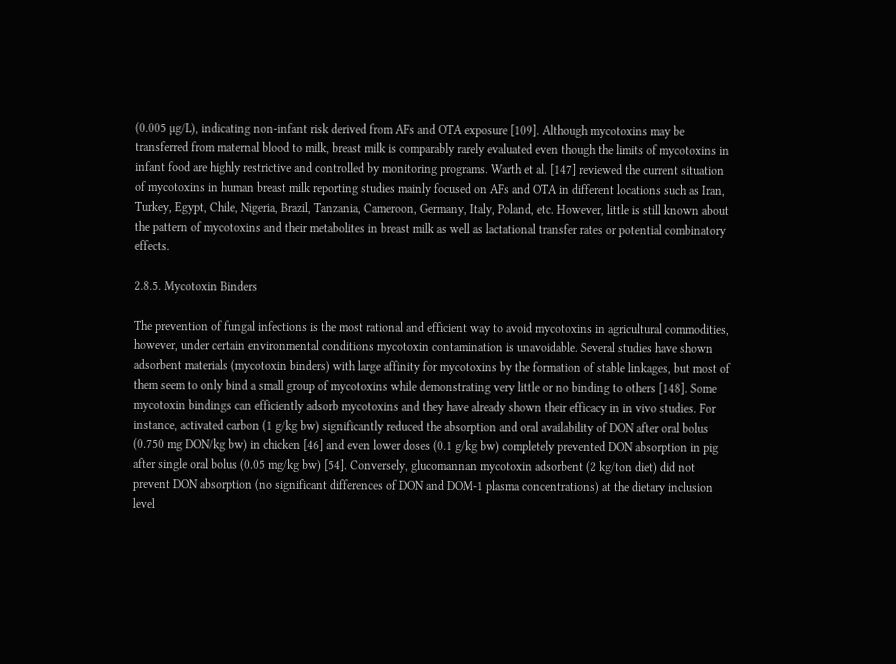(0.005 µg/L), indicating non-infant risk derived from AFs and OTA exposure [109]. Although mycotoxins may be transferred from maternal blood to milk, breast milk is comparably rarely evaluated even though the limits of mycotoxins in infant food are highly restrictive and controlled by monitoring programs. Warth et al. [147] reviewed the current situation of mycotoxins in human breast milk reporting studies mainly focused on AFs and OTA in different locations such as Iran, Turkey, Egypt, Chile, Nigeria, Brazil, Tanzania, Cameroon, Germany, Italy, Poland, etc. However, little is still known about the pattern of mycotoxins and their metabolites in breast milk as well as lactational transfer rates or potential combinatory effects.

2.8.5. Mycotoxin Binders

The prevention of fungal infections is the most rational and efficient way to avoid mycotoxins in agricultural commodities, however, under certain environmental conditions mycotoxin contamination is unavoidable. Several studies have shown adsorbent materials (mycotoxin binders) with large affinity for mycotoxins by the formation of stable linkages, but most of them seem to only bind a small group of mycotoxins while demonstrating very little or no binding to others [148]. Some mycotoxin bindings can efficiently adsorb mycotoxins and they have already shown their efficacy in in vivo studies. For instance, activated carbon (1 g/kg bw) significantly reduced the absorption and oral availability of DON after oral bolus (0.750 mg DON/kg bw) in chicken [46] and even lower doses (0.1 g/kg bw) completely prevented DON absorption in pig after single oral bolus (0.05 mg/kg bw) [54]. Conversely, glucomannan mycotoxin adsorbent (2 kg/ton diet) did not prevent DON absorption (no significant differences of DON and DOM-1 plasma concentrations) at the dietary inclusion level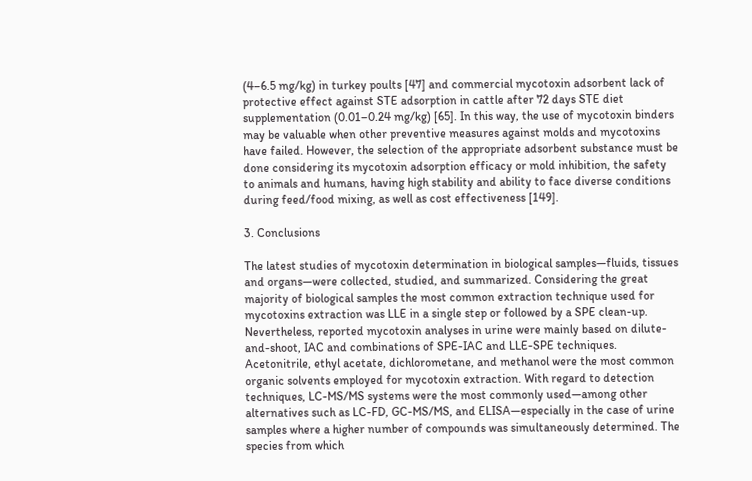(4–6.5 mg/kg) in turkey poults [47] and commercial mycotoxin adsorbent lack of protective effect against STE adsorption in cattle after 72 days STE diet supplementation (0.01–0.24 mg/kg) [65]. In this way, the use of mycotoxin binders may be valuable when other preventive measures against molds and mycotoxins have failed. However, the selection of the appropriate adsorbent substance must be done considering its mycotoxin adsorption efficacy or mold inhibition, the safety to animals and humans, having high stability and ability to face diverse conditions during feed/food mixing, as well as cost effectiveness [149].

3. Conclusions

The latest studies of mycotoxin determination in biological samples—fluids, tissues and organs—were collected, studied, and summarized. Considering the great majority of biological samples the most common extraction technique used for mycotoxins extraction was LLE in a single step or followed by a SPE clean-up. Nevertheless, reported mycotoxin analyses in urine were mainly based on dilute-and-shoot, IAC and combinations of SPE-IAC and LLE-SPE techniques. Acetonitrile, ethyl acetate, dichlorometane, and methanol were the most common organic solvents employed for mycotoxin extraction. With regard to detection techniques, LC-MS/MS systems were the most commonly used—among other alternatives such as LC-FD, GC-MS/MS, and ELISA—especially in the case of urine samples where a higher number of compounds was simultaneously determined. The species from which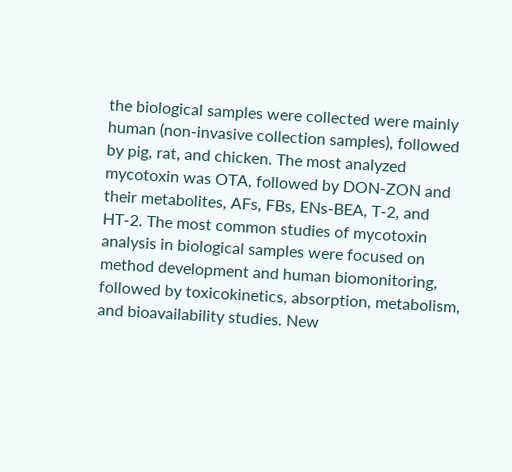the biological samples were collected were mainly human (non-invasive collection samples), followed by pig, rat, and chicken. The most analyzed mycotoxin was OTA, followed by DON-ZON and their metabolites, AFs, FBs, ENs-BEA, T-2, and HT-2. The most common studies of mycotoxin analysis in biological samples were focused on method development and human biomonitoring, followed by toxicokinetics, absorption, metabolism, and bioavailability studies. New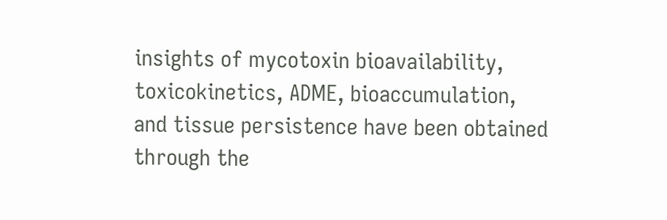insights of mycotoxin bioavailability, toxicokinetics, ADME, bioaccumulation, and tissue persistence have been obtained through the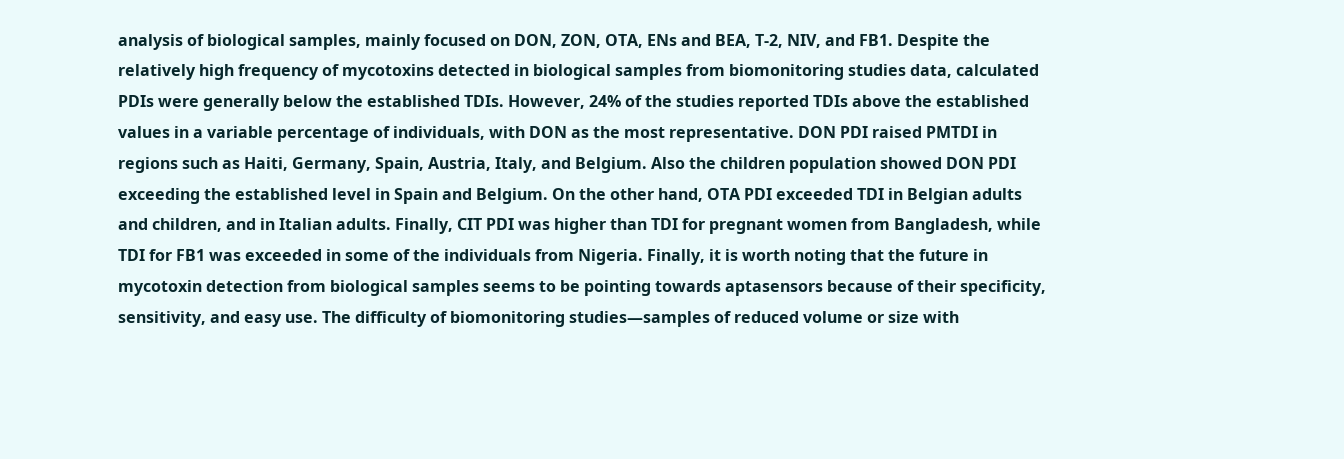analysis of biological samples, mainly focused on DON, ZON, OTA, ENs and BEA, T-2, NIV, and FB1. Despite the relatively high frequency of mycotoxins detected in biological samples from biomonitoring studies data, calculated PDIs were generally below the established TDIs. However, 24% of the studies reported TDIs above the established values in a variable percentage of individuals, with DON as the most representative. DON PDI raised PMTDI in regions such as Haiti, Germany, Spain, Austria, Italy, and Belgium. Also the children population showed DON PDI exceeding the established level in Spain and Belgium. On the other hand, OTA PDI exceeded TDI in Belgian adults and children, and in Italian adults. Finally, CIT PDI was higher than TDI for pregnant women from Bangladesh, while TDI for FB1 was exceeded in some of the individuals from Nigeria. Finally, it is worth noting that the future in mycotoxin detection from biological samples seems to be pointing towards aptasensors because of their specificity, sensitivity, and easy use. The difficulty of biomonitoring studies—samples of reduced volume or size with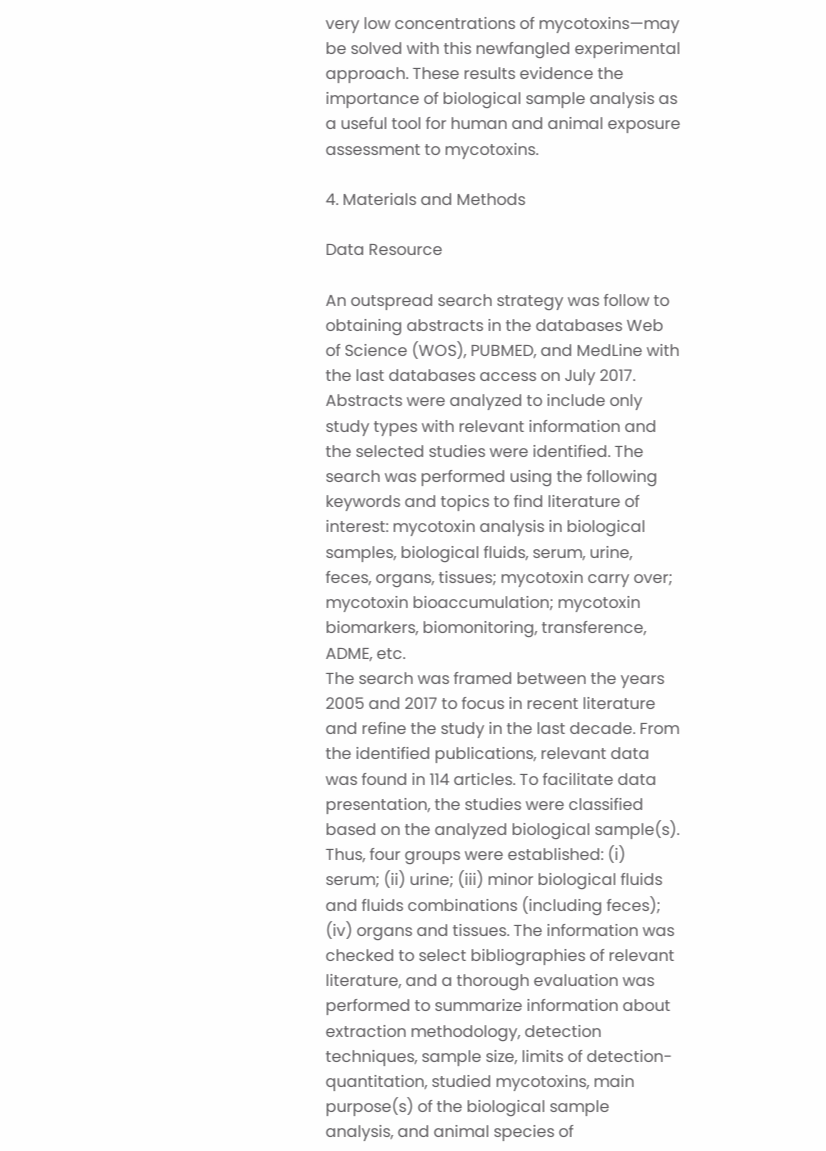very low concentrations of mycotoxins—may be solved with this newfangled experimental approach. These results evidence the importance of biological sample analysis as a useful tool for human and animal exposure assessment to mycotoxins.

4. Materials and Methods

Data Resource

An outspread search strategy was follow to obtaining abstracts in the databases Web of Science (WOS), PUBMED, and MedLine with the last databases access on July 2017. Abstracts were analyzed to include only study types with relevant information and the selected studies were identified. The search was performed using the following keywords and topics to find literature of interest: mycotoxin analysis in biological samples, biological fluids, serum, urine, feces, organs, tissues; mycotoxin carry over; mycotoxin bioaccumulation; mycotoxin biomarkers, biomonitoring, transference, ADME, etc.
The search was framed between the years 2005 and 2017 to focus in recent literature and refine the study in the last decade. From the identified publications, relevant data was found in 114 articles. To facilitate data presentation, the studies were classified based on the analyzed biological sample(s). Thus, four groups were established: (i) serum; (ii) urine; (iii) minor biological fluids and fluids combinations (including feces); (iv) organs and tissues. The information was checked to select bibliographies of relevant literature, and a thorough evaluation was performed to summarize information about extraction methodology, detection techniques, sample size, limits of detection-quantitation, studied mycotoxins, main purpose(s) of the biological sample analysis, and animal species of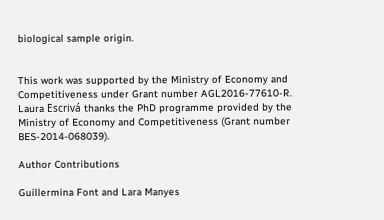biological sample origin.


This work was supported by the Ministry of Economy and Competitiveness under Grant number AGL2016-77610-R. Laura Escrivá thanks the PhD programme provided by the Ministry of Economy and Competitiveness (Grant number BES-2014-068039).

Author Contributions

Guillermina Font and Lara Manyes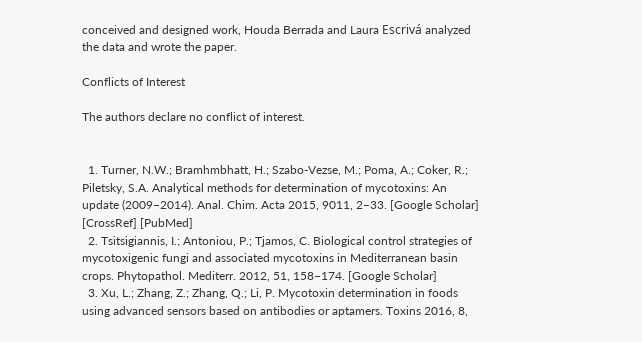conceived and designed work, Houda Berrada and Laura Escrivá analyzed the data and wrote the paper.

Conflicts of Interest

The authors declare no conflict of interest.


  1. Turner, N.W.; Bramhmbhatt, H.; Szabo-Vezse, M.; Poma, A.; Coker, R.; Piletsky, S.A. Analytical methods for determination of mycotoxins: An update (2009–2014). Anal. Chim. Acta 2015, 9011, 2–33. [Google Scholar] [CrossRef] [PubMed]
  2. Tsitsigiannis, I.; Antoniou, P.; Tjamos, C. Biological control strategies of mycotoxigenic fungi and associated mycotoxins in Mediterranean basin crops. Phytopathol. Mediterr. 2012, 51, 158–174. [Google Scholar]
  3. Xu, L.; Zhang, Z.; Zhang, Q.; Li, P. Mycotoxin determination in foods using advanced sensors based on antibodies or aptamers. Toxins 2016, 8,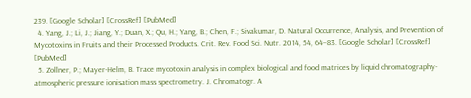239. [Google Scholar] [CrossRef] [PubMed]
  4. Yang, J.; Li, J.; Jiang, Y.; Duan, X.; Qu, H.; Yang, B.; Chen, F.; Sivakumar, D. Natural Occurrence, Analysis, and Prevention of Mycotoxins in Fruits and their Processed Products. Crit. Rev. Food Sci. Nutr. 2014, 54, 64–83. [Google Scholar] [CrossRef] [PubMed]
  5. Zollner, P.; Mayer-Helm, B. Trace mycotoxin analysis in complex biological and food matrices by liquid chromatography-atmospheric pressure ionisation mass spectrometry. J. Chromatogr. A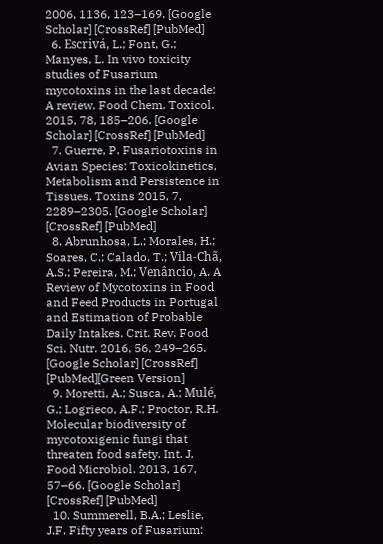2006, 1136, 123–169. [Google Scholar] [CrossRef] [PubMed]
  6. Escrivá, L.; Font, G.; Manyes, L. In vivo toxicity studies of Fusarium mycotoxins in the last decade: A review. Food Chem. Toxicol. 2015, 78, 185–206. [Google Scholar] [CrossRef] [PubMed]
  7. Guerre, P. Fusariotoxins in Avian Species: Toxicokinetics, Metabolism and Persistence in Tissues. Toxins 2015, 7, 2289–2305. [Google Scholar] [CrossRef] [PubMed]
  8. Abrunhosa, L.; Morales, H.; Soares, C.; Calado, T.; Vila-Chã, A.S.; Pereira, M.; Venâncio, A. A Review of Mycotoxins in Food and Feed Products in Portugal and Estimation of Probable Daily Intakes. Crit. Rev. Food Sci. Nutr. 2016, 56, 249–265. [Google Scholar] [CrossRef] [PubMed][Green Version]
  9. Moretti, A.; Susca, A.; Mulé, G.; Logrieco, A.F.; Proctor, R.H. Molecular biodiversity of mycotoxigenic fungi that threaten food safety. Int. J. Food Microbiol. 2013, 167, 57–66. [Google Scholar] [CrossRef] [PubMed]
  10. Summerell, B.A.; Leslie, J.F. Fifty years of Fusarium: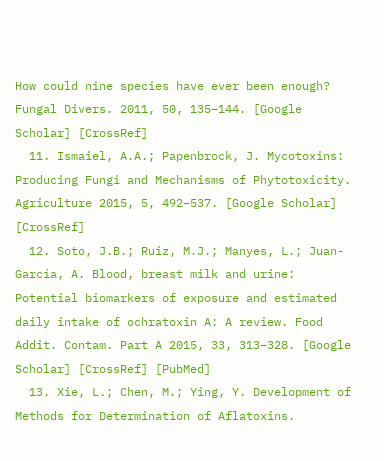How could nine species have ever been enough? Fungal Divers. 2011, 50, 135–144. [Google Scholar] [CrossRef]
  11. Ismaiel, A.A.; Papenbrock, J. Mycotoxins: Producing Fungi and Mechanisms of Phytotoxicity. Agriculture 2015, 5, 492–537. [Google Scholar] [CrossRef]
  12. Soto, J.B.; Ruiz, M.J.; Manyes, L.; Juan-García, A. Blood, breast milk and urine: Potential biomarkers of exposure and estimated daily intake of ochratoxin A: A review. Food Addit. Contam. Part A 2015, 33, 313–328. [Google Scholar] [CrossRef] [PubMed]
  13. Xie, L.; Chen, M.; Ying, Y. Development of Methods for Determination of Aflatoxins.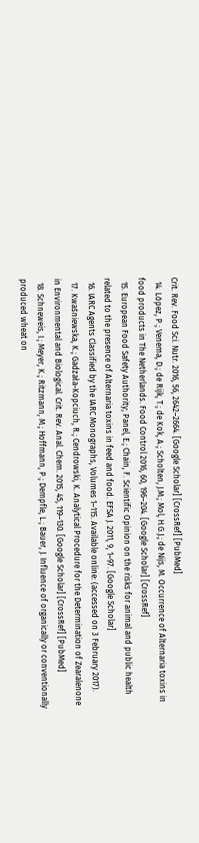Crit. Rev. Food Sci. Nutr. 2016, 56, 2642–2664. [Google Scholar] [CrossRef] [PubMed]
  14. López, P.; Venema, D.; de Rijk, T.; de Kok, A.; Scholten, J.M.; Mol, H.G.J.; de Nijs, M. Occurrence of Alternaria toxins in food products in The Netherlands. Food Control 2016, 60, 196–204. [Google Scholar] [CrossRef]
  15. European Food Safety Authority; Panel, E.; Chain, F. Scientific Opinion on the risks for animal and public health related to the presence of Alternaria toxins in feed and food. EFSA J. 2011, 9, 1–97. [Google Scholar]
  16. IARC Agents Classified by the IARC Monographs, Volumes 1–115. Available online: (accessed on 3 February 2017).
  17. Kwaśniewska, K.; Gadzała-Kopciuch, R.; Cendrowski, K. Analytical Procedure for the Determination of Zearalenone in Environmental and Biological. Crit. Rev. Anal. Chem. 2015, 45, 119–130. [Google Scholar] [CrossRef] [PubMed]
  18. Schneweis, I.; Meyer, K.; Ritzmann, M.; Hoffmann, P.; Dempfle, L.; Bauer, J. Influence of organically or conventionally produced wheat on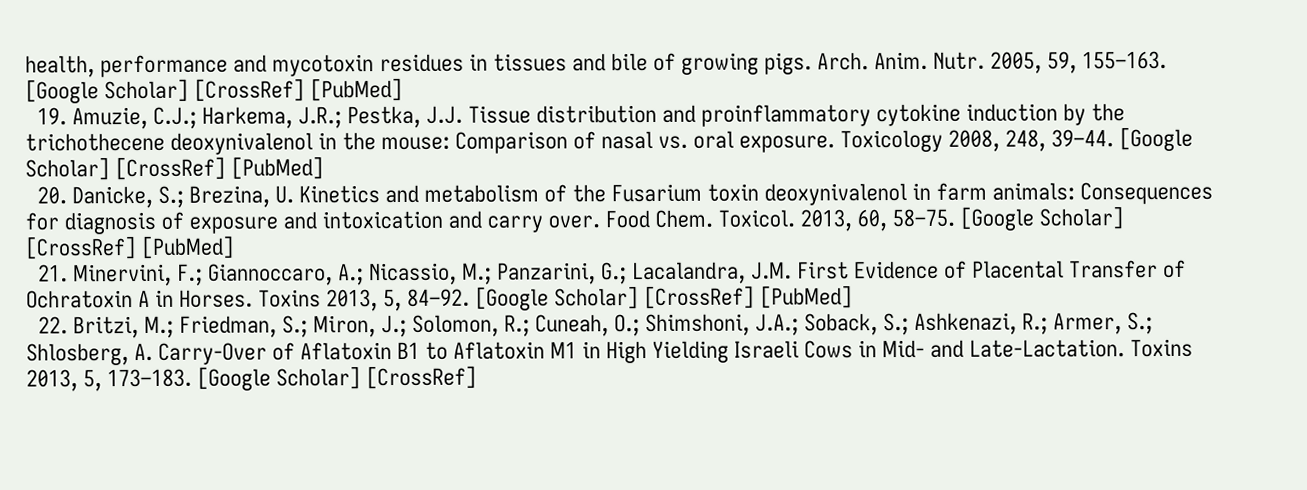health, performance and mycotoxin residues in tissues and bile of growing pigs. Arch. Anim. Nutr. 2005, 59, 155–163. [Google Scholar] [CrossRef] [PubMed]
  19. Amuzie, C.J.; Harkema, J.R.; Pestka, J.J. Tissue distribution and proinflammatory cytokine induction by the trichothecene deoxynivalenol in the mouse: Comparison of nasal vs. oral exposure. Toxicology 2008, 248, 39–44. [Google Scholar] [CrossRef] [PubMed]
  20. Danicke, S.; Brezina, U. Kinetics and metabolism of the Fusarium toxin deoxynivalenol in farm animals: Consequences for diagnosis of exposure and intoxication and carry over. Food Chem. Toxicol. 2013, 60, 58–75. [Google Scholar] [CrossRef] [PubMed]
  21. Minervini, F.; Giannoccaro, A.; Nicassio, M.; Panzarini, G.; Lacalandra, J.M. First Evidence of Placental Transfer of Ochratoxin A in Horses. Toxins 2013, 5, 84–92. [Google Scholar] [CrossRef] [PubMed]
  22. Britzi, M.; Friedman, S.; Miron, J.; Solomon, R.; Cuneah, O.; Shimshoni, J.A.; Soback, S.; Ashkenazi, R.; Armer, S.; Shlosberg, A. Carry-Over of Aflatoxin B1 to Aflatoxin M1 in High Yielding Israeli Cows in Mid- and Late-Lactation. Toxins 2013, 5, 173–183. [Google Scholar] [CrossRef]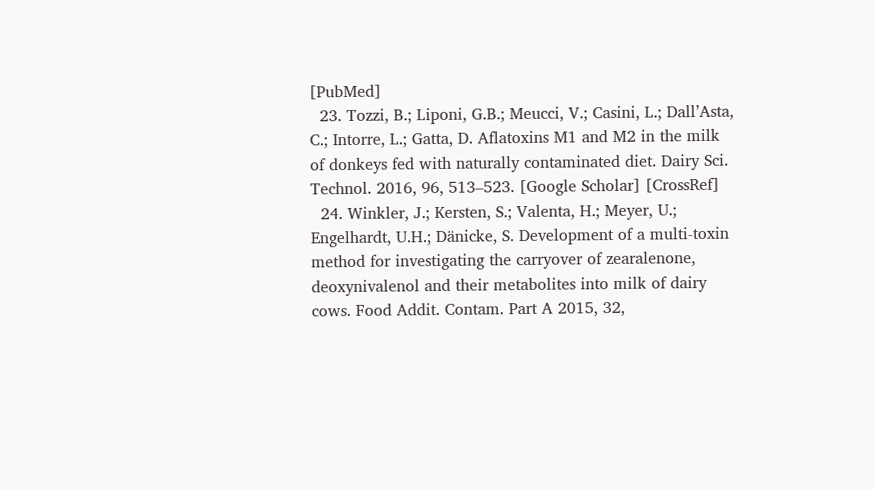[PubMed]
  23. Tozzi, B.; Liponi, G.B.; Meucci, V.; Casini, L.; Dall’Asta, C.; Intorre, L.; Gatta, D. Aflatoxins M1 and M2 in the milk of donkeys fed with naturally contaminated diet. Dairy Sci. Technol. 2016, 96, 513–523. [Google Scholar] [CrossRef]
  24. Winkler, J.; Kersten, S.; Valenta, H.; Meyer, U.; Engelhardt, U.H.; Dänicke, S. Development of a multi-toxin method for investigating the carryover of zearalenone, deoxynivalenol and their metabolites into milk of dairy cows. Food Addit. Contam. Part A 2015, 32,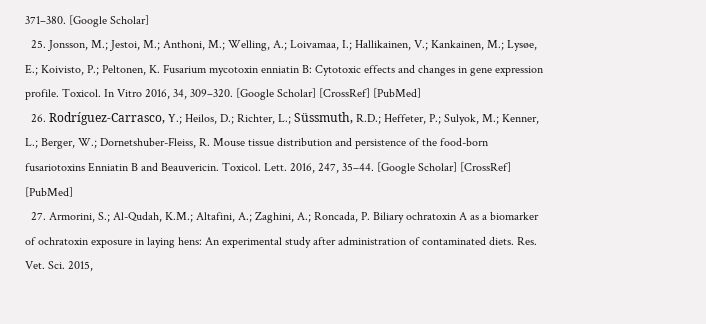371–380. [Google Scholar]
  25. Jonsson, M.; Jestoi, M.; Anthoni, M.; Welling, A.; Loivamaa, I.; Hallikainen, V.; Kankainen, M.; Lysøe, E.; Koivisto, P.; Peltonen, K. Fusarium mycotoxin enniatin B: Cytotoxic effects and changes in gene expression profile. Toxicol. In Vitro 2016, 34, 309–320. [Google Scholar] [CrossRef] [PubMed]
  26. Rodríguez-Carrasco, Y.; Heilos, D.; Richter, L.; Süssmuth, R.D.; Heffeter, P.; Sulyok, M.; Kenner, L.; Berger, W.; Dornetshuber-Fleiss, R. Mouse tissue distribution and persistence of the food-born fusariotoxins Enniatin B and Beauvericin. Toxicol. Lett. 2016, 247, 35–44. [Google Scholar] [CrossRef] [PubMed]
  27. Armorini, S.; Al-Qudah, K.M.; Altafini, A.; Zaghini, A.; Roncada, P. Biliary ochratoxin A as a biomarker of ochratoxin exposure in laying hens: An experimental study after administration of contaminated diets. Res. Vet. Sci. 2015,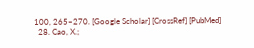100, 265–270. [Google Scholar] [CrossRef] [PubMed]
  28. Cao, X.;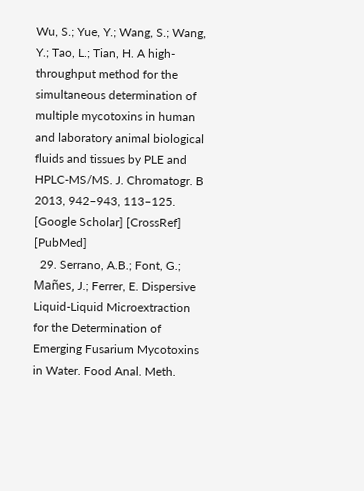Wu, S.; Yue, Y.; Wang, S.; Wang, Y.; Tao, L.; Tian, H. A high-throughput method for the simultaneous determination of multiple mycotoxins in human and laboratory animal biological fluids and tissues by PLE and HPLC-MS/MS. J. Chromatogr. B 2013, 942–943, 113–125. [Google Scholar] [CrossRef] [PubMed]
  29. Serrano, A.B.; Font, G.; Mañes, J.; Ferrer, E. Dispersive Liquid-Liquid Microextraction for the Determination of Emerging Fusarium Mycotoxins in Water. Food Anal. Meth.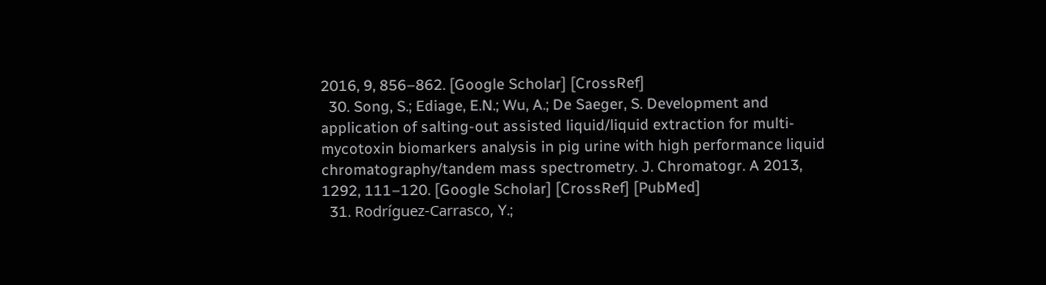2016, 9, 856–862. [Google Scholar] [CrossRef]
  30. Song, S.; Ediage, E.N.; Wu, A.; De Saeger, S. Development and application of salting-out assisted liquid/liquid extraction for multi-mycotoxin biomarkers analysis in pig urine with high performance liquid chromatography/tandem mass spectrometry. J. Chromatogr. A 2013, 1292, 111–120. [Google Scholar] [CrossRef] [PubMed]
  31. Rodríguez-Carrasco, Y.;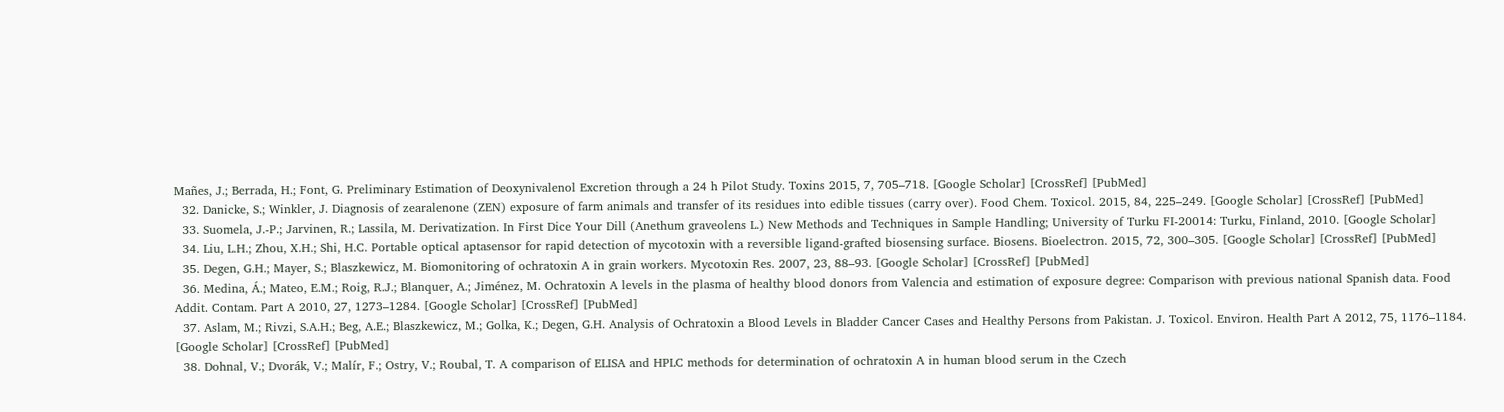Mañes, J.; Berrada, H.; Font, G. Preliminary Estimation of Deoxynivalenol Excretion through a 24 h Pilot Study. Toxins 2015, 7, 705–718. [Google Scholar] [CrossRef] [PubMed]
  32. Danicke, S.; Winkler, J. Diagnosis of zearalenone (ZEN) exposure of farm animals and transfer of its residues into edible tissues (carry over). Food Chem. Toxicol. 2015, 84, 225–249. [Google Scholar] [CrossRef] [PubMed]
  33. Suomela, J.-P.; Jarvinen, R.; Lassila, M. Derivatization. In First Dice Your Dill (Anethum graveolens L.) New Methods and Techniques in Sample Handling; University of Turku FI-20014: Turku, Finland, 2010. [Google Scholar]
  34. Liu, L.H.; Zhou, X.H.; Shi, H.C. Portable optical aptasensor for rapid detection of mycotoxin with a reversible ligand-grafted biosensing surface. Biosens. Bioelectron. 2015, 72, 300–305. [Google Scholar] [CrossRef] [PubMed]
  35. Degen, G.H.; Mayer, S.; Blaszkewicz, M. Biomonitoring of ochratoxin A in grain workers. Mycotoxin Res. 2007, 23, 88–93. [Google Scholar] [CrossRef] [PubMed]
  36. Medina, Á.; Mateo, E.M.; Roig, R.J.; Blanquer, A.; Jiménez, M. Ochratoxin A levels in the plasma of healthy blood donors from Valencia and estimation of exposure degree: Comparison with previous national Spanish data. Food Addit. Contam. Part A 2010, 27, 1273–1284. [Google Scholar] [CrossRef] [PubMed]
  37. Aslam, M.; Rivzi, S.A.H.; Beg, A.E.; Blaszkewicz, M.; Golka, K.; Degen, G.H. Analysis of Ochratoxin a Blood Levels in Bladder Cancer Cases and Healthy Persons from Pakistan. J. Toxicol. Environ. Health Part A 2012, 75, 1176–1184. [Google Scholar] [CrossRef] [PubMed]
  38. Dohnal, V.; Dvorák, V.; Malír, F.; Ostry, V.; Roubal, T. A comparison of ELISA and HPLC methods for determination of ochratoxin A in human blood serum in the Czech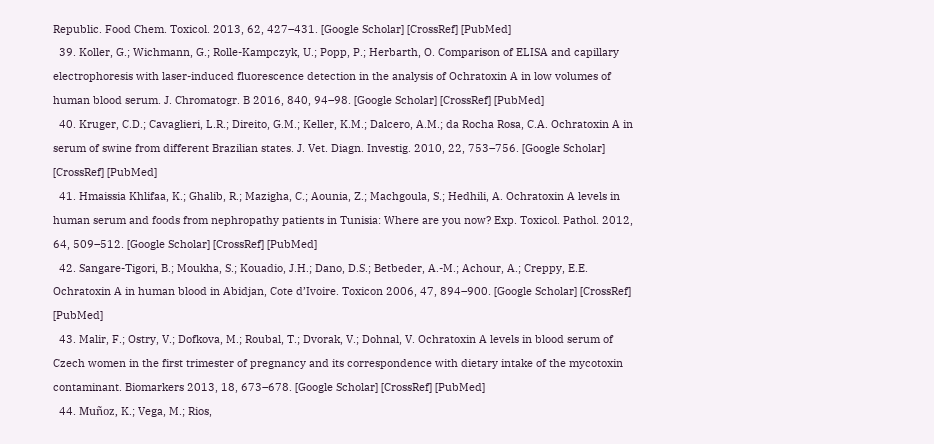Republic. Food Chem. Toxicol. 2013, 62, 427–431. [Google Scholar] [CrossRef] [PubMed]
  39. Koller, G.; Wichmann, G.; Rolle-Kampczyk, U.; Popp, P.; Herbarth, O. Comparison of ELISA and capillary electrophoresis with laser-induced fluorescence detection in the analysis of Ochratoxin A in low volumes of human blood serum. J. Chromatogr. B 2016, 840, 94–98. [Google Scholar] [CrossRef] [PubMed]
  40. Kruger, C.D.; Cavaglieri, L.R.; Direito, G.M.; Keller, K.M.; Dalcero, A.M.; da Rocha Rosa, C.A. Ochratoxin A in serum of swine from different Brazilian states. J. Vet. Diagn. Investig. 2010, 22, 753–756. [Google Scholar] [CrossRef] [PubMed]
  41. Hmaissia Khlifaa, K.; Ghalib, R.; Mazigha, C.; Aounia, Z.; Machgoula, S.; Hedhili, A. Ochratoxin A levels in human serum and foods from nephropathy patients in Tunisia: Where are you now? Exp. Toxicol. Pathol. 2012, 64, 509–512. [Google Scholar] [CrossRef] [PubMed]
  42. Sangare-Tigori, B.; Moukha, S.; Kouadio, J.H.; Dano, D.S.; Betbeder, A.-M.; Achour, A.; Creppy, E.E. Ochratoxin A in human blood in Abidjan, Cote d’Ivoire. Toxicon 2006, 47, 894–900. [Google Scholar] [CrossRef] [PubMed]
  43. Malir, F.; Ostry, V.; Dofkova, M.; Roubal, T.; Dvorak, V.; Dohnal, V. Ochratoxin A levels in blood serum of Czech women in the first trimester of pregnancy and its correspondence with dietary intake of the mycotoxin contaminant. Biomarkers 2013, 18, 673–678. [Google Scholar] [CrossRef] [PubMed]
  44. Muñoz, K.; Vega, M.; Rios,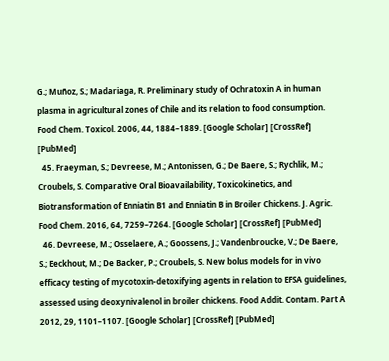G.; Muñoz, S.; Madariaga, R. Preliminary study of Ochratoxin A in human plasma in agricultural zones of Chile and its relation to food consumption. Food Chem. Toxicol. 2006, 44, 1884–1889. [Google Scholar] [CrossRef] [PubMed]
  45. Fraeyman, S.; Devreese, M.; Antonissen, G.; De Baere, S.; Rychlik, M.; Croubels, S. Comparative Oral Bioavailability, Toxicokinetics, and Biotransformation of Enniatin B1 and Enniatin B in Broiler Chickens. J. Agric. Food Chem. 2016, 64, 7259–7264. [Google Scholar] [CrossRef] [PubMed]
  46. Devreese, M.; Osselaere, A.; Goossens, J.; Vandenbroucke, V.; De Baere, S.; Eeckhout, M.; De Backer, P.; Croubels, S. New bolus models for in vivo efficacy testing of mycotoxin-detoxifying agents in relation to EFSA guidelines, assessed using deoxynivalenol in broiler chickens. Food Addit. Contam. Part A 2012, 29, 1101–1107. [Google Scholar] [CrossRef] [PubMed]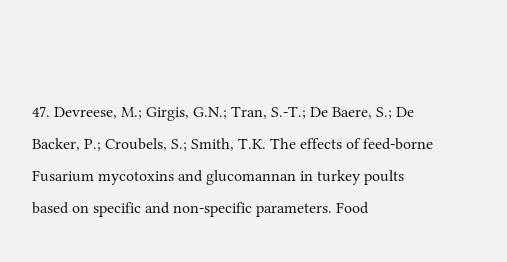47. Devreese, M.; Girgis, G.N.; Tran, S.-T.; De Baere, S.; De Backer, P.; Croubels, S.; Smith, T.K. The effects of feed-borne Fusarium mycotoxins and glucomannan in turkey poults based on specific and non-specific parameters. Food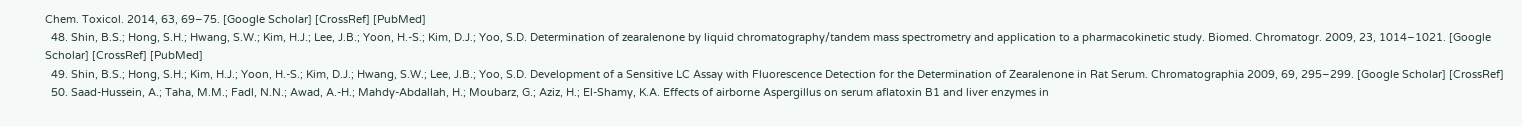Chem. Toxicol. 2014, 63, 69–75. [Google Scholar] [CrossRef] [PubMed]
  48. Shin, B.S.; Hong, S.H.; Hwang, S.W.; Kim, H.J.; Lee, J.B.; Yoon, H.-S.; Kim, D.J.; Yoo, S.D. Determination of zearalenone by liquid chromatography/tandem mass spectrometry and application to a pharmacokinetic study. Biomed. Chromatogr. 2009, 23, 1014–1021. [Google Scholar] [CrossRef] [PubMed]
  49. Shin, B.S.; Hong, S.H.; Kim, H.J.; Yoon, H.-S.; Kim, D.J.; Hwang, S.W.; Lee, J.B.; Yoo, S.D. Development of a Sensitive LC Assay with Fluorescence Detection for the Determination of Zearalenone in Rat Serum. Chromatographia 2009, 69, 295–299. [Google Scholar] [CrossRef]
  50. Saad-Hussein, A.; Taha, M.M.; Fadl, N.N.; Awad, A.-H.; Mahdy-Abdallah, H.; Moubarz, G.; Aziz, H.; El-Shamy, K.A. Effects of airborne Aspergillus on serum aflatoxin B1 and liver enzymes in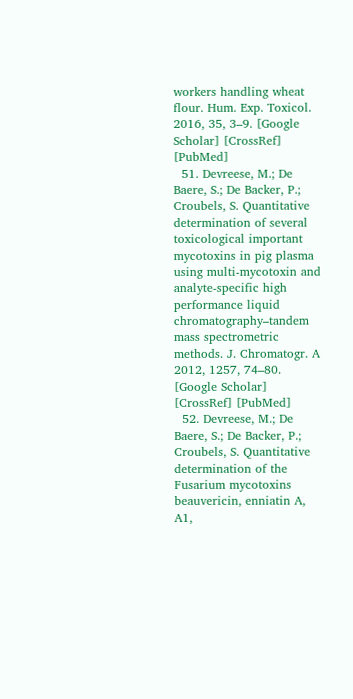workers handling wheat flour. Hum. Exp. Toxicol. 2016, 35, 3–9. [Google Scholar] [CrossRef] [PubMed]
  51. Devreese, M.; De Baere, S.; De Backer, P.; Croubels, S. Quantitative determination of several toxicological important mycotoxins in pig plasma using multi-mycotoxin and analyte-specific high performance liquid chromatography–tandem mass spectrometric methods. J. Chromatogr. A 2012, 1257, 74–80. [Google Scholar] [CrossRef] [PubMed]
  52. Devreese, M.; De Baere, S.; De Backer, P.; Croubels, S. Quantitative determination of the Fusarium mycotoxins beauvericin, enniatin A, A1,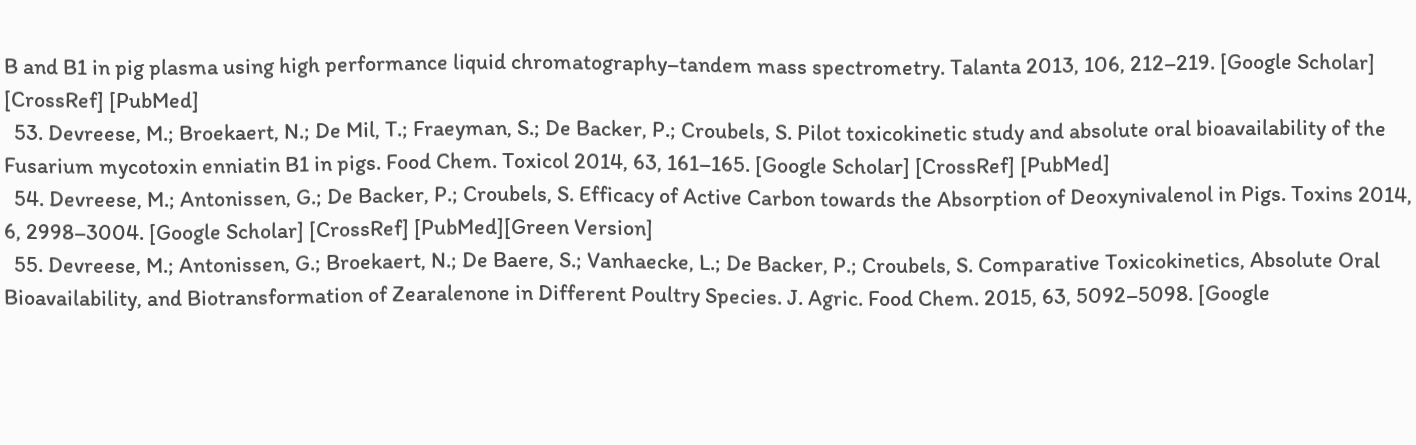B and B1 in pig plasma using high performance liquid chromatography–tandem mass spectrometry. Talanta 2013, 106, 212–219. [Google Scholar] [CrossRef] [PubMed]
  53. Devreese, M.; Broekaert, N.; De Mil, T.; Fraeyman, S.; De Backer, P.; Croubels, S. Pilot toxicokinetic study and absolute oral bioavailability of the Fusarium mycotoxin enniatin B1 in pigs. Food Chem. Toxicol 2014, 63, 161–165. [Google Scholar] [CrossRef] [PubMed]
  54. Devreese, M.; Antonissen, G.; De Backer, P.; Croubels, S. Efficacy of Active Carbon towards the Absorption of Deoxynivalenol in Pigs. Toxins 2014, 6, 2998–3004. [Google Scholar] [CrossRef] [PubMed][Green Version]
  55. Devreese, M.; Antonissen, G.; Broekaert, N.; De Baere, S.; Vanhaecke, L.; De Backer, P.; Croubels, S. Comparative Toxicokinetics, Absolute Oral Bioavailability, and Biotransformation of Zearalenone in Different Poultry Species. J. Agric. Food Chem. 2015, 63, 5092–5098. [Google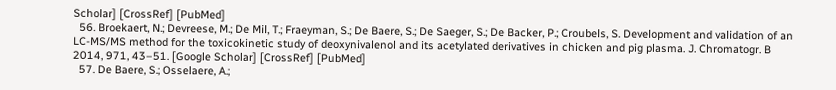Scholar] [CrossRef] [PubMed]
  56. Broekaert, N.; Devreese, M.; De Mil, T.; Fraeyman, S.; De Baere, S.; De Saeger, S.; De Backer, P.; Croubels, S. Development and validation of an LC-MS/MS method for the toxicokinetic study of deoxynivalenol and its acetylated derivatives in chicken and pig plasma. J. Chromatogr. B 2014, 971, 43–51. [Google Scholar] [CrossRef] [PubMed]
  57. De Baere, S.; Osselaere, A.;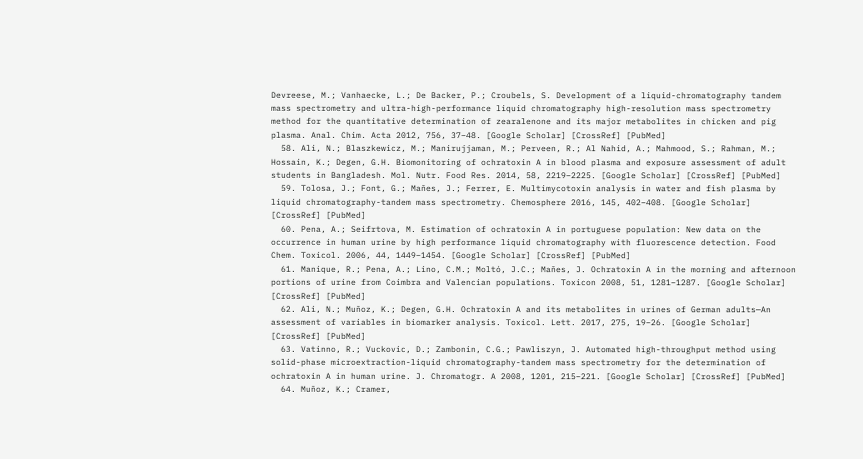Devreese, M.; Vanhaecke, L.; De Backer, P.; Croubels, S. Development of a liquid-chromatography tandem mass spectrometry and ultra-high-performance liquid chromatography high-resolution mass spectrometry method for the quantitative determination of zearalenone and its major metabolites in chicken and pig plasma. Anal. Chim. Acta 2012, 756, 37–48. [Google Scholar] [CrossRef] [PubMed]
  58. Ali, N.; Blaszkewicz, M.; Manirujjaman, M.; Perveen, R.; Al Nahid, A.; Mahmood, S.; Rahman, M.; Hossain, K.; Degen, G.H. Biomonitoring of ochratoxin A in blood plasma and exposure assessment of adult students in Bangladesh. Mol. Nutr. Food Res. 2014, 58, 2219–2225. [Google Scholar] [CrossRef] [PubMed]
  59. Tolosa, J.; Font, G.; Mañes, J.; Ferrer, E. Multimycotoxin analysis in water and fish plasma by liquid chromatography-tandem mass spectrometry. Chemosphere 2016, 145, 402–408. [Google Scholar] [CrossRef] [PubMed]
  60. Pena, A.; Seifrtova, M. Estimation of ochratoxin A in portuguese population: New data on the occurrence in human urine by high performance liquid chromatography with fluorescence detection. Food Chem. Toxicol. 2006, 44, 1449–1454. [Google Scholar] [CrossRef] [PubMed]
  61. Manique, R.; Pena, A.; Lino, C.M.; Moltó, J.C.; Mañes, J. Ochratoxin A in the morning and afternoon portions of urine from Coimbra and Valencian populations. Toxicon 2008, 51, 1281–1287. [Google Scholar] [CrossRef] [PubMed]
  62. Ali, N.; Muñoz, K.; Degen, G.H. Ochratoxin A and its metabolites in urines of German adults—An assessment of variables in biomarker analysis. Toxicol. Lett. 2017, 275, 19–26. [Google Scholar] [CrossRef] [PubMed]
  63. Vatinno, R.; Vuckovic, D.; Zambonin, C.G.; Pawliszyn, J. Automated high-throughput method using solid-phase microextraction-liquid chromatography-tandem mass spectrometry for the determination of ochratoxin A in human urine. J. Chromatogr. A 2008, 1201, 215–221. [Google Scholar] [CrossRef] [PubMed]
  64. Muñoz, K.; Cramer,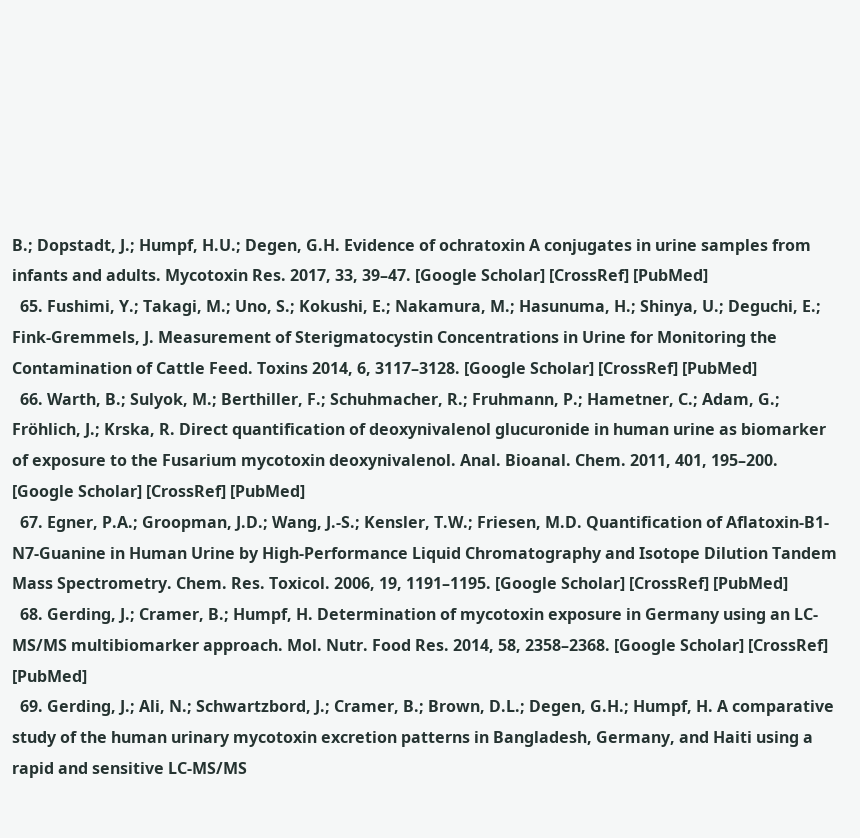B.; Dopstadt, J.; Humpf, H.U.; Degen, G.H. Evidence of ochratoxin A conjugates in urine samples from infants and adults. Mycotoxin Res. 2017, 33, 39–47. [Google Scholar] [CrossRef] [PubMed]
  65. Fushimi, Y.; Takagi, M.; Uno, S.; Kokushi, E.; Nakamura, M.; Hasunuma, H.; Shinya, U.; Deguchi, E.; Fink-Gremmels, J. Measurement of Sterigmatocystin Concentrations in Urine for Monitoring the Contamination of Cattle Feed. Toxins 2014, 6, 3117–3128. [Google Scholar] [CrossRef] [PubMed]
  66. Warth, B.; Sulyok, M.; Berthiller, F.; Schuhmacher, R.; Fruhmann, P.; Hametner, C.; Adam, G.; Fröhlich, J.; Krska, R. Direct quantification of deoxynivalenol glucuronide in human urine as biomarker of exposure to the Fusarium mycotoxin deoxynivalenol. Anal. Bioanal. Chem. 2011, 401, 195–200. [Google Scholar] [CrossRef] [PubMed]
  67. Egner, P.A.; Groopman, J.D.; Wang, J.-S.; Kensler, T.W.; Friesen, M.D. Quantification of Aflatoxin-B1-N7-Guanine in Human Urine by High-Performance Liquid Chromatography and Isotope Dilution Tandem Mass Spectrometry. Chem. Res. Toxicol. 2006, 19, 1191–1195. [Google Scholar] [CrossRef] [PubMed]
  68. Gerding, J.; Cramer, B.; Humpf, H. Determination of mycotoxin exposure in Germany using an LC-MS/MS multibiomarker approach. Mol. Nutr. Food Res. 2014, 58, 2358–2368. [Google Scholar] [CrossRef] [PubMed]
  69. Gerding, J.; Ali, N.; Schwartzbord, J.; Cramer, B.; Brown, D.L.; Degen, G.H.; Humpf, H. A comparative study of the human urinary mycotoxin excretion patterns in Bangladesh, Germany, and Haiti using a rapid and sensitive LC-MS/MS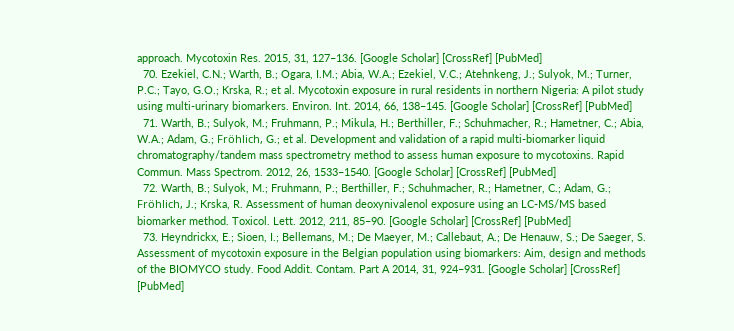approach. Mycotoxin Res. 2015, 31, 127–136. [Google Scholar] [CrossRef] [PubMed]
  70. Ezekiel, C.N.; Warth, B.; Ogara, I.M.; Abia, W.A.; Ezekiel, V.C.; Atehnkeng, J.; Sulyok, M.; Turner, P.C.; Tayo, G.O.; Krska, R.; et al. Mycotoxin exposure in rural residents in northern Nigeria: A pilot study using multi-urinary biomarkers. Environ. Int. 2014, 66, 138–145. [Google Scholar] [CrossRef] [PubMed]
  71. Warth, B.; Sulyok, M.; Fruhmann, P.; Mikula, H.; Berthiller, F.; Schuhmacher, R.; Hametner, C.; Abia, W.A.; Adam, G.; Fröhlich, G.; et al. Development and validation of a rapid multi-biomarker liquid chromatography/tandem mass spectrometry method to assess human exposure to mycotoxins. Rapid Commun. Mass Spectrom. 2012, 26, 1533–1540. [Google Scholar] [CrossRef] [PubMed]
  72. Warth, B.; Sulyok, M.; Fruhmann, P.; Berthiller, F.; Schuhmacher, R.; Hametner, C.; Adam, G.; Fröhlich, J.; Krska, R. Assessment of human deoxynivalenol exposure using an LC-MS/MS based biomarker method. Toxicol. Lett. 2012, 211, 85–90. [Google Scholar] [CrossRef] [PubMed]
  73. Heyndrickx, E.; Sioen, I.; Bellemans, M.; De Maeyer, M.; Callebaut, A.; De Henauw, S.; De Saeger, S. Assessment of mycotoxin exposure in the Belgian population using biomarkers: Aim, design and methods of the BIOMYCO study. Food Addit. Contam. Part A 2014, 31, 924–931. [Google Scholar] [CrossRef] [PubMed]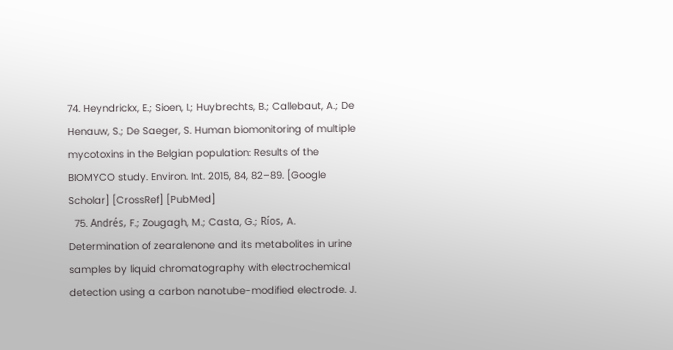74. Heyndrickx, E.; Sioen, I.; Huybrechts, B.; Callebaut, A.; De Henauw, S.; De Saeger, S. Human biomonitoring of multiple mycotoxins in the Belgian population: Results of the BIOMYCO study. Environ. Int. 2015, 84, 82–89. [Google Scholar] [CrossRef] [PubMed]
  75. Andrés, F.; Zougagh, M.; Casta, G.; Ríos, A. Determination of zearalenone and its metabolites in urine samples by liquid chromatography with electrochemical detection using a carbon nanotube-modified electrode. J.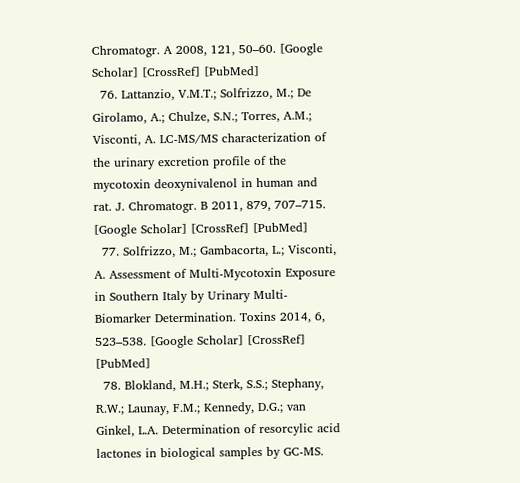Chromatogr. A 2008, 121, 50–60. [Google Scholar] [CrossRef] [PubMed]
  76. Lattanzio, V.M.T.; Solfrizzo, M.; De Girolamo, A.; Chulze, S.N.; Torres, A.M.; Visconti, A. LC-MS/MS characterization of the urinary excretion profile of the mycotoxin deoxynivalenol in human and rat. J. Chromatogr. B 2011, 879, 707–715. [Google Scholar] [CrossRef] [PubMed]
  77. Solfrizzo, M.; Gambacorta, L.; Visconti, A. Assessment of Multi-Mycotoxin Exposure in Southern Italy by Urinary Multi-Biomarker Determination. Toxins 2014, 6, 523–538. [Google Scholar] [CrossRef] [PubMed]
  78. Blokland, M.H.; Sterk, S.S.; Stephany, R.W.; Launay, F.M.; Kennedy, D.G.; van Ginkel, L.A. Determination of resorcylic acid lactones in biological samples by GC-MS.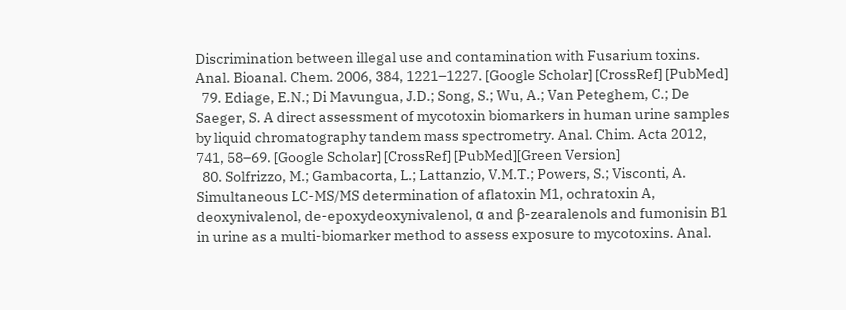Discrimination between illegal use and contamination with Fusarium toxins. Anal. Bioanal. Chem. 2006, 384, 1221–1227. [Google Scholar] [CrossRef] [PubMed]
  79. Ediage, E.N.; Di Mavungua, J.D.; Song, S.; Wu, A.; Van Peteghem, C.; De Saeger, S. A direct assessment of mycotoxin biomarkers in human urine samples by liquid chromatography tandem mass spectrometry. Anal. Chim. Acta 2012, 741, 58–69. [Google Scholar] [CrossRef] [PubMed][Green Version]
  80. Solfrizzo, M.; Gambacorta, L.; Lattanzio, V.M.T.; Powers, S.; Visconti, A. Simultaneous LC-MS/MS determination of aflatoxin M1, ochratoxin A, deoxynivalenol, de-epoxydeoxynivalenol, α and β-zearalenols and fumonisin B1 in urine as a multi-biomarker method to assess exposure to mycotoxins. Anal.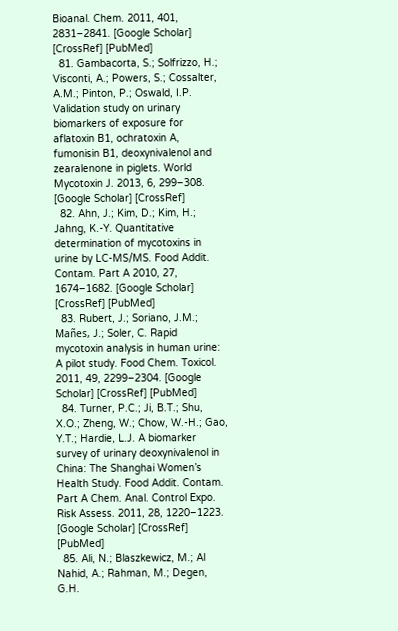Bioanal. Chem. 2011, 401, 2831–2841. [Google Scholar] [CrossRef] [PubMed]
  81. Gambacorta, S.; Solfrizzo, H.; Visconti, A.; Powers, S.; Cossalter, A.M.; Pinton, P.; Oswald, I.P. Validation study on urinary biomarkers of exposure for aflatoxin B1, ochratoxin A, fumonisin B1, deoxynivalenol and zearalenone in piglets. World Mycotoxin J. 2013, 6, 299–308. [Google Scholar] [CrossRef]
  82. Ahn, J.; Kim, D.; Kim, H.; Jahng, K.-Y. Quantitative determination of mycotoxins in urine by LC-MS/MS. Food Addit. Contam. Part A 2010, 27, 1674–1682. [Google Scholar] [CrossRef] [PubMed]
  83. Rubert, J.; Soriano, J.M.; Mañes, J.; Soler, C. Rapid mycotoxin analysis in human urine: A pilot study. Food Chem. Toxicol. 2011, 49, 2299–2304. [Google Scholar] [CrossRef] [PubMed]
  84. Turner, P.C.; Ji, B.T.; Shu, X.O.; Zheng, W.; Chow, W.-H.; Gao, Y.T.; Hardie, L.J. A biomarker survey of urinary deoxynivalenol in China: The Shanghai Women’s Health Study. Food Addit. Contam. Part A Chem. Anal. Control Expo. Risk Assess. 2011, 28, 1220–1223. [Google Scholar] [CrossRef] [PubMed]
  85. Ali, N.; Blaszkewicz, M.; Al Nahid, A.; Rahman, M.; Degen, G.H.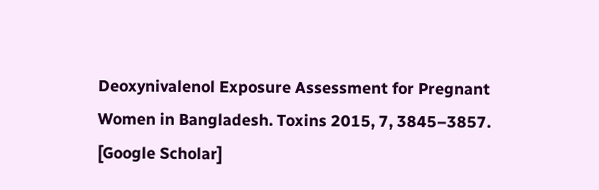Deoxynivalenol Exposure Assessment for Pregnant Women in Bangladesh. Toxins 2015, 7, 3845–3857. [Google Scholar]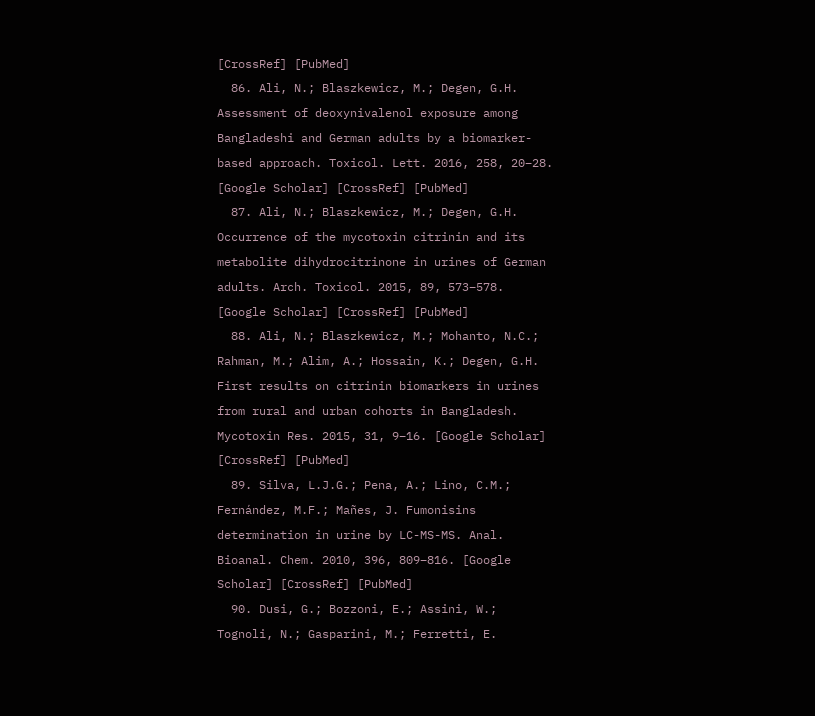[CrossRef] [PubMed]
  86. Ali, N.; Blaszkewicz, M.; Degen, G.H. Assessment of deoxynivalenol exposure among Bangladeshi and German adults by a biomarker-based approach. Toxicol. Lett. 2016, 258, 20–28. [Google Scholar] [CrossRef] [PubMed]
  87. Ali, N.; Blaszkewicz, M.; Degen, G.H. Occurrence of the mycotoxin citrinin and its metabolite dihydrocitrinone in urines of German adults. Arch. Toxicol. 2015, 89, 573–578. [Google Scholar] [CrossRef] [PubMed]
  88. Ali, N.; Blaszkewicz, M.; Mohanto, N.C.; Rahman, M.; Alim, A.; Hossain, K.; Degen, G.H. First results on citrinin biomarkers in urines from rural and urban cohorts in Bangladesh. Mycotoxin Res. 2015, 31, 9–16. [Google Scholar] [CrossRef] [PubMed]
  89. Silva, L.J.G.; Pena, A.; Lino, C.M.; Fernández, M.F.; Mañes, J. Fumonisins determination in urine by LC-MS-MS. Anal. Bioanal. Chem. 2010, 396, 809–816. [Google Scholar] [CrossRef] [PubMed]
  90. Dusi, G.; Bozzoni, E.; Assini, W.; Tognoli, N.; Gasparini, M.; Ferretti, E.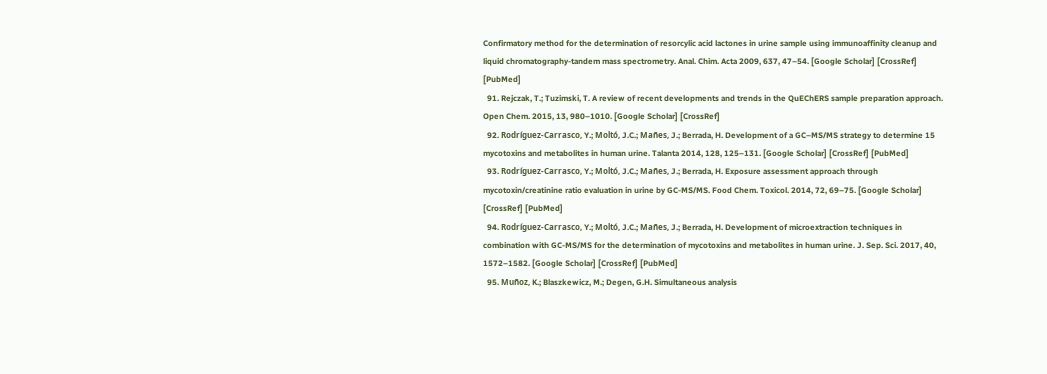Confirmatory method for the determination of resorcylic acid lactones in urine sample using immunoaffinity cleanup and liquid chromatography-tandem mass spectrometry. Anal. Chim. Acta 2009, 637, 47–54. [Google Scholar] [CrossRef] [PubMed]
  91. Rejczak, T.; Tuzimski, T. A review of recent developments and trends in the QuEChERS sample preparation approach. Open Chem. 2015, 13, 980–1010. [Google Scholar] [CrossRef]
  92. Rodríguez-Carrasco, Y.; Moltó, J.C.; Mañes, J.; Berrada, H. Development of a GC–MS/MS strategy to determine 15 mycotoxins and metabolites in human urine. Talanta 2014, 128, 125–131. [Google Scholar] [CrossRef] [PubMed]
  93. Rodríguez-Carrasco, Y.; Moltó, J.C.; Mañes, J.; Berrada, H. Exposure assessment approach through mycotoxin/creatinine ratio evaluation in urine by GC-MS/MS. Food Chem. Toxicol. 2014, 72, 69–75. [Google Scholar] [CrossRef] [PubMed]
  94. Rodríguez-Carrasco, Y.; Moltó, J.C.; Mañes, J.; Berrada, H. Development of microextraction techniques in combination with GC-MS/MS for the determination of mycotoxins and metabolites in human urine. J. Sep. Sci. 2017, 40, 1572–1582. [Google Scholar] [CrossRef] [PubMed]
  95. Muñoz, K.; Blaszkewicz, M.; Degen, G.H. Simultaneous analysis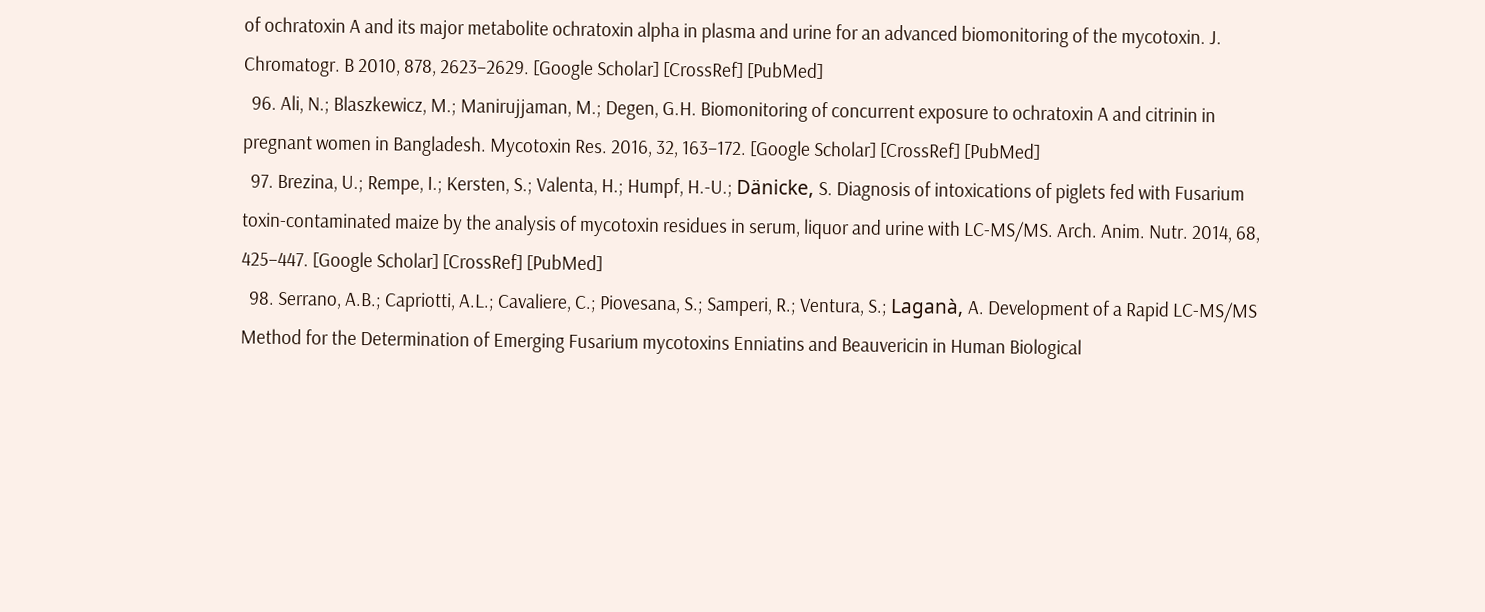of ochratoxin A and its major metabolite ochratoxin alpha in plasma and urine for an advanced biomonitoring of the mycotoxin. J. Chromatogr. B 2010, 878, 2623–2629. [Google Scholar] [CrossRef] [PubMed]
  96. Ali, N.; Blaszkewicz, M.; Manirujjaman, M.; Degen, G.H. Biomonitoring of concurrent exposure to ochratoxin A and citrinin in pregnant women in Bangladesh. Mycotoxin Res. 2016, 32, 163–172. [Google Scholar] [CrossRef] [PubMed]
  97. Brezina, U.; Rempe, I.; Kersten, S.; Valenta, H.; Humpf, H.-U.; Dänicke, S. Diagnosis of intoxications of piglets fed with Fusarium toxin-contaminated maize by the analysis of mycotoxin residues in serum, liquor and urine with LC-MS/MS. Arch. Anim. Nutr. 2014, 68, 425–447. [Google Scholar] [CrossRef] [PubMed]
  98. Serrano, A.B.; Capriotti, A.L.; Cavaliere, C.; Piovesana, S.; Samperi, R.; Ventura, S.; Laganà, A. Development of a Rapid LC-MS/MS Method for the Determination of Emerging Fusarium mycotoxins Enniatins and Beauvericin in Human Biological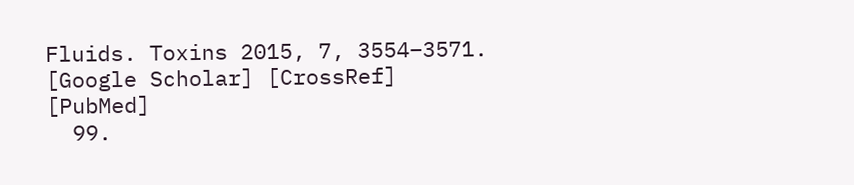Fluids. Toxins 2015, 7, 3554–3571. [Google Scholar] [CrossRef] [PubMed]
  99.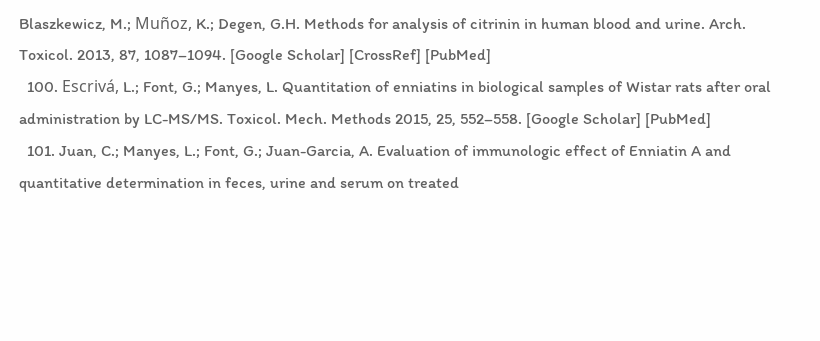Blaszkewicz, M.; Muñoz, K.; Degen, G.H. Methods for analysis of citrinin in human blood and urine. Arch. Toxicol. 2013, 87, 1087–1094. [Google Scholar] [CrossRef] [PubMed]
  100. Escrivá, L.; Font, G.; Manyes, L. Quantitation of enniatins in biological samples of Wistar rats after oral administration by LC-MS/MS. Toxicol. Mech. Methods 2015, 25, 552–558. [Google Scholar] [PubMed]
  101. Juan, C.; Manyes, L.; Font, G.; Juan-Garcia, A. Evaluation of immunologic effect of Enniatin A and quantitative determination in feces, urine and serum on treated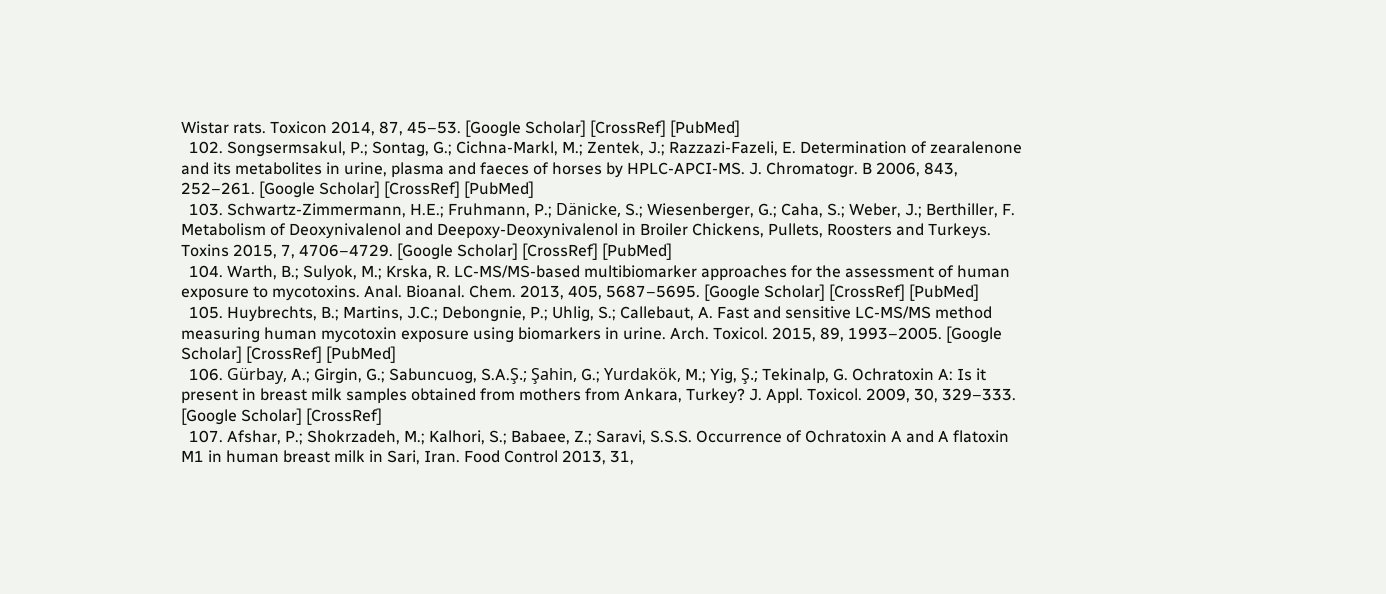Wistar rats. Toxicon 2014, 87, 45–53. [Google Scholar] [CrossRef] [PubMed]
  102. Songsermsakul, P.; Sontag, G.; Cichna-Markl, M.; Zentek, J.; Razzazi-Fazeli, E. Determination of zearalenone and its metabolites in urine, plasma and faeces of horses by HPLC-APCI-MS. J. Chromatogr. B 2006, 843, 252–261. [Google Scholar] [CrossRef] [PubMed]
  103. Schwartz-Zimmermann, H.E.; Fruhmann, P.; Dänicke, S.; Wiesenberger, G.; Caha, S.; Weber, J.; Berthiller, F. Metabolism of Deoxynivalenol and Deepoxy-Deoxynivalenol in Broiler Chickens, Pullets, Roosters and Turkeys. Toxins 2015, 7, 4706–4729. [Google Scholar] [CrossRef] [PubMed]
  104. Warth, B.; Sulyok, M.; Krska, R. LC-MS/MS-based multibiomarker approaches for the assessment of human exposure to mycotoxins. Anal. Bioanal. Chem. 2013, 405, 5687–5695. [Google Scholar] [CrossRef] [PubMed]
  105. Huybrechts, B.; Martins, J.C.; Debongnie, P.; Uhlig, S.; Callebaut, A. Fast and sensitive LC-MS/MS method measuring human mycotoxin exposure using biomarkers in urine. Arch. Toxicol. 2015, 89, 1993–2005. [Google Scholar] [CrossRef] [PubMed]
  106. Gürbay, A.; Girgin, G.; Sabuncuog, S.A.Ş.; Şahin, G.; Yurdakök, M.; Yig, Ş.; Tekinalp, G. Ochratoxin A: Is it present in breast milk samples obtained from mothers from Ankara, Turkey? J. Appl. Toxicol. 2009, 30, 329–333. [Google Scholar] [CrossRef]
  107. Afshar, P.; Shokrzadeh, M.; Kalhori, S.; Babaee, Z.; Saravi, S.S.S. Occurrence of Ochratoxin A and A flatoxin M1 in human breast milk in Sari, Iran. Food Control 2013, 31,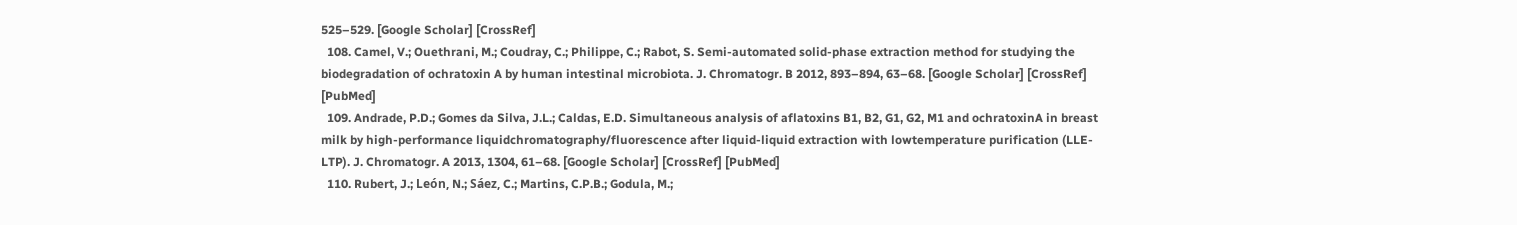525–529. [Google Scholar] [CrossRef]
  108. Camel, V.; Ouethrani, M.; Coudray, C.; Philippe, C.; Rabot, S. Semi-automated solid-phase extraction method for studying the biodegradation of ochratoxin A by human intestinal microbiota. J. Chromatogr. B 2012, 893–894, 63–68. [Google Scholar] [CrossRef] [PubMed]
  109. Andrade, P.D.; Gomes da Silva, J.L.; Caldas, E.D. Simultaneous analysis of aflatoxins B1, B2, G1, G2, M1 and ochratoxinA in breast milk by high-performance liquidchromatography/fluorescence after liquid-liquid extraction with lowtemperature purification (LLE-LTP). J. Chromatogr. A 2013, 1304, 61–68. [Google Scholar] [CrossRef] [PubMed]
  110. Rubert, J.; León, N.; Sáez, C.; Martins, C.P.B.; Godula, M.;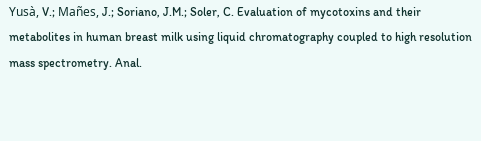Yusà, V.; Mañes, J.; Soriano, J.M.; Soler, C. Evaluation of mycotoxins and their metabolites in human breast milk using liquid chromatography coupled to high resolution mass spectrometry. Anal.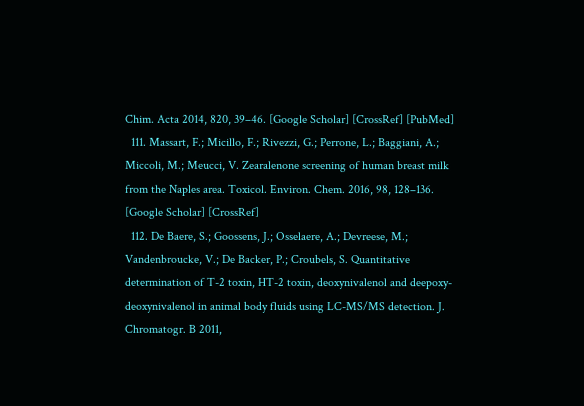Chim. Acta 2014, 820, 39–46. [Google Scholar] [CrossRef] [PubMed]
  111. Massart, F.; Micillo, F.; Rivezzi, G.; Perrone, L.; Baggiani, A.; Miccoli, M.; Meucci, V. Zearalenone screening of human breast milk from the Naples area. Toxicol. Environ. Chem. 2016, 98, 128–136. [Google Scholar] [CrossRef]
  112. De Baere, S.; Goossens, J.; Osselaere, A.; Devreese, M.; Vandenbroucke, V.; De Backer, P.; Croubels, S. Quantitative determination of T-2 toxin, HT-2 toxin, deoxynivalenol and deepoxy-deoxynivalenol in animal body fluids using LC-MS/MS detection. J. Chromatogr. B 2011,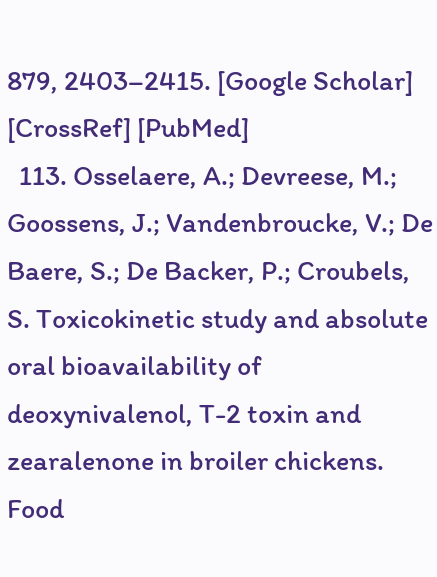879, 2403–2415. [Google Scholar] [CrossRef] [PubMed]
  113. Osselaere, A.; Devreese, M.; Goossens, J.; Vandenbroucke, V.; De Baere, S.; De Backer, P.; Croubels, S. Toxicokinetic study and absolute oral bioavailability of deoxynivalenol, T-2 toxin and zearalenone in broiler chickens. Food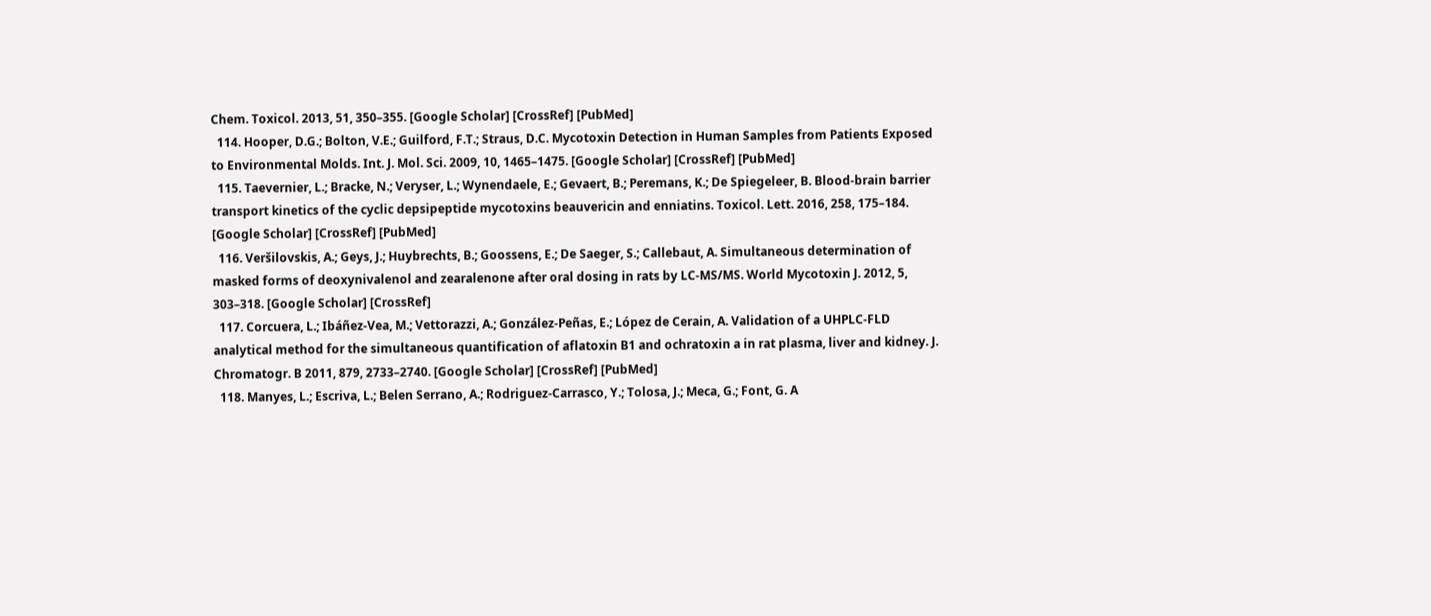Chem. Toxicol. 2013, 51, 350–355. [Google Scholar] [CrossRef] [PubMed]
  114. Hooper, D.G.; Bolton, V.E.; Guilford, F.T.; Straus, D.C. Mycotoxin Detection in Human Samples from Patients Exposed to Environmental Molds. Int. J. Mol. Sci. 2009, 10, 1465–1475. [Google Scholar] [CrossRef] [PubMed]
  115. Taevernier, L.; Bracke, N.; Veryser, L.; Wynendaele, E.; Gevaert, B.; Peremans, K.; De Spiegeleer, B. Blood-brain barrier transport kinetics of the cyclic depsipeptide mycotoxins beauvericin and enniatins. Toxicol. Lett. 2016, 258, 175–184. [Google Scholar] [CrossRef] [PubMed]
  116. Veršilovskis, A.; Geys, J.; Huybrechts, B.; Goossens, E.; De Saeger, S.; Callebaut, A. Simultaneous determination of masked forms of deoxynivalenol and zearalenone after oral dosing in rats by LC-MS/MS. World Mycotoxin J. 2012, 5, 303–318. [Google Scholar] [CrossRef]
  117. Corcuera, L.; Ibáñez-Vea, M.; Vettorazzi, A.; González-Peñas, E.; López de Cerain, A. Validation of a UHPLC-FLD analytical method for the simultaneous quantification of aflatoxin B1 and ochratoxin a in rat plasma, liver and kidney. J. Chromatogr. B 2011, 879, 2733–2740. [Google Scholar] [CrossRef] [PubMed]
  118. Manyes, L.; Escriva, L.; Belen Serrano, A.; Rodriguez-Carrasco, Y.; Tolosa, J.; Meca, G.; Font, G. A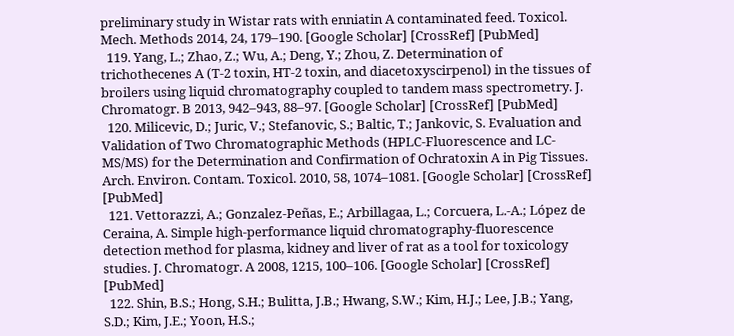preliminary study in Wistar rats with enniatin A contaminated feed. Toxicol. Mech. Methods 2014, 24, 179–190. [Google Scholar] [CrossRef] [PubMed]
  119. Yang, L.; Zhao, Z.; Wu, A.; Deng, Y.; Zhou, Z. Determination of trichothecenes A (T-2 toxin, HT-2 toxin, and diacetoxyscirpenol) in the tissues of broilers using liquid chromatography coupled to tandem mass spectrometry. J. Chromatogr. B 2013, 942–943, 88–97. [Google Scholar] [CrossRef] [PubMed]
  120. Milicevic, D.; Juric, V.; Stefanovic, S.; Baltic, T.; Jankovic, S. Evaluation and Validation of Two Chromatographic Methods (HPLC-Fluorescence and LC-MS/MS) for the Determination and Confirmation of Ochratoxin A in Pig Tissues. Arch. Environ. Contam. Toxicol. 2010, 58, 1074–1081. [Google Scholar] [CrossRef] [PubMed]
  121. Vettorazzi, A.; Gonzalez-Peñas, E.; Arbillagaa, L.; Corcuera, L.-A.; López de Ceraina, A. Simple high-performance liquid chromatography-fluorescence detection method for plasma, kidney and liver of rat as a tool for toxicology studies. J. Chromatogr. A 2008, 1215, 100–106. [Google Scholar] [CrossRef] [PubMed]
  122. Shin, B.S.; Hong, S.H.; Bulitta, J.B.; Hwang, S.W.; Kim, H.J.; Lee, J.B.; Yang, S.D.; Kim, J.E.; Yoon, H.S.;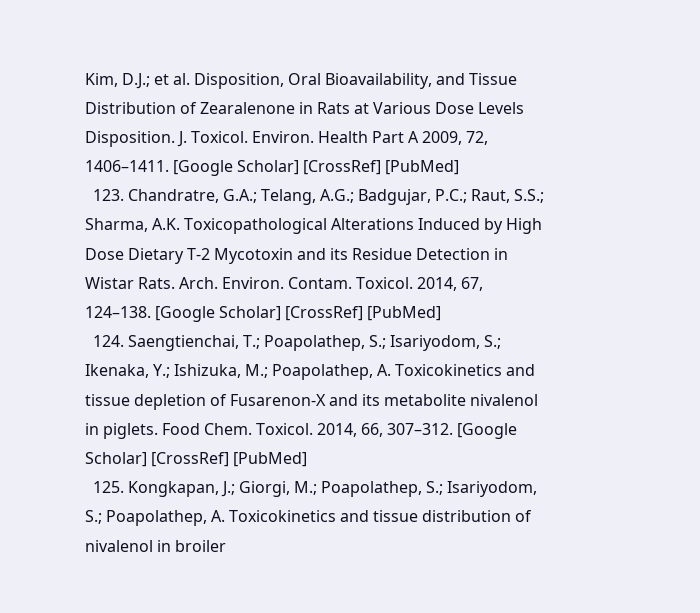Kim, D.J.; et al. Disposition, Oral Bioavailability, and Tissue Distribution of Zearalenone in Rats at Various Dose Levels Disposition. J. Toxicol. Environ. Health Part A 2009, 72, 1406–1411. [Google Scholar] [CrossRef] [PubMed]
  123. Chandratre, G.A.; Telang, A.G.; Badgujar, P.C.; Raut, S.S.; Sharma, A.K. Toxicopathological Alterations Induced by High Dose Dietary T-2 Mycotoxin and its Residue Detection in Wistar Rats. Arch. Environ. Contam. Toxicol. 2014, 67, 124–138. [Google Scholar] [CrossRef] [PubMed]
  124. Saengtienchai, T.; Poapolathep, S.; Isariyodom, S.; Ikenaka, Y.; Ishizuka, M.; Poapolathep, A. Toxicokinetics and tissue depletion of Fusarenon-X and its metabolite nivalenol in piglets. Food Chem. Toxicol. 2014, 66, 307–312. [Google Scholar] [CrossRef] [PubMed]
  125. Kongkapan, J.; Giorgi, M.; Poapolathep, S.; Isariyodom, S.; Poapolathep, A. Toxicokinetics and tissue distribution of nivalenol in broiler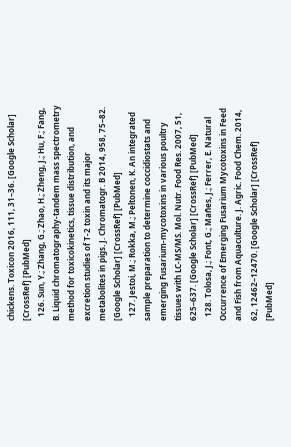chickens. Toxicon 2016, 111, 31–36. [Google Scholar] [CrossRef] [PubMed]
  126. Sun, Y.; Zhang, G.; Zhao, H.; Zheng, J.; Hu, F.; Fang, B. Liquid chromatography-tandem mass spectrometry method for toxicokinetics, tissue distribution, and excretion studies of T-2 toxin and its major metabolites in pigs. J. Chromatogr. B 2014, 958, 75–82. [Google Scholar] [CrossRef] [PubMed]
  127. Jestoi, M.; Rokka, M.; Peltonen, K. An integrated sample preparation to determine coccidiostats and emerging Fusarium-mycotoxins in various poultry tissues with LC-MS/MS. Mol. Nutr. Food Res. 2007, 51, 625–637. [Google Scholar] [CrossRef] [PubMed]
  128. Tolosa, J.; Font, G.; Mañes, J.; Ferrer, E. Natural Occurrence of Emerging Fusarium Mycotoxins in Feed and Fish from Aquaculture. J. Agric. Food Chem. 2014, 62, 12462–12470. [Google Scholar] [CrossRef] [PubMed]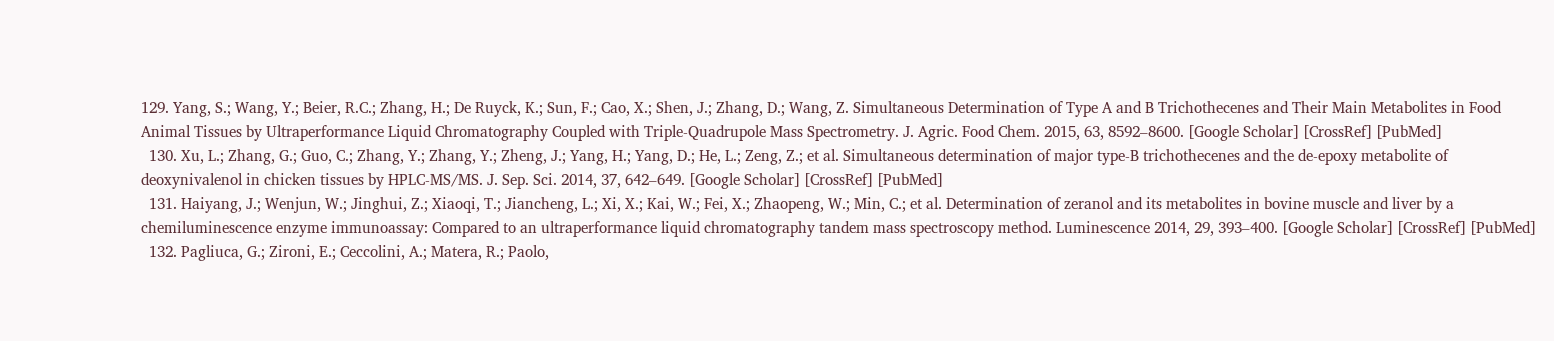129. Yang, S.; Wang, Y.; Beier, R.C.; Zhang, H.; De Ruyck, K.; Sun, F.; Cao, X.; Shen, J.; Zhang, D.; Wang, Z. Simultaneous Determination of Type A and B Trichothecenes and Their Main Metabolites in Food Animal Tissues by Ultraperformance Liquid Chromatography Coupled with Triple-Quadrupole Mass Spectrometry. J. Agric. Food Chem. 2015, 63, 8592–8600. [Google Scholar] [CrossRef] [PubMed]
  130. Xu, L.; Zhang, G.; Guo, C.; Zhang, Y.; Zhang, Y.; Zheng, J.; Yang, H.; Yang, D.; He, L.; Zeng, Z.; et al. Simultaneous determination of major type-B trichothecenes and the de-epoxy metabolite of deoxynivalenol in chicken tissues by HPLC-MS/MS. J. Sep. Sci. 2014, 37, 642–649. [Google Scholar] [CrossRef] [PubMed]
  131. Haiyang, J.; Wenjun, W.; Jinghui, Z.; Xiaoqi, T.; Jiancheng, L.; Xi, X.; Kai, W.; Fei, X.; Zhaopeng, W.; Min, C.; et al. Determination of zeranol and its metabolites in bovine muscle and liver by a chemiluminescence enzyme immunoassay: Compared to an ultraperformance liquid chromatography tandem mass spectroscopy method. Luminescence 2014, 29, 393–400. [Google Scholar] [CrossRef] [PubMed]
  132. Pagliuca, G.; Zironi, E.; Ceccolini, A.; Matera, R.; Paolo,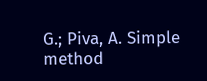G.; Piva, A. Simple method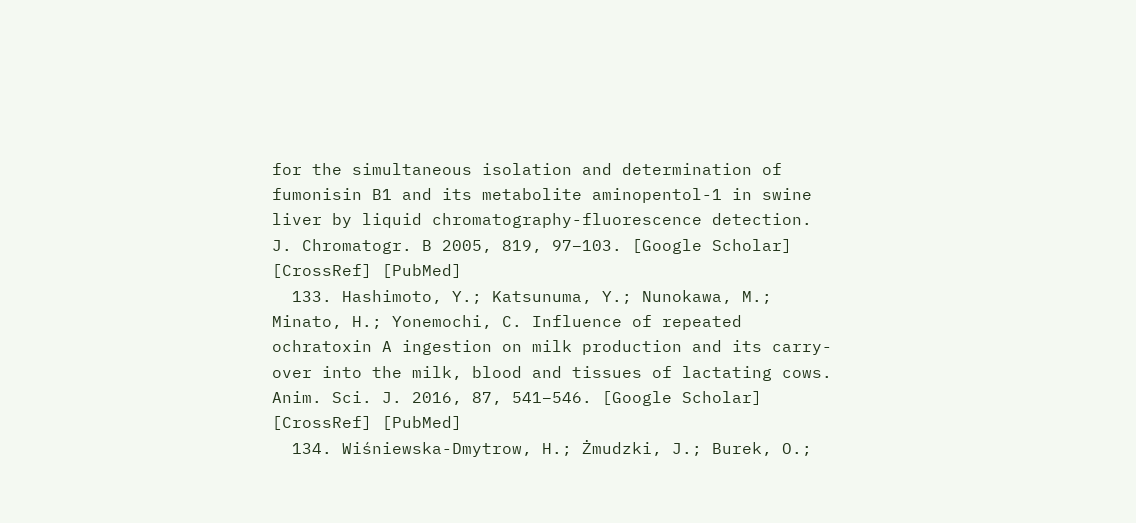for the simultaneous isolation and determination of fumonisin B1 and its metabolite aminopentol-1 in swine liver by liquid chromatography-fluorescence detection. J. Chromatogr. B 2005, 819, 97–103. [Google Scholar] [CrossRef] [PubMed]
  133. Hashimoto, Y.; Katsunuma, Y.; Nunokawa, M.; Minato, H.; Yonemochi, C. Influence of repeated ochratoxin A ingestion on milk production and its carry-over into the milk, blood and tissues of lactating cows. Anim. Sci. J. 2016, 87, 541–546. [Google Scholar] [CrossRef] [PubMed]
  134. Wiśniewska-Dmytrow, H.; Żmudzki, J.; Burek, O.;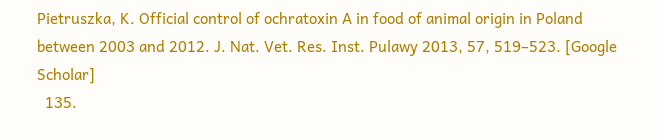Pietruszka, K. Official control of ochratoxin A in food of animal origin in Poland between 2003 and 2012. J. Nat. Vet. Res. Inst. Pulawy 2013, 57, 519–523. [Google Scholar]
  135.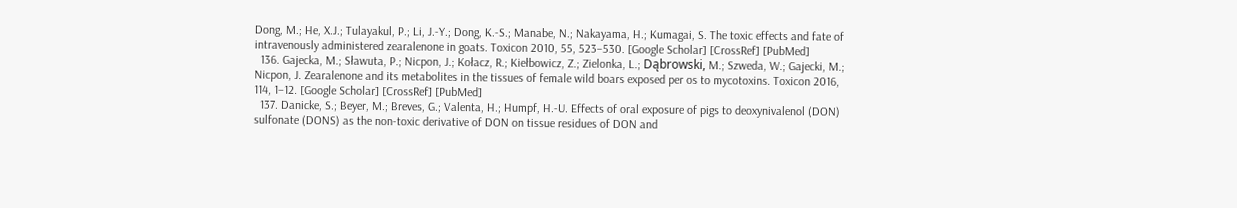Dong, M.; He, X.J.; Tulayakul, P.; Li, J.-Y.; Dong, K.-S.; Manabe, N.; Nakayama, H.; Kumagai, S. The toxic effects and fate of intravenously administered zearalenone in goats. Toxicon 2010, 55, 523–530. [Google Scholar] [CrossRef] [PubMed]
  136. Gajecka, M.; Sławuta, P.; Nicpon, J.; Kołacz, R.; Kiełbowicz, Z.; Zielonka, L.; Dąbrowski, M.; Szweda, W.; Gajecki, M.; Nicpon, J. Zearalenone and its metabolites in the tissues of female wild boars exposed per os to mycotoxins. Toxicon 2016, 114, 1–12. [Google Scholar] [CrossRef] [PubMed]
  137. Danicke, S.; Beyer, M.; Breves, G.; Valenta, H.; Humpf, H.-U. Effects of oral exposure of pigs to deoxynivalenol (DON) sulfonate (DONS) as the non-toxic derivative of DON on tissue residues of DON and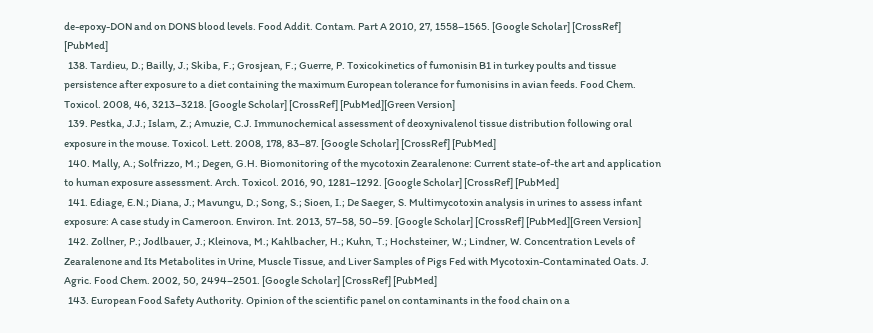de-epoxy-DON and on DONS blood levels. Food Addit. Contam. Part A 2010, 27, 1558–1565. [Google Scholar] [CrossRef] [PubMed]
  138. Tardieu, D.; Bailly, J.; Skiba, F.; Grosjean, F.; Guerre, P. Toxicokinetics of fumonisin B1 in turkey poults and tissue persistence after exposure to a diet containing the maximum European tolerance for fumonisins in avian feeds. Food Chem. Toxicol. 2008, 46, 3213–3218. [Google Scholar] [CrossRef] [PubMed][Green Version]
  139. Pestka, J.J.; Islam, Z.; Amuzie, C.J. Immunochemical assessment of deoxynivalenol tissue distribution following oral exposure in the mouse. Toxicol. Lett. 2008, 178, 83–87. [Google Scholar] [CrossRef] [PubMed]
  140. Mally, A.; Solfrizzo, M.; Degen, G.H. Biomonitoring of the mycotoxin Zearalenone: Current state-of-the art and application to human exposure assessment. Arch. Toxicol. 2016, 90, 1281–1292. [Google Scholar] [CrossRef] [PubMed]
  141. Ediage, E.N.; Diana, J.; Mavungu, D.; Song, S.; Sioen, I.; De Saeger, S. Multimycotoxin analysis in urines to assess infant exposure: A case study in Cameroon. Environ. Int. 2013, 57–58, 50–59. [Google Scholar] [CrossRef] [PubMed][Green Version]
  142. Zollner, P.; Jodlbauer, J.; Kleinova, M.; Kahlbacher, H.; Kuhn, T.; Hochsteiner, W.; Lindner, W. Concentration Levels of Zearalenone and Its Metabolites in Urine, Muscle Tissue, and Liver Samples of Pigs Fed with Mycotoxin-Contaminated Oats. J. Agric. Food Chem. 2002, 50, 2494–2501. [Google Scholar] [CrossRef] [PubMed]
  143. European Food Safety Authority. Opinion of the scientific panel on contaminants in the food chain on a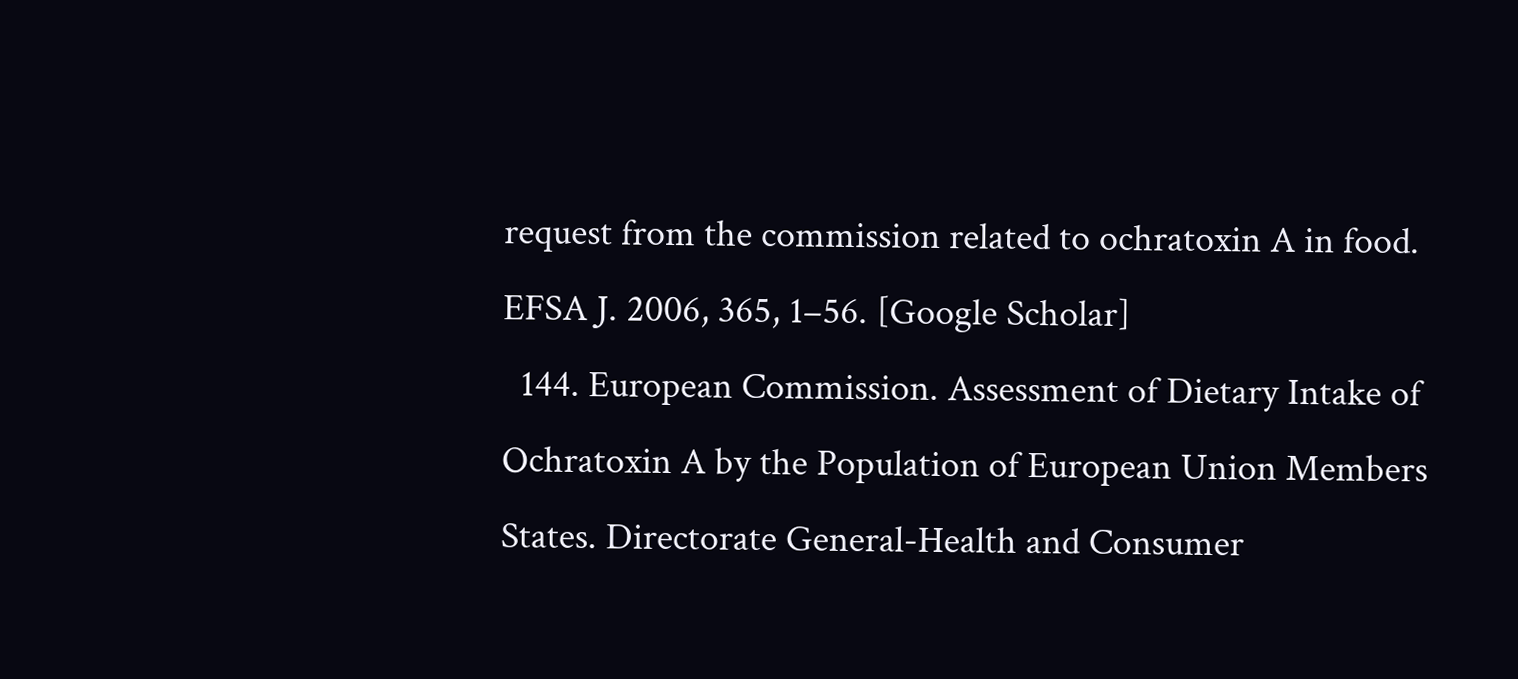request from the commission related to ochratoxin A in food. EFSA J. 2006, 365, 1–56. [Google Scholar]
  144. European Commission. Assessment of Dietary Intake of Ochratoxin A by the Population of European Union Members States. Directorate General-Health and Consumer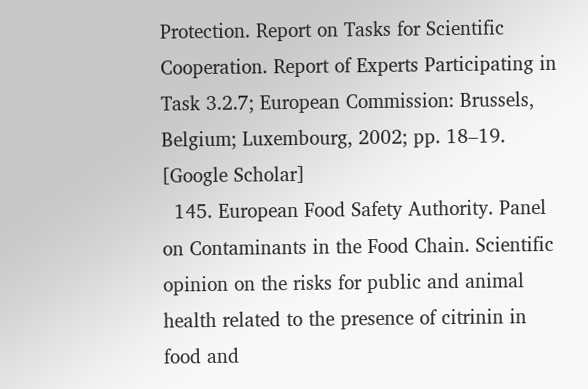Protection. Report on Tasks for Scientific Cooperation. Report of Experts Participating in Task 3.2.7; European Commission: Brussels, Belgium; Luxembourg, 2002; pp. 18–19. [Google Scholar]
  145. European Food Safety Authority. Panel on Contaminants in the Food Chain. Scientific opinion on the risks for public and animal health related to the presence of citrinin in food and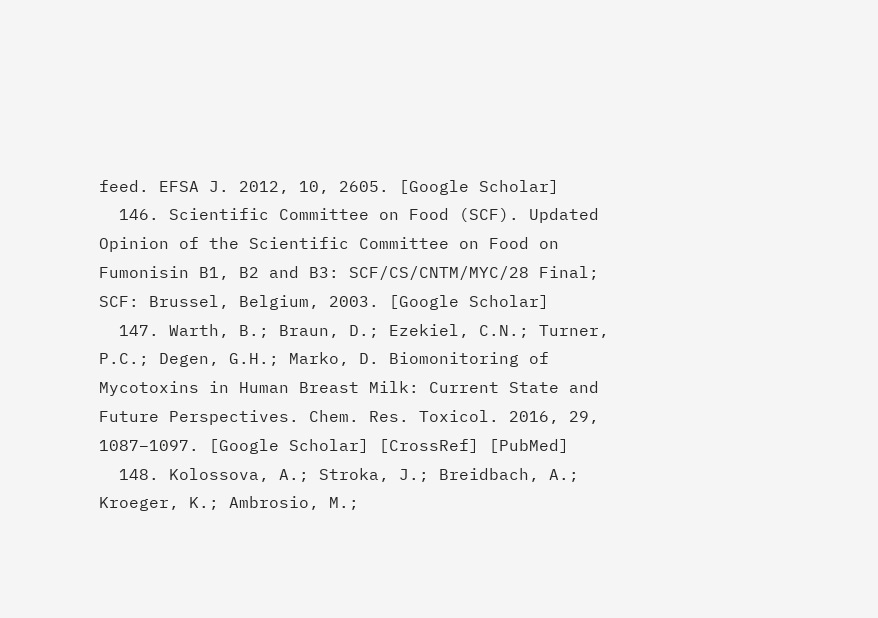feed. EFSA J. 2012, 10, 2605. [Google Scholar]
  146. Scientific Committee on Food (SCF). Updated Opinion of the Scientific Committee on Food on Fumonisin B1, B2 and B3: SCF/CS/CNTM/MYC/28 Final; SCF: Brussel, Belgium, 2003. [Google Scholar]
  147. Warth, B.; Braun, D.; Ezekiel, C.N.; Turner, P.C.; Degen, G.H.; Marko, D. Biomonitoring of Mycotoxins in Human Breast Milk: Current State and Future Perspectives. Chem. Res. Toxicol. 2016, 29, 1087–1097. [Google Scholar] [CrossRef] [PubMed]
  148. Kolossova, A.; Stroka, J.; Breidbach, A.; Kroeger, K.; Ambrosio, M.;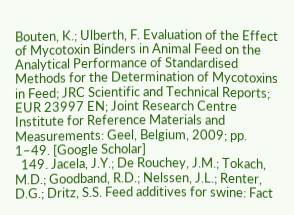Bouten, K.; Ulberth, F. Evaluation of the Effect of Mycotoxin Binders in Animal Feed on the Analytical Performance of Standardised Methods for the Determination of Mycotoxins in Feed; JRC Scientific and Technical Reports; EUR 23997 EN; Joint Research Centre Institute for Reference Materials and Measurements: Geel, Belgium, 2009; pp. 1–49. [Google Scholar]
  149. Jacela, J.Y.; De Rouchey, J.M.; Tokach, M.D.; Goodband, R.D.; Nelssen, J.L.; Renter, D.G.; Dritz, S.S. Feed additives for swine: Fact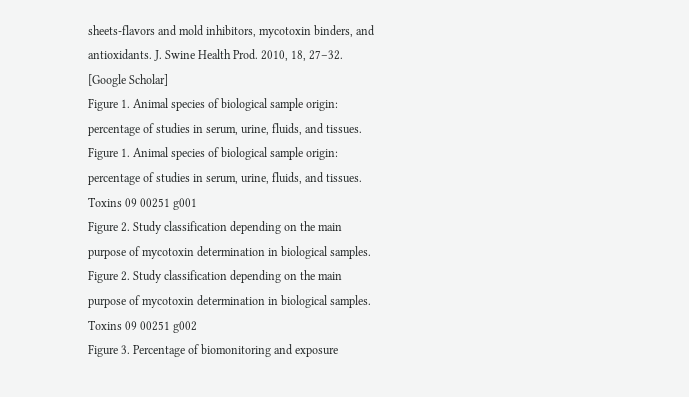sheets-flavors and mold inhibitors, mycotoxin binders, and antioxidants. J. Swine Health Prod. 2010, 18, 27–32. [Google Scholar]
Figure 1. Animal species of biological sample origin: percentage of studies in serum, urine, fluids, and tissues.
Figure 1. Animal species of biological sample origin: percentage of studies in serum, urine, fluids, and tissues.
Toxins 09 00251 g001
Figure 2. Study classification depending on the main purpose of mycotoxin determination in biological samples.
Figure 2. Study classification depending on the main purpose of mycotoxin determination in biological samples.
Toxins 09 00251 g002
Figure 3. Percentage of biomonitoring and exposure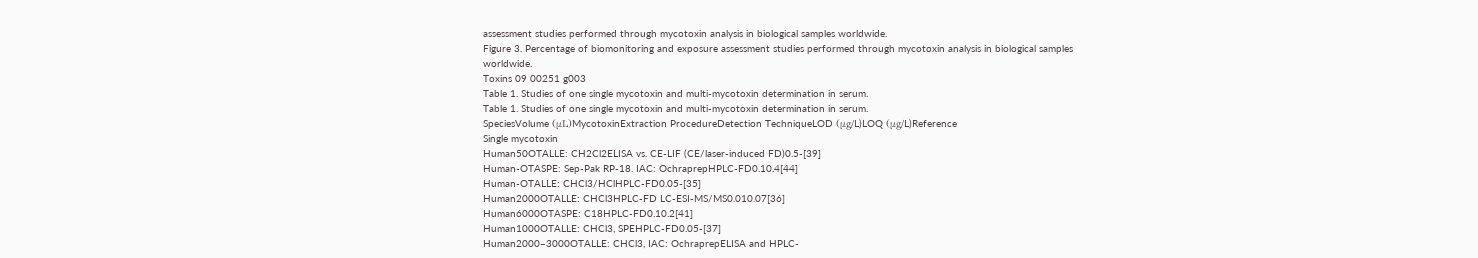assessment studies performed through mycotoxin analysis in biological samples worldwide.
Figure 3. Percentage of biomonitoring and exposure assessment studies performed through mycotoxin analysis in biological samples worldwide.
Toxins 09 00251 g003
Table 1. Studies of one single mycotoxin and multi-mycotoxin determination in serum.
Table 1. Studies of one single mycotoxin and multi-mycotoxin determination in serum.
SpeciesVolume (μL)MycotoxinExtraction ProcedureDetection TechniqueLOD (μg/L)LOQ (μg/L)Reference
Single mycotoxin
Human50OTALLE: CH2Cl2ELISA vs. CE-LIF (CE/laser-induced FD)0.5-[39]
Human-OTASPE: Sep-Pak RP-18. IAC: OchraprepHPLC-FD0.10.4[44]
Human-OTALLE: CHCl3/HClHPLC-FD0.05-[35]
Human2000OTALLE: CHCl3HPLC-FD LC-ESI-MS/MS0.010.07[36]
Human6000OTASPE: C18HPLC-FD0.10.2[41]
Human1000OTALLE: CHCl3, SPEHPLC-FD0.05-[37]
Human2000–3000OTALLE: CHCl3, IAC: OchraprepELISA and HPLC-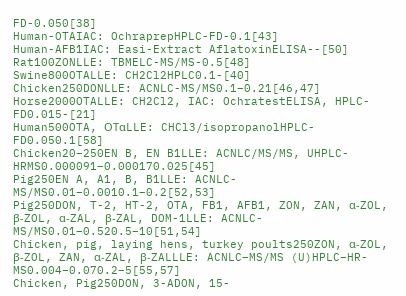FD-0.050[38]
Human-OTAIAC: OchraprepHPLC-FD-0.1[43]
Human-AFB1IAC: Easi-Extract AflatoxinELISA--[50]
Rat100ZONLLE: TBMELC-MS/MS-0.5[48]
Swine800OTALLE: CH2Cl2HPLC0.1-[40]
Chicken250DONLLE: ACNLC-MS/MS0.1–0.21[46,47]
Horse2000OTALLE: CH2Cl2, IAC: OchratestELISA, HPLC-FD0.015-[21]
Human500OTA, OTαLLE: CHCl3/isopropanolHPLC-FD0.050.1[58]
Chicken20–250EN B, EN B1LLE: ACNLC/MS/MS, UHPLC-HRMS0.000091–0.000170.025[45]
Pig250EN A, A1, B, B1LLE: ACNLC-MS/MS0.01–0.0010.1–0.2[52,53]
Pig250DON, T-2, HT-2, OTA, FB1, AFB1, ZON, ZAN, α-ZOL, β-ZOL, α-ZAL, β-ZAL, DOM-1LLE: ACNLC-MS/MS0.01–0.520.5–10[51,54]
Chicken, pig, laying hens, turkey poults250ZON, α-ZOL, β-ZOL, ZAN, α-ZAL, β-ZALLLE: ACNLC–MS/MS (U)HPLC–HR-MS0.004–0.070.2–5[55,57]
Chicken, Pig250DON, 3-ADON, 15-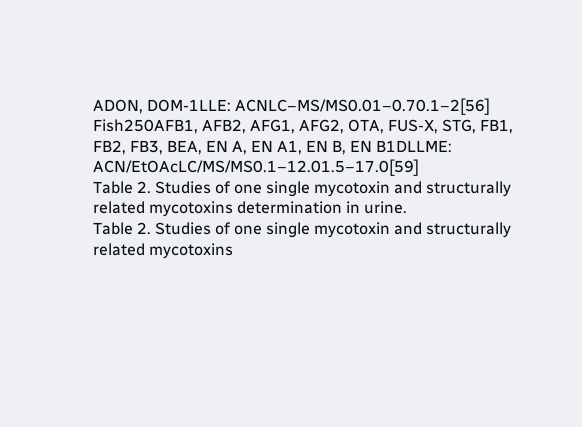ADON, DOM-1LLE: ACNLC–MS/MS0.01–0.70.1–2[56]
Fish250AFB1, AFB2, AFG1, AFG2, OTA, FUS-X, STG, FB1, FB2, FB3, BEA, EN A, EN A1, EN B, EN B1DLLME: ACN/EtOAcLC/MS/MS0.1–12.01.5–17.0[59]
Table 2. Studies of one single mycotoxin and structurally related mycotoxins determination in urine.
Table 2. Studies of one single mycotoxin and structurally related mycotoxins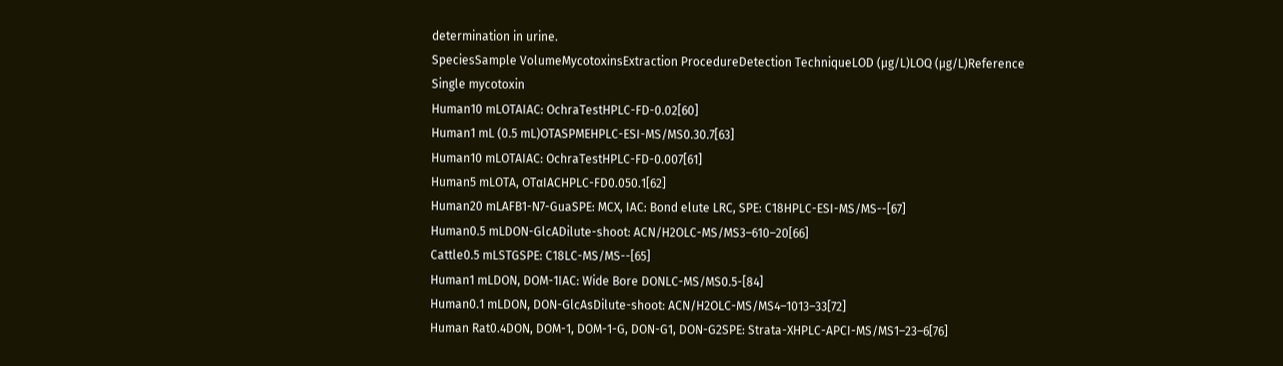determination in urine.
SpeciesSample VolumeMycotoxinsExtraction ProcedureDetection TechniqueLOD (μg/L)LOQ (μg/L)Reference
Single mycotoxin
Human10 mLOTAIAC: OchraTestHPLC-FD-0.02[60]
Human1 mL (0.5 mL)OTASPMEHPLC-ESI-MS/MS0.30.7[63]
Human10 mLOTAIAC: OchraTestHPLC-FD-0.007[61]
Human5 mLOTA, OTαIACHPLC-FD0.050.1[62]
Human20 mLAFB1-N7-GuaSPE: MCX, IAC: Bond elute LRC, SPE: C18HPLC-ESI-MS/MS--[67]
Human0.5 mLDON-GlcADilute-shoot: ACN/H2OLC-MS/MS3–610–20[66]
Cattle0.5 mLSTGSPE: C18LC-MS/MS--[65]
Human1 mLDON, DOM-1IAC: Wide Bore DONLC-MS/MS0.5-[84]
Human0.1 mLDON, DON-GlcAsDilute-shoot: ACN/H2OLC-MS/MS4–1013–33[72]
Human Rat0.4DON, DOM-1, DOM-1-G, DON-G1, DON-G2SPE: Strata-XHPLC-APCI-MS/MS1–23–6[76]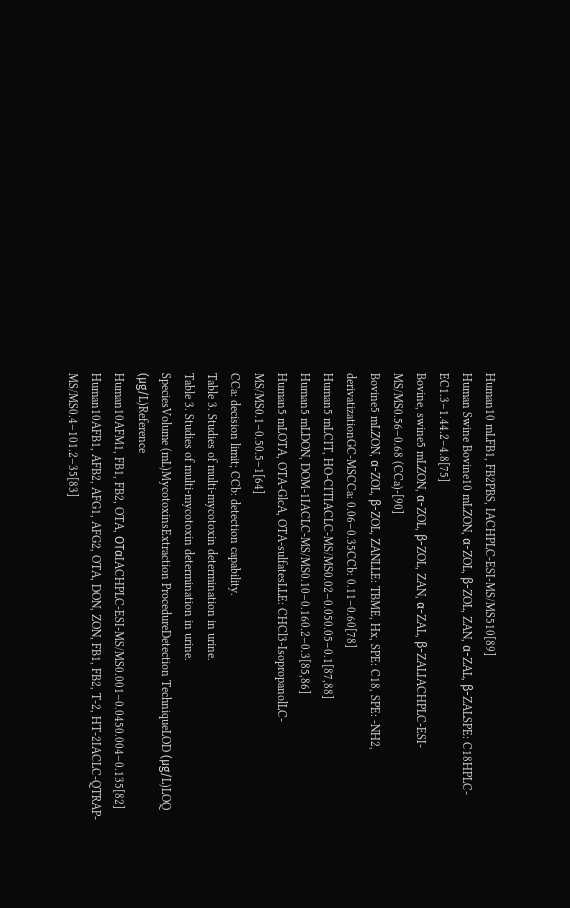Human10 mLFB1, FB2PBS, IACHPLC-ESI-MS/MS510[89]
Human Swine Bovine10 mLZON, α-ZOL, β-ZOL, ZAN, α-ZAL, β-ZALSPE: C18HPLC-EC1.3–1.44.2–4.8[75]
Bovine, swine5 mLZON, α-ZOL, β-ZOL, ZAN, α-ZAL, β-ZALIACHPLC-ESI-MS/MS0.56–0.68 (CCa)-[90]
Bovine5 mLZON, α-ZOL, β-ZOL, ZANLLE: TBME, Hx, SPE: C18, SPE: -NH2, derivatizationGC-MSCCa: 0.06–0.35CCb: 0.11–0.60[78]
Human5 mLCIT, HO-CITIACLC-MS/MS0.02–0.050.05–0.1[87,88]
Human5 mLDON, DOM-1IACLC-MS/MS0.10–0.160.2–0.3[85,86]
Human5 mLOTA, OTA-GlcA, OTA-sulfatesLLE: CHCl3-IsopropanolLC-MS/MS0.1–0.50.5–1[64]
CCa: decision limit; CCb: detection capability.
Table 3. Studies of multi-mycotoxin determination in urine.
Table 3. Studies of multi-mycotoxin determination in urine.
SpeciesVolume (mL)MycotoxinsExtraction ProcedureDetection TechniqueLOD (μg/L)LOQ (μg/L)Reference
Human10AFM1, FB1, FB2, OTA, OTαIACHPLC-ESI-MS/MS0.001–0.0450.004–0.135[82]
Human10AFB1, AFB2, AFG1, AFG2, OTA, DON, ZON, FB1, FB2, T-2, HT-2IACLC-QTRAP-MS/MS0.4–101.2–35[83]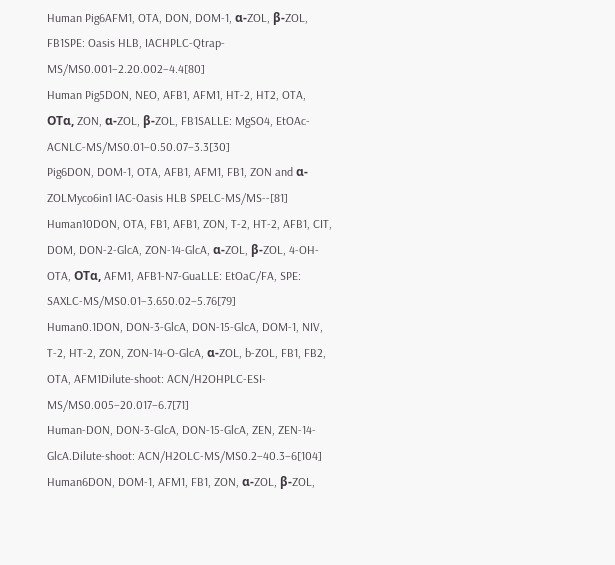Human Pig6AFM1, OTA, DON, DOM-1, α-ZOL, β-ZOL, FB1SPE: Oasis HLB, IACHPLC-Qtrap-MS/MS0.001–2.20.002–4.4[80]
Human Pig5DON, NEO, AFB1, AFM1, HT-2, HT2, OTA, OTα, ZON, α-ZOL, β-ZOL, FB1SALLE: MgSO4, EtOAc-ACNLC-MS/MS0.01–0.50.07–3.3[30]
Pig6DON, DOM-1, OTA, AFB1, AFM1, FB1, ZON and α-ZOLMyco6in1 IAC-Oasis HLB SPELC-MS/MS--[81]
Human10DON, OTA, FB1, AFB1, ZON, T-2, HT-2, AFB1, CIT, DOM, DON-2-GlcA, ZON-14-GlcA, α-ZOL, β-ZOL, 4-OH-OTA, OTα, AFM1, AFB1-N7-GuaLLE: EtOaC/FA, SPE: SAXLC-MS/MS0.01–3.650.02–5.76[79]
Human0.1DON, DON-3-GlcA, DON-15-GlcA, DOM-1, NIV, T-2, HT-2, ZON, ZON-14-O-GlcA, α-ZOL, b-ZOL, FB1, FB2, OTA, AFM1Dilute-shoot: ACN/H2OHPLC-ESI-MS/MS0.005–20.017–6.7[71]
Human-DON, DON-3-GlcA, DON-15-GlcA, ZEN, ZEN-14-GlcA.Dilute-shoot: ACN/H2OLC-MS/MS0.2–40.3–6[104]
Human6DON, DOM-1, AFM1, FB1, ZON, α-ZOL, β-ZOL,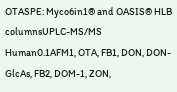OTASPE: Myco6in1® and OASIS® HLB columnsUPLC-MS/MS
Human0.1AFM1, OTA, FB1, DON, DON-GlcAs, FB2, DOM-1, ZON,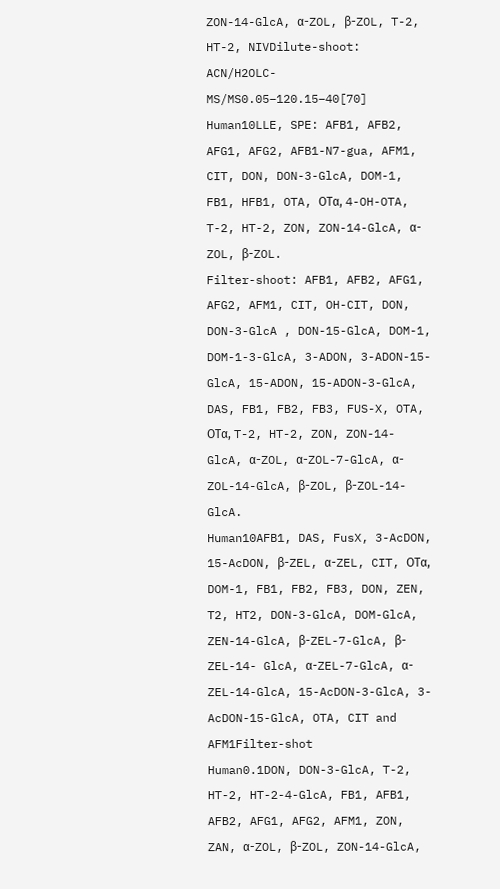ZON-14-GlcA, α-ZOL, β-ZOL, T-2, HT-2, NIVDilute-shoot: ACN/H2OLC-MS/MS0.05–120.15–40[70]
Human10LLE, SPE: AFB1, AFB2, AFG1, AFG2, AFB1-N7-gua, AFM1, CIT, DON, DON-3-GlcA, DOM-1, FB1, HFB1, OTA, OTα, 4-OH-OTA, T-2, HT-2, ZON, ZON-14-GlcA, α-ZOL, β-ZOL.
Filter-shoot: AFB1, AFB2, AFG1, AFG2, AFM1, CIT, OH-CIT, DON, DON-3-GlcA , DON-15-GlcA, DOM-1, DOM-1-3-GlcA, 3-ADON, 3-ADON-15-GlcA, 15-ADON, 15-ADON-3-GlcA, DAS, FB1, FB2, FB3, FUS-X, OTA, OTα, T-2, HT-2, ZON, ZON-14-GlcA, α-ZOL, α-ZOL-7-GlcA, α-ZOL-14-GlcA, β-ZOL, β-ZOL-14-GlcA.
Human10AFB1, DAS, FusX, 3-AcDON, 15-AcDON, β-ZEL, α-ZEL, CIT, OTα, DOM-1, FB1, FB2, FB3, DON, ZEN, T2, HT2, DON-3-GlcA, DOM-GlcA, ZEN-14-GlcA, β-ZEL-7-GlcA, β-ZEL-14- GlcA, α-ZEL-7-GlcA, α-ZEL-14-GlcA, 15-AcDON-3-GlcA, 3-AcDON-15-GlcA, OTA, CIT and AFM1Filter-shot
Human0.1DON, DON-3-GlcA, T-2, HT-2, HT-2-4-GlcA, FB1, AFB1, AFB2, AFG1, AFG2, AFM1, ZON, ZAN, α-ZOL, β-ZOL, ZON-14-GlcA,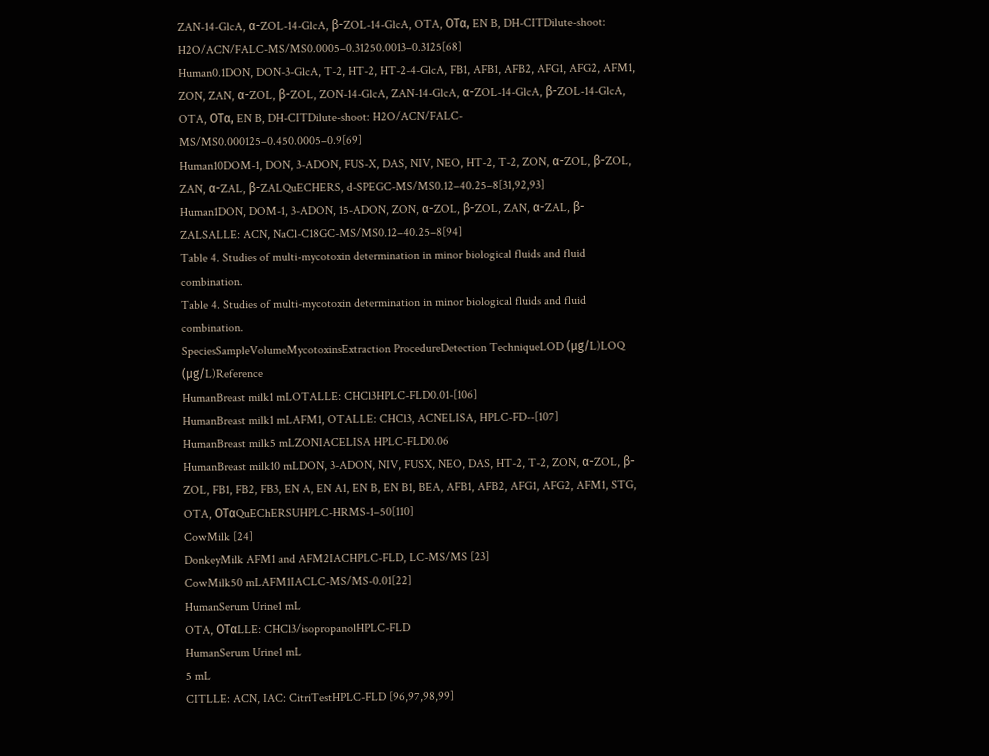ZAN-14-GlcA, α-ZOL-14-GlcA, β-ZOL-14-GlcA, OTA, OTα, EN B, DH-CITDilute-shoot: H2O/ACN/FALC-MS/MS0.0005–0.31250.0013–0.3125[68]
Human0.1DON, DON-3-GlcA, T-2, HT-2, HT-2-4-GlcA, FB1, AFB1, AFB2, AFG1, AFG2, AFM1, ZON, ZAN, α-ZOL, β-ZOL, ZON-14-GlcA, ZAN-14-GlcA, α-ZOL-14-GlcA, β-ZOL-14-GlcA, OTA, OTα, EN B, DH-CITDilute-shoot: H2O/ACN/FALC-MS/MS0.000125–0.450.0005–0.9[69]
Human10DOM-1, DON, 3-ADON, FUS-X, DAS, NIV, NEO, HT-2, T-2, ZON, α-ZOL, β-ZOL, ZAN, α-ZAL, β-ZALQuECHERS, d-SPEGC-MS/MS0.12–40.25–8[31,92,93]
Human1DON, DOM-1, 3-ADON, 15-ADON, ZON, α-ZOL, β-ZOL, ZAN, α-ZAL, β-ZALSALLE: ACN, NaCl-C18GC-MS/MS0.12–40.25–8[94]
Table 4. Studies of multi-mycotoxin determination in minor biological fluids and fluid combination.
Table 4. Studies of multi-mycotoxin determination in minor biological fluids and fluid combination.
SpeciesSampleVolumeMycotoxinsExtraction ProcedureDetection TechniqueLOD (μg/L)LOQ (μg/L)Reference
HumanBreast milk1 mLOTALLE: CHCl3HPLC-FLD0.01-[106]
HumanBreast milk1 mLAFM1, OTALLE: CHCl3, ACNELISA, HPLC-FD--[107]
HumanBreast milk5 mLZONIACELISA HPLC-FLD0.06
HumanBreast milk10 mLDON, 3-ADON, NIV, FUSX, NEO, DAS, HT-2, T-2, ZON, α-ZOL, β-ZOL, FB1, FB2, FB3, EN A, EN A1, EN B, EN B1, BEA, AFB1, AFB2, AFG1, AFG2, AFM1, STG, OTA, OTαQuEChERSUHPLC-HRMS-1–50[110]
CowMilk [24]
DonkeyMilk AFM1 and AFM2IACHPLC-FLD, LC-MS/MS [23]
CowMilk50 mLAFM1IACLC-MS/MS-0.01[22]
HumanSerum Urine1 mL
OTA, OTαLLE: CHCl3/isopropanolHPLC-FLD
HumanSerum Urine1 mL
5 mL
CITLLE: ACN, IAC: CitriTestHPLC-FLD [96,97,98,99]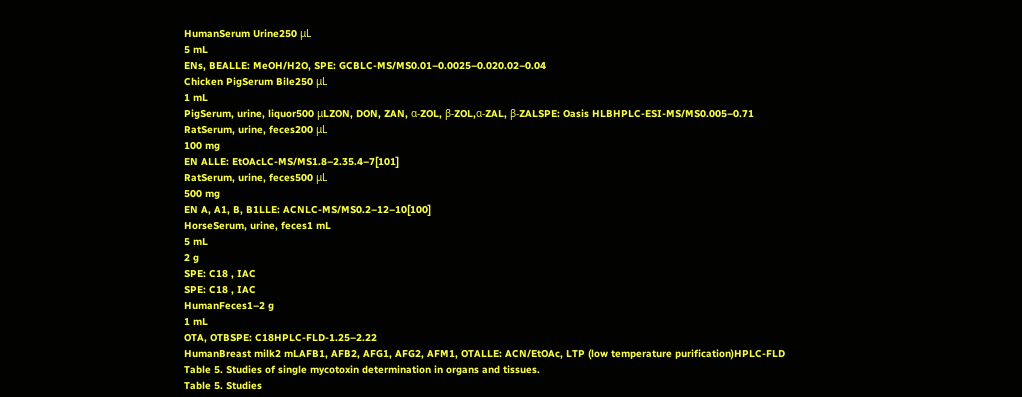HumanSerum Urine250 μL
5 mL
ENs, BEALLE: MeOH/H2O, SPE: GCBLC-MS/MS0.01–0.0025–0.020.02–0.04
Chicken PigSerum Bile250 μL
1 mL
PigSerum, urine, liquor500 μLZON, DON, ZAN, α-ZOL, β-ZOL,α-ZAL, β-ZALSPE: Oasis HLBHPLC-ESI-MS/MS0.005–0.71
RatSerum, urine, feces200 μL
100 mg
EN ALLE: EtOAcLC-MS/MS1.8–2.35.4–7[101]
RatSerum, urine, feces500 μL
500 mg
EN A, A1, B, B1LLE: ACNLC-MS/MS0.2–12–10[100]
HorseSerum, urine, feces1 mL
5 mL
2 g
SPE: C18 , IAC
SPE: C18 , IAC
HumanFeces1–2 g
1 mL
OTA, OTBSPE: C18HPLC-FLD-1.25–2.22
HumanBreast milk2 mLAFB1, AFB2, AFG1, AFG2, AFM1, OTALLE: ACN/EtOAc, LTP (low temperature purification)HPLC-FLD
Table 5. Studies of single mycotoxin determination in organs and tissues.
Table 5. Studies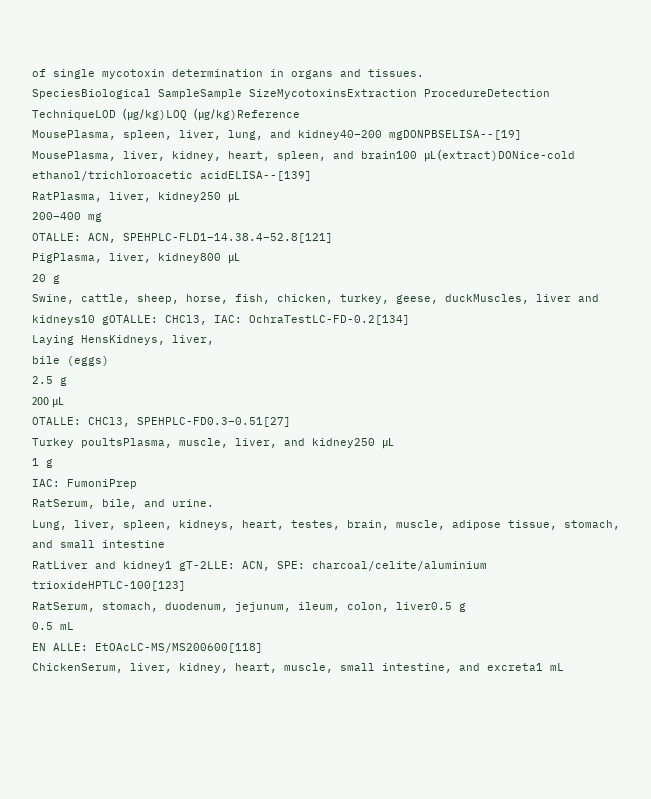of single mycotoxin determination in organs and tissues.
SpeciesBiological SampleSample SizeMycotoxinsExtraction ProcedureDetection TechniqueLOD (μg/kg)LOQ (μg/kg)Reference
MousePlasma, spleen, liver, lung, and kidney40–200 mgDONPBSELISA--[19]
MousePlasma, liver, kidney, heart, spleen, and brain100 μL (extract)DONice-cold ethanol/trichloroacetic acidELISA--[139]
RatPlasma, liver, kidney250 μL
200–400 mg
OTALLE: ACN, SPEHPLC-FLD1–14.38.4–52.8[121]
PigPlasma, liver, kidney800 μL
20 g
Swine, cattle, sheep, horse, fish, chicken, turkey, geese, duckMuscles, liver and kidneys10 gOTALLE: CHCl3, IAC: OchraTestLC-FD-0.2[134]
Laying HensKidneys, liver,
bile (eggs)
2.5 g
200 μL
OTALLE: CHCl3, SPEHPLC-FD0.3–0.51[27]
Turkey poultsPlasma, muscle, liver, and kidney250 μL
1 g
IAC: FumoniPrep
RatSerum, bile, and urine.
Lung, liver, spleen, kidneys, heart, testes, brain, muscle, adipose tissue, stomach, and small intestine
RatLiver and kidney1 gT-2LLE: ACN, SPE: charcoal/celite/aluminium trioxideHPTLC-100[123]
RatSerum, stomach, duodenum, jejunum, ileum, colon, liver0.5 g
0.5 mL
EN ALLE: EtOAcLC-MS/MS200600[118]
ChickenSerum, liver, kidney, heart, muscle, small intestine, and excreta1 mL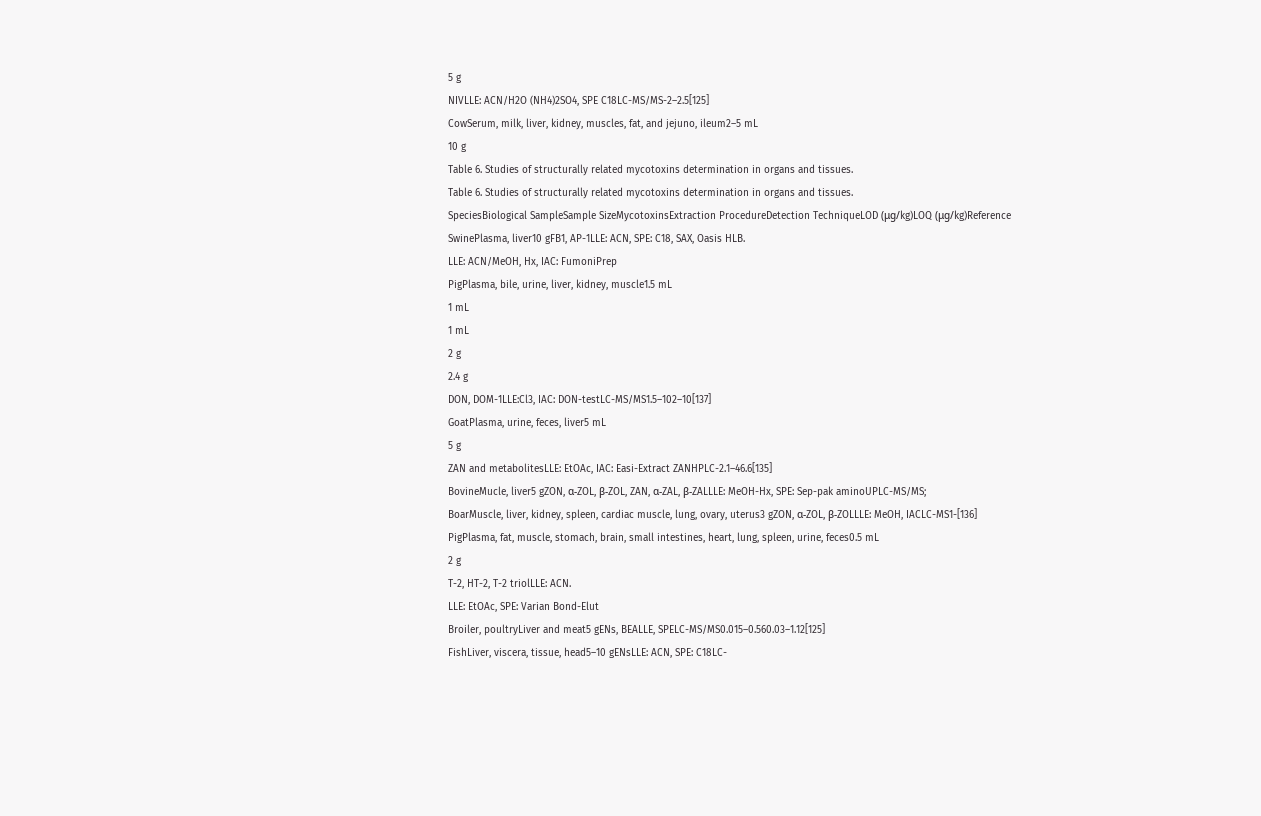5 g
NIVLLE: ACN/H2O (NH4)2SO4, SPE C18LC-MS/MS-2–2.5[125]
CowSerum, milk, liver, kidney, muscles, fat, and jejuno, ileum2–5 mL
10 g
Table 6. Studies of structurally related mycotoxins determination in organs and tissues.
Table 6. Studies of structurally related mycotoxins determination in organs and tissues.
SpeciesBiological SampleSample SizeMycotoxinsExtraction ProcedureDetection TechniqueLOD (μg/kg)LOQ (μg/kg)Reference
SwinePlasma, liver10 gFB1, AP-1LLE: ACN, SPE: C18, SAX, Oasis HLB.
LLE: ACN/MeOH, Hx, IAC: FumoniPrep
PigPlasma, bile, urine, liver, kidney, muscle1.5 mL
1 mL
1 mL
2 g
2.4 g
DON, DOM-1LLE:Cl3, IAC: DON-testLC-MS/MS1.5–102–10[137]
GoatPlasma, urine, feces, liver5 mL
5 g
ZAN and metabolitesLLE: EtOAc, IAC: Easi-Extract ZANHPLC-2.1–46.6[135]
BovineMucle, liver5 gZON, α-ZOL, β-ZOL, ZAN, α-ZAL, β-ZALLLE: MeOH-Hx, SPE: Sep-pak aminoUPLC-MS/MS;
BoarMuscle, liver, kidney, spleen, cardiac muscle, lung, ovary, uterus3 gZON, α-ZOL, β-ZOLLLE: MeOH, IACLC-MS1-[136]
PigPlasma, fat, muscle, stomach, brain, small intestines, heart, lung, spleen, urine, feces0.5 mL
2 g
T-2, HT-2, T-2 triolLLE: ACN.
LLE: EtOAc, SPE: Varian Bond-Elut
Broiler, poultryLiver and meat5 gENs, BEALLE, SPELC-MS/MS0.015–0.560.03–1.12[125]
FishLiver, viscera, tissue, head5–10 gENsLLE: ACN, SPE: C18LC-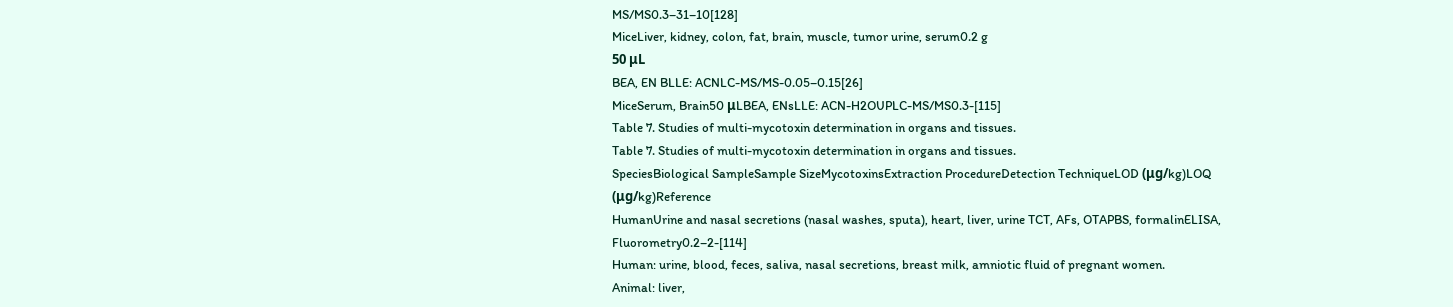MS/MS0.3–31–10[128]
MiceLiver, kidney, colon, fat, brain, muscle, tumor urine, serum0.2 g
50 μL
BEA, EN BLLE: ACNLC-MS/MS-0.05–0.15[26]
MiceSerum, Brain50 μLBEA, ENsLLE: ACN-H2OUPLC-MS/MS0.3-[115]
Table 7. Studies of multi-mycotoxin determination in organs and tissues.
Table 7. Studies of multi-mycotoxin determination in organs and tissues.
SpeciesBiological SampleSample SizeMycotoxinsExtraction ProcedureDetection TechniqueLOD (μg/kg)LOQ (μg/kg)Reference
HumanUrine and nasal secretions (nasal washes, sputa), heart, liver, urine TCT, AFs, OTAPBS, formalinELISA, Fluorometry0.2–2-[114]
Human: urine, blood, feces, saliva, nasal secretions, breast milk, amniotic fluid of pregnant women.
Animal: liver,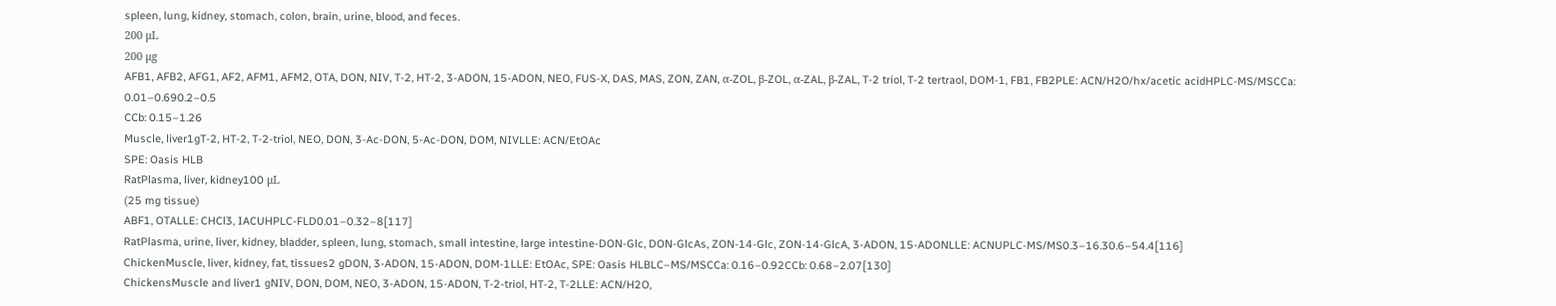spleen, lung, kidney, stomach, colon, brain, urine, blood, and feces.
200 μL
200 μg
AFB1, AFB2, AFG1, AF2, AFM1, AFM2, OTA, DON, NIV, T-2, HT-2, 3-ADON, 15-ADON, NEO, FUS-X, DAS, MAS, ZON, ZAN, α-ZOL, β-ZOL, α-ZAL, β-ZAL, T-2 triol, T-2 tertraol, DOM-1, FB1, FB2PLE: ACN/H2O/hx/acetic acidHPLC-MS/MSCCa: 0.01–0.690.2–0.5
CCb: 0.15–1.26
Muscle, liver1gT-2, HT-2, T-2-triol, NEO, DON, 3-Ac-DON, 5-Ac-DON, DOM, NIVLLE: ACN/EtOAc
SPE: Oasis HLB
RatPlasma, liver, kidney100 μL
(25 mg tissue)
ABF1, OTALLE: CHCl3, IACUHPLC-FLD0.01–0.32–8[117]
RatPlasma, urine, liver, kidney, bladder, spleen, lung, stomach, small intestine, large intestine-DON-Glc, DON-GlcAs, ZON-14-Glc, ZON-14-GlcA, 3-ADON, 15-ADONLLE: ACNUPLC-MS/MS0.3–16.30.6–54.4[116]
ChickenMuscle, liver, kidney, fat, tissues2 gDON, 3-ADON, 15-ADON, DOM-1LLE: EtOAc, SPE: Oasis HLBLC–MS/MSCCa: 0.16–0.92CCb: 0.68–2.07[130]
ChickensMuscle and liver1 gNIV, DON, DOM, NEO, 3-ADON, 15-ADON, T-2-triol, HT-2, T-2LLE: ACN/H2O,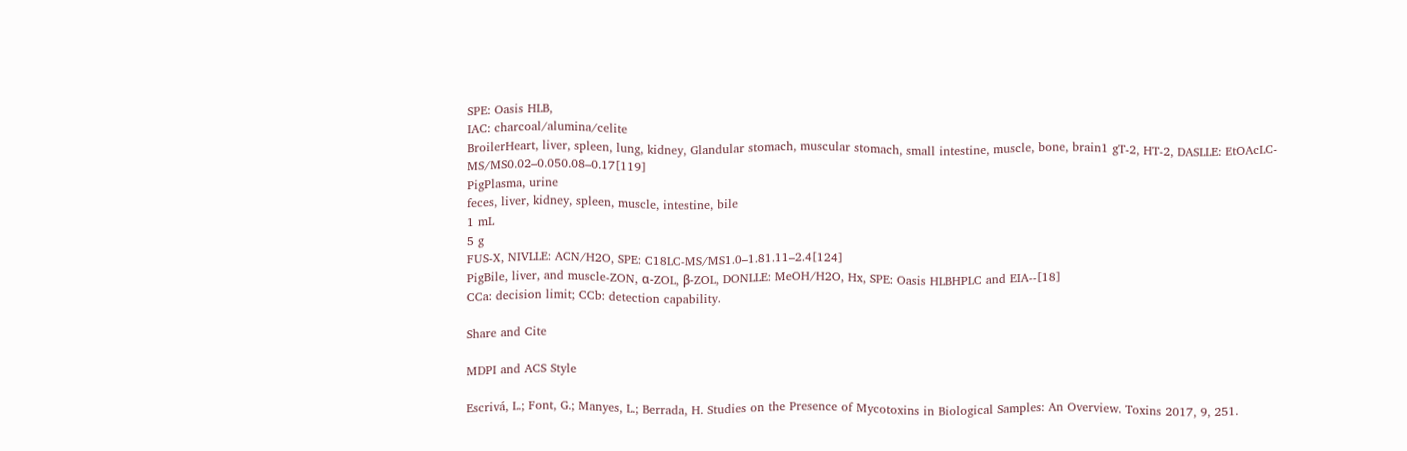SPE: Oasis HLB,
IAC: charcoal/alumina/celite
BroilerHeart, liver, spleen, lung, kidney, Glandular stomach, muscular stomach, small intestine, muscle, bone, brain1 gT-2, HT-2, DASLLE: EtOAcLC-MS/MS0.02–0.050.08–0.17[119]
PigPlasma, urine
feces, liver, kidney, spleen, muscle, intestine, bile
1 mL
5 g
FUS-X, NIVLLE: ACN/H2O, SPE: C18LC-MS/MS1.0–1.81.11–2.4[124]
PigBile, liver, and muscle-ZON, α-ZOL, β-ZOL, DONLLE: MeOH/H2O, Hx, SPE: Oasis HLBHPLC and EIA--[18]
CCa: decision limit; CCb: detection capability.

Share and Cite

MDPI and ACS Style

Escrivá, L.; Font, G.; Manyes, L.; Berrada, H. Studies on the Presence of Mycotoxins in Biological Samples: An Overview. Toxins 2017, 9, 251.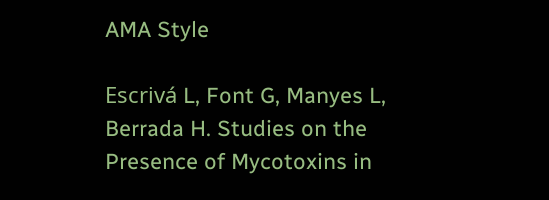AMA Style

Escrivá L, Font G, Manyes L, Berrada H. Studies on the Presence of Mycotoxins in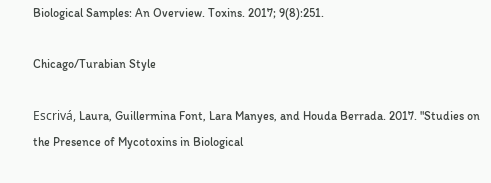Biological Samples: An Overview. Toxins. 2017; 9(8):251.

Chicago/Turabian Style

Escrivá, Laura, Guillermina Font, Lara Manyes, and Houda Berrada. 2017. "Studies on the Presence of Mycotoxins in Biological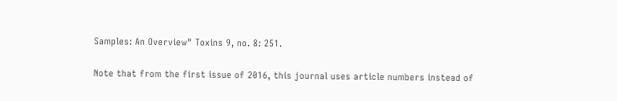Samples: An Overview" Toxins 9, no. 8: 251.

Note that from the first issue of 2016, this journal uses article numbers instead of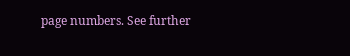page numbers. See further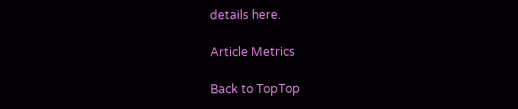details here.

Article Metrics

Back to TopTop